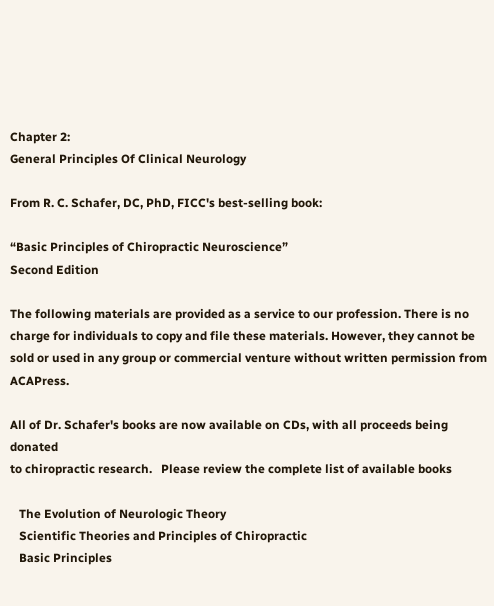Chapter 2:
General Principles Of Clinical Neurology

From R. C. Schafer, DC, PhD, FICC's best-selling book:

“Basic Principles of Chiropractic Neuroscience”
Second Edition

The following materials are provided as a service to our profession. There is no charge for individuals to copy and file these materials. However, they cannot be sold or used in any group or commercial venture without written permission from ACAPress.

All of Dr. Schafer's books are now available on CDs, with all proceeds being donated
to chiropractic research.   Please review the complete list of available books

   The Evolution of Neurologic Theory
   Scientific Theories and Principles of Chiropractic
   Basic Principles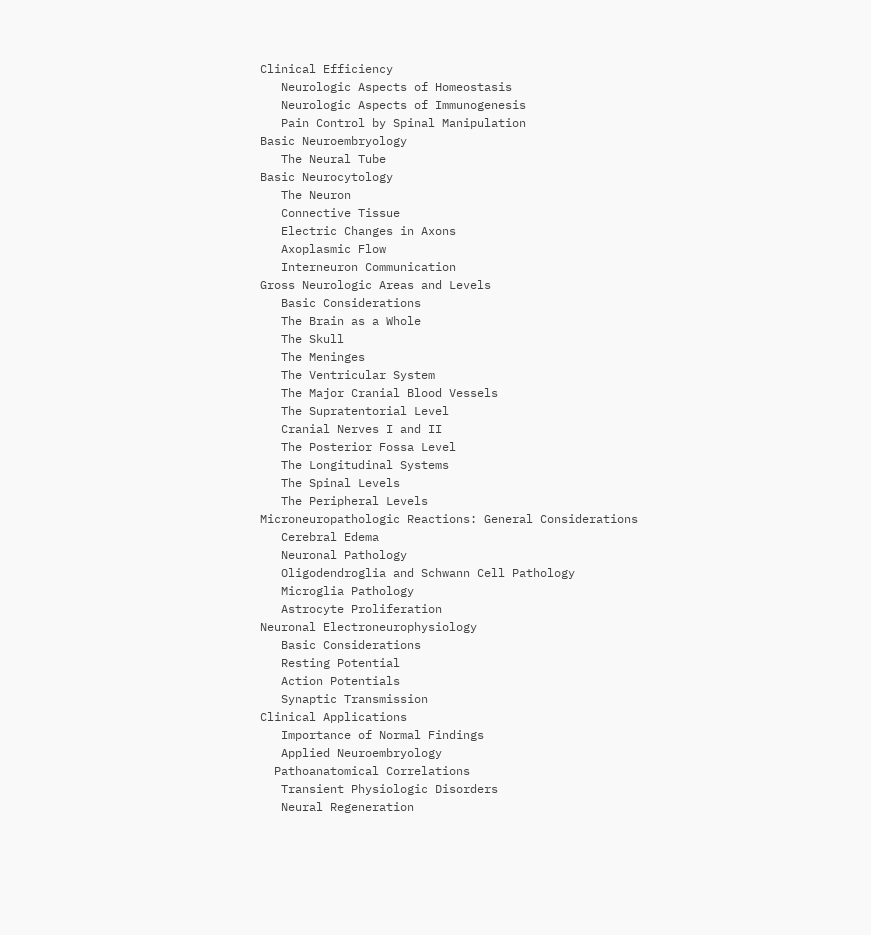Clinical Efficiency
   Neurologic Aspects of Homeostasis
   Neurologic Aspects of Immunogenesis
   Pain Control by Spinal Manipulation
Basic Neuroembryology
   The Neural Tube
Basic Neurocytology
   The Neuron
   Connective Tissue
   Electric Changes in Axons
   Axoplasmic Flow
   Interneuron Communication
Gross Neurologic Areas and Levels
   Basic Considerations
   The Brain as a Whole
   The Skull
   The Meninges
   The Ventricular System
   The Major Cranial Blood Vessels
   The Supratentorial Level
   Cranial Nerves I and II
   The Posterior Fossa Level
   The Longitudinal Systems
   The Spinal Levels
   The Peripheral Levels
Microneuropathologic Reactions: General Considerations
   Cerebral Edema
   Neuronal Pathology
   Oligodendroglia and Schwann Cell Pathology
   Microglia Pathology
   Astrocyte Proliferation
Neuronal Electroneurophysiology
   Basic Considerations
   Resting Potential
   Action Potentials
   Synaptic Transmission
Clinical Applications
   Importance of Normal Findings
   Applied Neuroembryology
  Pathoanatomical Correlations
   Transient Physiologic Disorders
   Neural Regeneration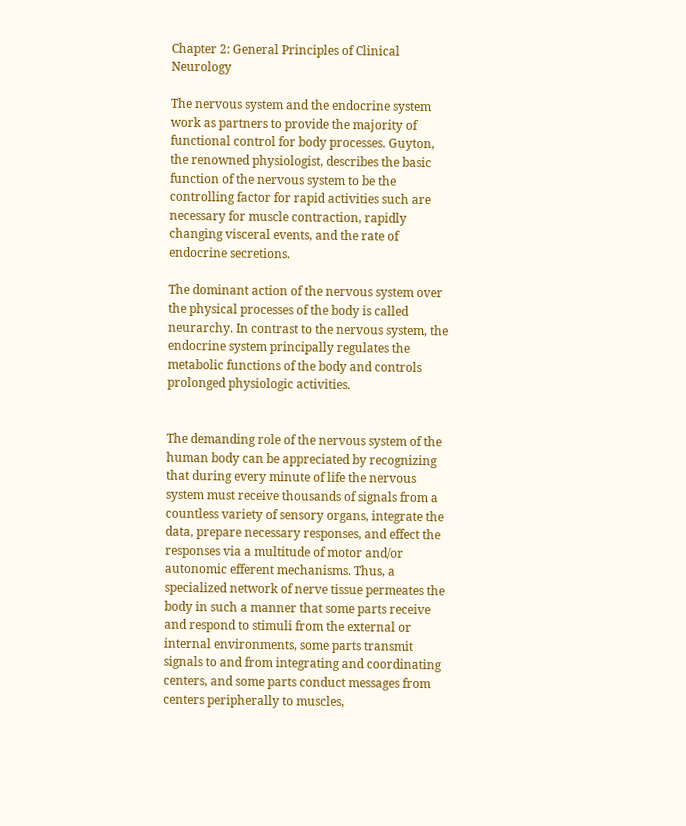Chapter 2: General Principles of Clinical Neurology

The nervous system and the endocrine system work as partners to provide the majority of functional control for body processes. Guyton, the renowned physiologist, describes the basic function of the nervous system to be the controlling factor for rapid activities such are necessary for muscle contraction, rapidly changing visceral events, and the rate of endocrine secretions.

The dominant action of the nervous system over the physical processes of the body is called neurarchy. In contrast to the nervous system, the endocrine system principally regulates the metabolic functions of the body and controls prolonged physiologic activities.


The demanding role of the nervous system of the human body can be appreciated by recognizing that during every minute of life the nervous system must receive thousands of signals from a countless variety of sensory organs, integrate the data, prepare necessary responses, and effect the responses via a multitude of motor and/or autonomic efferent mechanisms. Thus, a specialized network of nerve tissue permeates the body in such a manner that some parts receive and respond to stimuli from the external or internal environments, some parts transmit signals to and from integrating and coordinating centers, and some parts conduct messages from centers peripherally to muscles,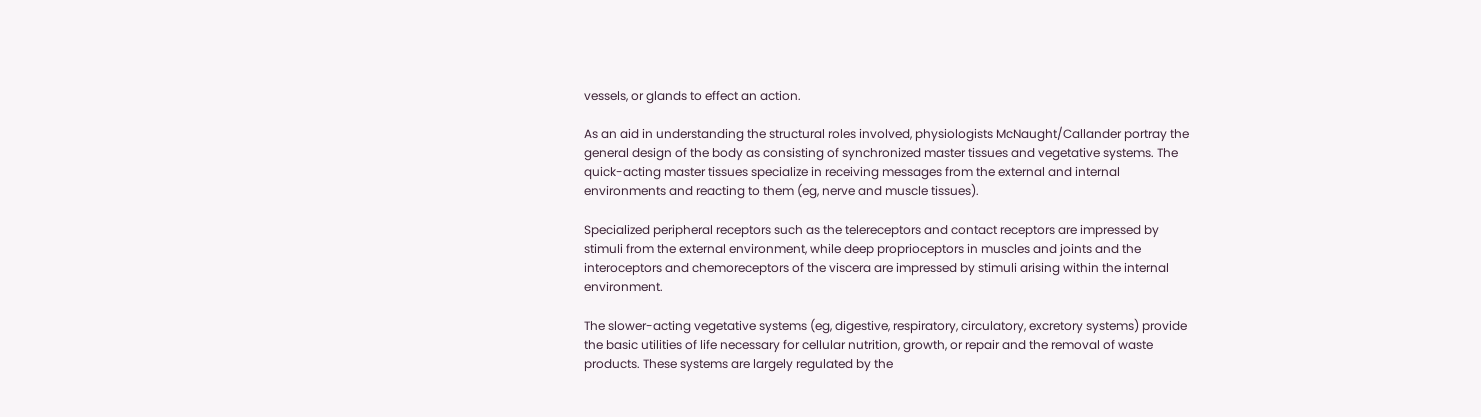vessels, or glands to effect an action.

As an aid in understanding the structural roles involved, physiologists McNaught/Callander portray the general design of the body as consisting of synchronized master tissues and vegetative systems. The quick-acting master tissues specialize in receiving messages from the external and internal environments and reacting to them (eg, nerve and muscle tissues).

Specialized peripheral receptors such as the telereceptors and contact receptors are impressed by stimuli from the external environment, while deep proprioceptors in muscles and joints and the interoceptors and chemoreceptors of the viscera are impressed by stimuli arising within the internal environment.

The slower-acting vegetative systems (eg, digestive, respiratory, circulatory, excretory systems) provide the basic utilities of life necessary for cellular nutrition, growth, or repair and the removal of waste products. These systems are largely regulated by the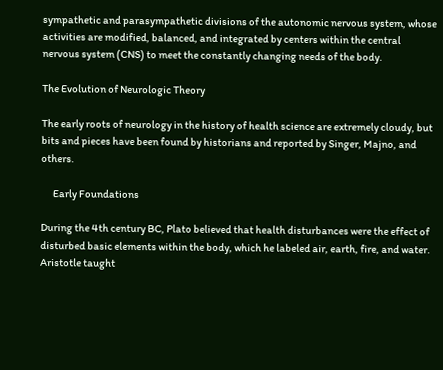sympathetic and parasympathetic divisions of the autonomic nervous system, whose activities are modified, balanced, and integrated by centers within the central nervous system (CNS) to meet the constantly changing needs of the body.

The Evolution of Neurologic Theory

The early roots of neurology in the history of health science are extremely cloudy, but bits and pieces have been found by historians and reported by Singer, Majno, and others.

      Early Foundations

During the 4th century BC, Plato believed that health disturbances were the effect of disturbed basic elements within the body, which he labeled air, earth, fire, and water. Aristotle taught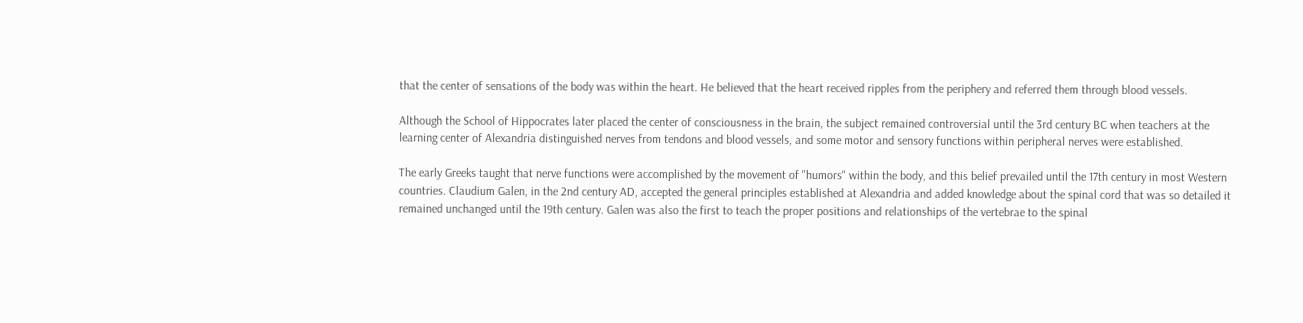that the center of sensations of the body was within the heart. He believed that the heart received ripples from the periphery and referred them through blood vessels.

Although the School of Hippocrates later placed the center of consciousness in the brain, the subject remained controversial until the 3rd century BC when teachers at the learning center of Alexandria distinguished nerves from tendons and blood vessels, and some motor and sensory functions within peripheral nerves were established.

The early Greeks taught that nerve functions were accomplished by the movement of "humors" within the body, and this belief prevailed until the 17th century in most Western countries. Claudium Galen, in the 2nd century AD, accepted the general principles established at Alexandria and added knowledge about the spinal cord that was so detailed it remained unchanged until the 19th century. Galen was also the first to teach the proper positions and relationships of the vertebrae to the spinal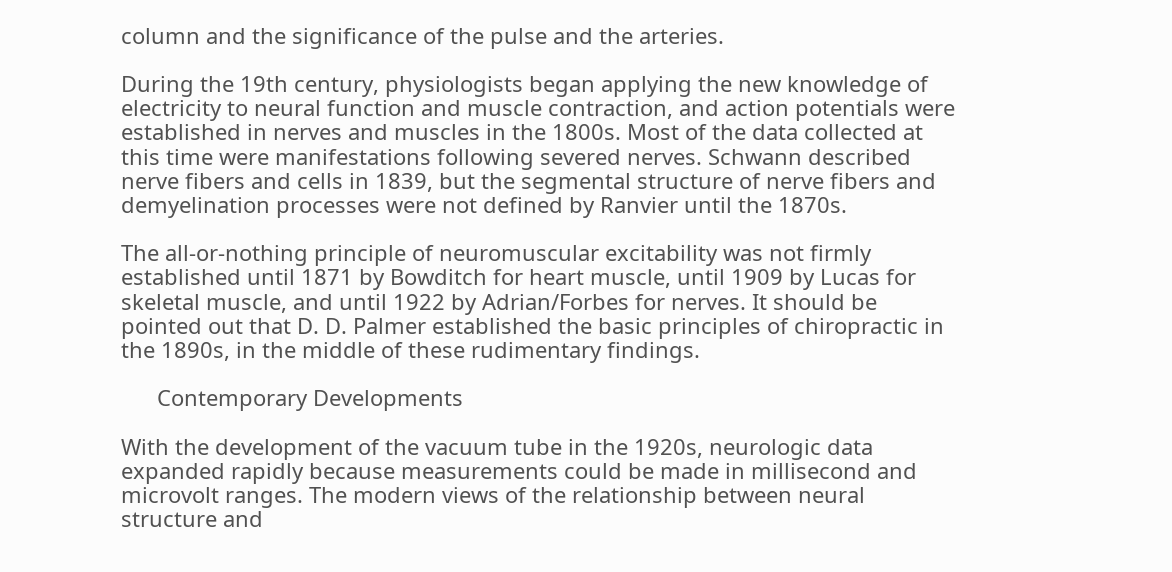column and the significance of the pulse and the arteries.

During the 19th century, physiologists began applying the new knowledge of electricity to neural function and muscle contraction, and action potentials were established in nerves and muscles in the 1800s. Most of the data collected at this time were manifestations following severed nerves. Schwann described nerve fibers and cells in 1839, but the segmental structure of nerve fibers and demyelination processes were not defined by Ranvier until the 1870s.

The all-or-nothing principle of neuromuscular excitability was not firmly established until 1871 by Bowditch for heart muscle, until 1909 by Lucas for skeletal muscle, and until 1922 by Adrian/Forbes for nerves. It should be pointed out that D. D. Palmer established the basic principles of chiropractic in the 1890s, in the middle of these rudimentary findings.

      Contemporary Developments

With the development of the vacuum tube in the 1920s, neurologic data expanded rapidly because measurements could be made in millisecond and microvolt ranges. The modern views of the relationship between neural structure and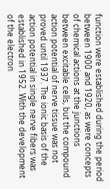function were established during the period between 1900 and 1920, as were concepts of chemical actions at the junctions between excitable cells, but the compound action potential of nerve tissue was not proved until 1937. The ionic basis of the action potential in single nerve fibers was established in 1952. With the development of the electron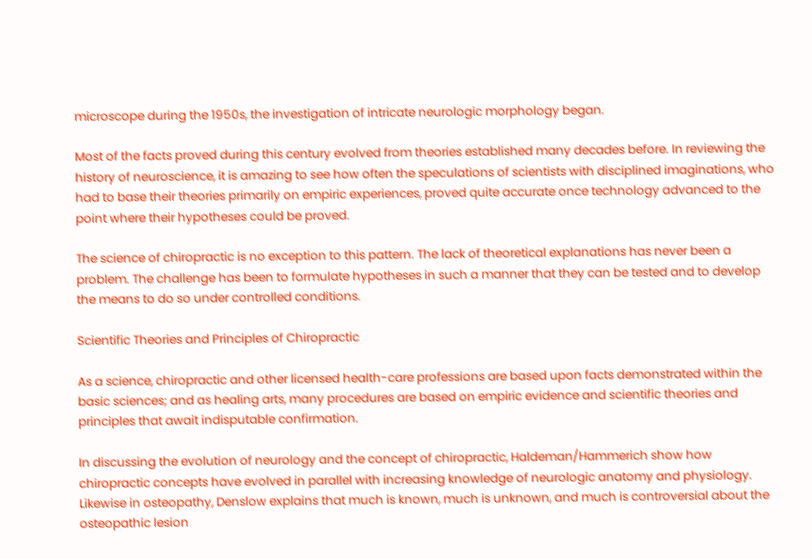microscope during the 1950s, the investigation of intricate neurologic morphology began.

Most of the facts proved during this century evolved from theories established many decades before. In reviewing the history of neuroscience, it is amazing to see how often the speculations of scientists with disciplined imaginations, who had to base their theories primarily on empiric experiences, proved quite accurate once technology advanced to the point where their hypotheses could be proved.

The science of chiropractic is no exception to this pattern. The lack of theoretical explanations has never been a problem. The challenge has been to formulate hypotheses in such a manner that they can be tested and to develop the means to do so under controlled conditions.

Scientific Theories and Principles of Chiropractic

As a science, chiropractic and other licensed health-care professions are based upon facts demonstrated within the basic sciences; and as healing arts, many procedures are based on empiric evidence and scientific theories and principles that await indisputable confirmation.

In discussing the evolution of neurology and the concept of chiropractic, Haldeman/Hammerich show how chiropractic concepts have evolved in parallel with increasing knowledge of neurologic anatomy and physiology. Likewise in osteopathy, Denslow explains that much is known, much is unknown, and much is controversial about the osteopathic lesion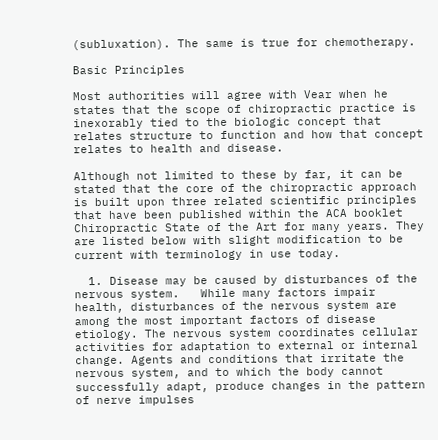(subluxation). The same is true for chemotherapy.

Basic Principles

Most authorities will agree with Vear when he states that the scope of chiropractic practice is inexorably tied to the biologic concept that relates structure to function and how that concept relates to health and disease.

Although not limited to these by far, it can be stated that the core of the chiropractic approach is built upon three related scientific principles that have been published within the ACA booklet Chiropractic State of the Art for many years. They are listed below with slight modification to be current with terminology in use today.

  1. Disease may be caused by disturbances of the nervous system.   While many factors impair health, disturbances of the nervous system are among the most important factors of disease etiology. The nervous system coordinates cellular activities for adaptation to external or internal change. Agents and conditions that irritate the nervous system, and to which the body cannot successfully adapt, produce changes in the pattern of nerve impulses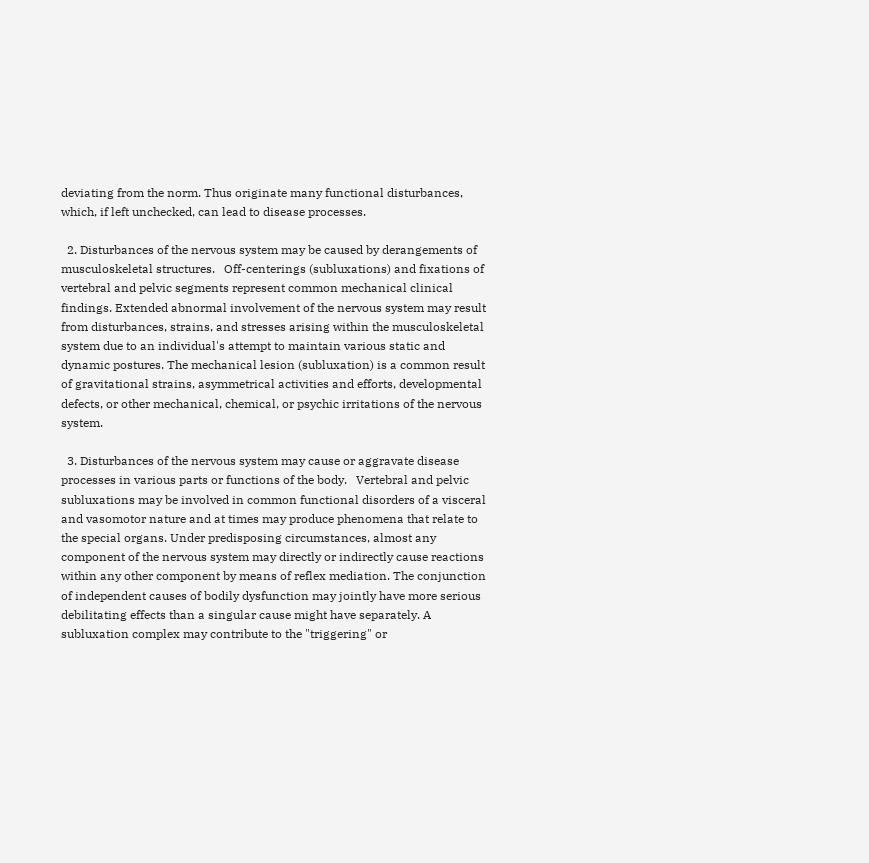deviating from the norm. Thus originate many functional disturbances, which, if left unchecked, can lead to disease processes.

  2. Disturbances of the nervous system may be caused by derangements of musculoskeletal structures.   Off-centerings (subluxations) and fixations of vertebral and pelvic segments represent common mechanical clinical findings. Extended abnormal involvement of the nervous system may result from disturbances, strains, and stresses arising within the musculoskeletal system due to an individual's attempt to maintain various static and dynamic postures. The mechanical lesion (subluxation) is a common result of gravitational strains, asymmetrical activities and efforts, developmental defects, or other mechanical, chemical, or psychic irritations of the nervous system.

  3. Disturbances of the nervous system may cause or aggravate disease processes in various parts or functions of the body.   Vertebral and pelvic subluxations may be involved in common functional disorders of a visceral and vasomotor nature and at times may produce phenomena that relate to the special organs. Under predisposing circumstances, almost any component of the nervous system may directly or indirectly cause reactions within any other component by means of reflex mediation. The conjunction of independent causes of bodily dysfunction may jointly have more serious debilitating effects than a singular cause might have separately. A subluxation complex may contribute to the "triggering" or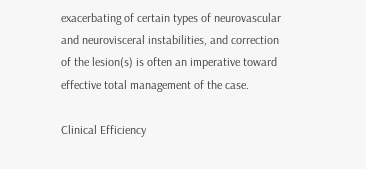exacerbating of certain types of neurovascular and neurovisceral instabilities, and correction of the lesion(s) is often an imperative toward effective total management of the case.

Clinical Efficiency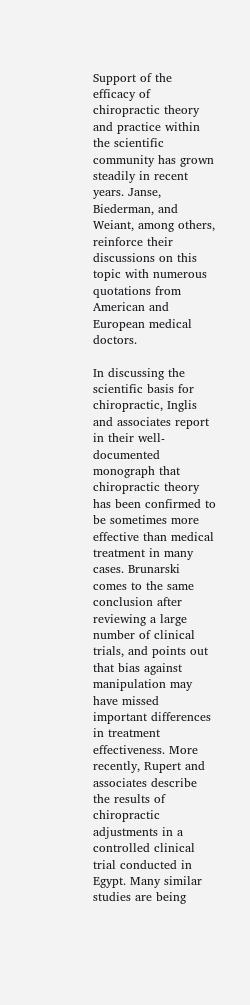Support of the efficacy of chiropractic theory and practice within the scientific community has grown steadily in recent years. Janse, Biederman, and Weiant, among others, reinforce their discussions on this topic with numerous quotations from American and European medical doctors.

In discussing the scientific basis for chiropractic, Inglis and associates report in their well-documented monograph that chiropractic theory has been confirmed to be sometimes more effective than medical treatment in many cases. Brunarski comes to the same conclusion after reviewing a large number of clinical trials, and points out that bias against manipulation may have missed important differences in treatment effectiveness. More recently, Rupert and associates describe the results of chiropractic adjustments in a controlled clinical trial conducted in Egypt. Many similar studies are being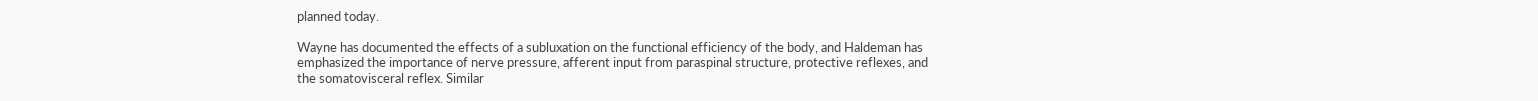planned today.

Wayne has documented the effects of a subluxation on the functional efficiency of the body, and Haldeman has emphasized the importance of nerve pressure, afferent input from paraspinal structure, protective reflexes, and the somatovisceral reflex. Similar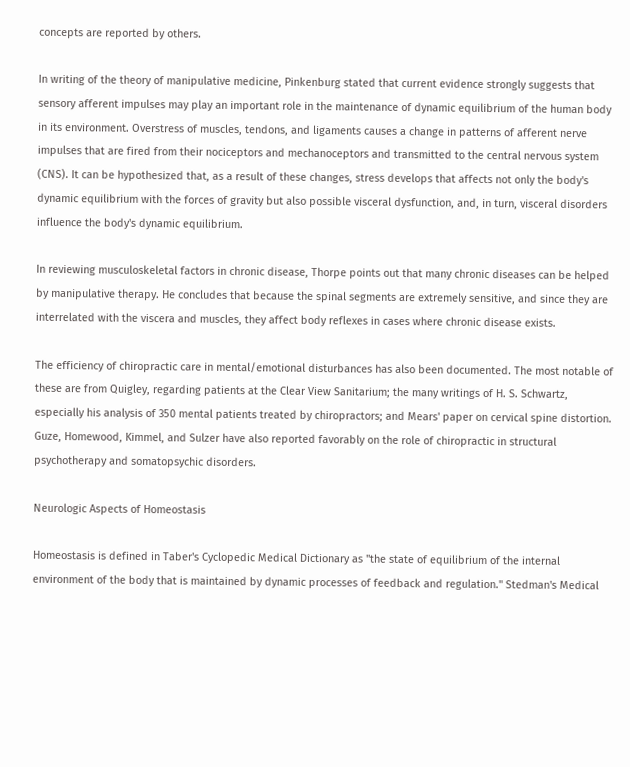concepts are reported by others.

In writing of the theory of manipulative medicine, Pinkenburg stated that current evidence strongly suggests that sensory afferent impulses may play an important role in the maintenance of dynamic equilibrium of the human body in its environment. Overstress of muscles, tendons, and ligaments causes a change in patterns of afferent nerve impulses that are fired from their nociceptors and mechanoceptors and transmitted to the central nervous system (CNS). It can be hypothesized that, as a result of these changes, stress develops that affects not only the body's dynamic equilibrium with the forces of gravity but also possible visceral dysfunction, and, in turn, visceral disorders influence the body's dynamic equilibrium.

In reviewing musculoskeletal factors in chronic disease, Thorpe points out that many chronic diseases can be helped by manipulative therapy. He concludes that because the spinal segments are extremely sensitive, and since they are interrelated with the viscera and muscles, they affect body reflexes in cases where chronic disease exists.

The efficiency of chiropractic care in mental/emotional disturbances has also been documented. The most notable of these are from Quigley, regarding patients at the Clear View Sanitarium; the many writings of H. S. Schwartz, especially his analysis of 350 mental patients treated by chiropractors; and Mears' paper on cervical spine distortion. Guze, Homewood, Kimmel, and Sulzer have also reported favorably on the role of chiropractic in structural psychotherapy and somatopsychic disorders.

Neurologic Aspects of Homeostasis

Homeostasis is defined in Taber's Cyclopedic Medical Dictionary as "the state of equilibrium of the internal environment of the body that is maintained by dynamic processes of feedback and regulation." Stedman's Medical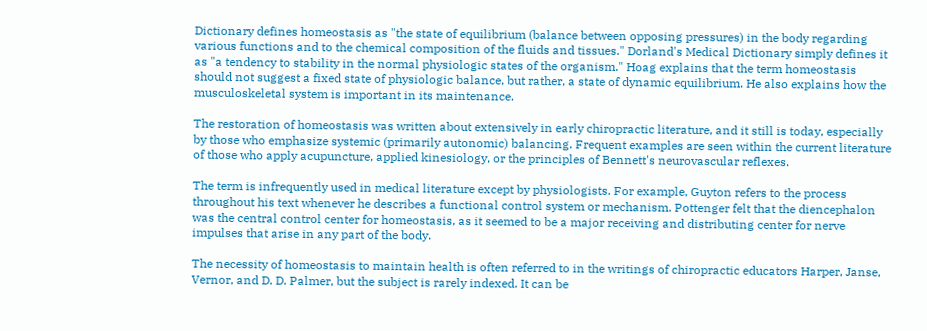Dictionary defines homeostasis as "the state of equilibrium (balance between opposing pressures) in the body regarding various functions and to the chemical composition of the fluids and tissues." Dorland's Medical Dictionary simply defines it as "a tendency to stability in the normal physiologic states of the organism." Hoag explains that the term homeostasis should not suggest a fixed state of physiologic balance, but rather, a state of dynamic equilibrium. He also explains how the musculoskeletal system is important in its maintenance.

The restoration of homeostasis was written about extensively in early chiropractic literature, and it still is today, especially by those who emphasize systemic (primarily autonomic) balancing. Frequent examples are seen within the current literature of those who apply acupuncture, applied kinesiology, or the principles of Bennett's neurovascular reflexes.

The term is infrequently used in medical literature except by physiologists. For example, Guyton refers to the process throughout his text whenever he describes a functional control system or mechanism. Pottenger felt that the diencephalon was the central control center for homeostasis, as it seemed to be a major receiving and distributing center for nerve impulses that arise in any part of the body.

The necessity of homeostasis to maintain health is often referred to in the writings of chiropractic educators Harper, Janse, Vernor, and D. D. Palmer, but the subject is rarely indexed. It can be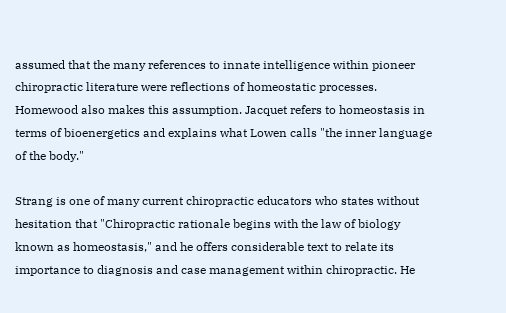assumed that the many references to innate intelligence within pioneer chiropractic literature were reflections of homeostatic processes. Homewood also makes this assumption. Jacquet refers to homeostasis in terms of bioenergetics and explains what Lowen calls "the inner language of the body."

Strang is one of many current chiropractic educators who states without hesitation that "Chiropractic rationale begins with the law of biology known as homeostasis," and he offers considerable text to relate its importance to diagnosis and case management within chiropractic. He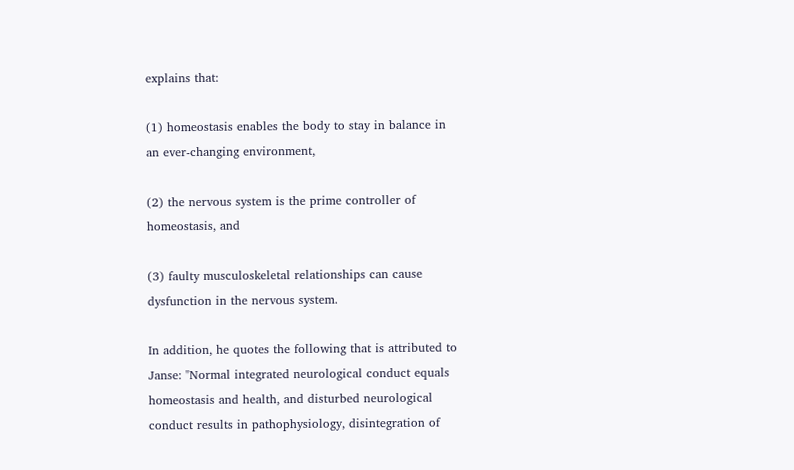explains that:

(1) homeostasis enables the body to stay in balance in an ever-changing environment,

(2) the nervous system is the prime controller of homeostasis, and

(3) faulty musculoskeletal relationships can cause dysfunction in the nervous system.

In addition, he quotes the following that is attributed to Janse: "Normal integrated neurological conduct equals homeostasis and health, and disturbed neurological conduct results in pathophysiology, disintegration of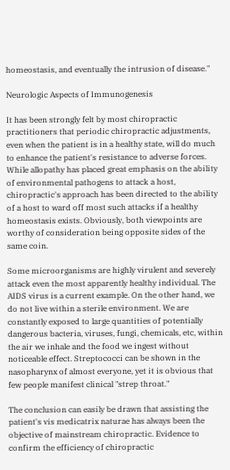homeostasis, and eventually the intrusion of disease."

Neurologic Aspects of Immunogenesis

It has been strongly felt by most chiropractic practitioners that periodic chiropractic adjustments, even when the patient is in a healthy state, will do much to enhance the patient's resistance to adverse forces. While allopathy has placed great emphasis on the ability of environmental pathogens to attack a host, chiropractic's approach has been directed to the ability of a host to ward off most such attacks if a healthy homeostasis exists. Obviously, both viewpoints are worthy of consideration being opposite sides of the same coin.

Some microorganisms are highly virulent and severely attack even the most apparently healthy individual. The AIDS virus is a current example. On the other hand, we do not live within a sterile environment. We are constantly exposed to large quantities of potentially dangerous bacteria, viruses, fungi, chemicals, etc, within the air we inhale and the food we ingest without noticeable effect. Streptococci can be shown in the nasopharynx of almost everyone, yet it is obvious that few people manifest clinical "strep throat."

The conclusion can easily be drawn that assisting the patient's vis medicatrix naturae has always been the objective of mainstream chiropractic. Evidence to confirm the efficiency of chiropractic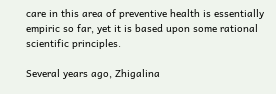care in this area of preventive health is essentially empiric so far, yet it is based upon some rational scientific principles.

Several years ago, Zhigalina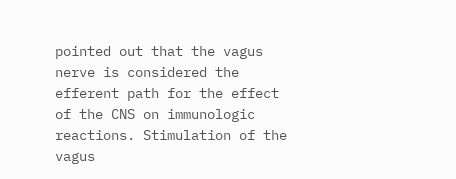pointed out that the vagus nerve is considered the efferent path for the effect of the CNS on immunologic reactions. Stimulation of the vagus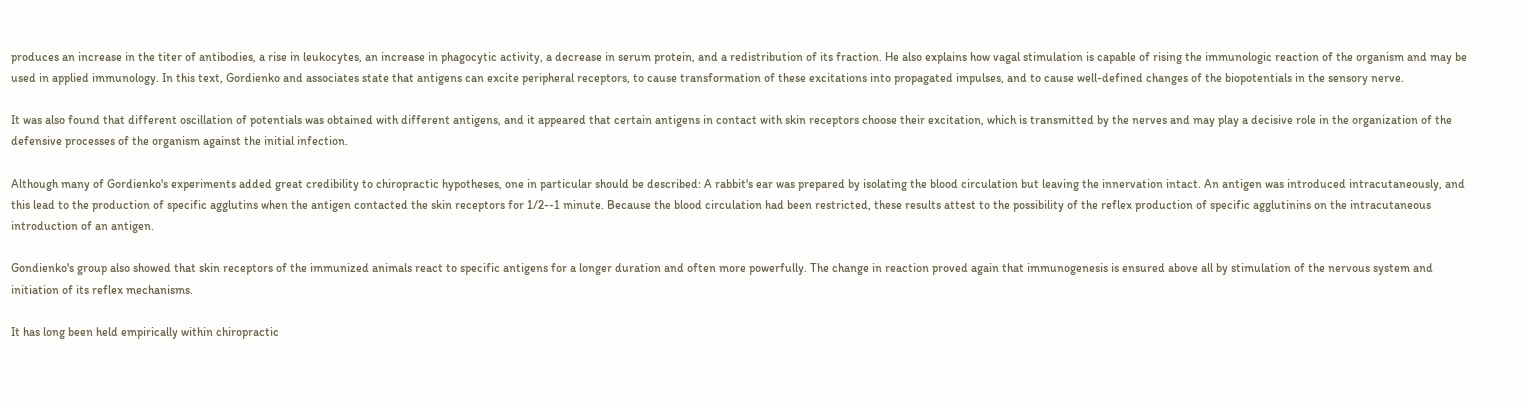produces an increase in the titer of antibodies, a rise in leukocytes, an increase in phagocytic activity, a decrease in serum protein, and a redistribution of its fraction. He also explains how vagal stimulation is capable of rising the immunologic reaction of the organism and may be used in applied immunology. In this text, Gordienko and associates state that antigens can excite peripheral receptors, to cause transformation of these excitations into propagated impulses, and to cause well-defined changes of the biopotentials in the sensory nerve.

It was also found that different oscillation of potentials was obtained with different antigens, and it appeared that certain antigens in contact with skin receptors choose their excitation, which is transmitted by the nerves and may play a decisive role in the organization of the defensive processes of the organism against the initial infection.

Although many of Gordienko's experiments added great credibility to chiropractic hypotheses, one in particular should be described: A rabbit's ear was prepared by isolating the blood circulation but leaving the innervation intact. An antigen was introduced intracutaneously, and this lead to the production of specific agglutins when the antigen contacted the skin receptors for 1/2--1 minute. Because the blood circulation had been restricted, these results attest to the possibility of the reflex production of specific agglutinins on the intracutaneous introduction of an antigen.

Gondienko's group also showed that skin receptors of the immunized animals react to specific antigens for a longer duration and often more powerfully. The change in reaction proved again that immunogenesis is ensured above all by stimulation of the nervous system and initiation of its reflex mechanisms.

It has long been held empirically within chiropractic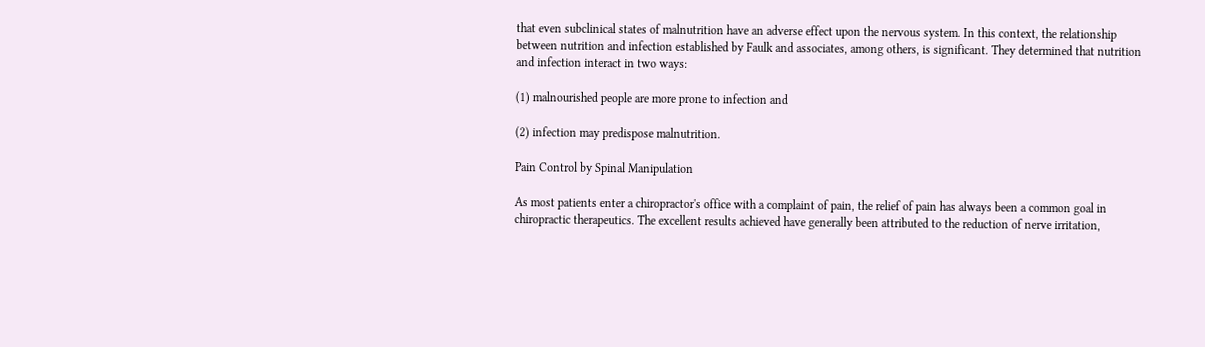that even subclinical states of malnutrition have an adverse effect upon the nervous system. In this context, the relationship between nutrition and infection established by Faulk and associates, among others, is significant. They determined that nutrition and infection interact in two ways:

(1) malnourished people are more prone to infection and

(2) infection may predispose malnutrition.

Pain Control by Spinal Manipulation

As most patients enter a chiropractor's office with a complaint of pain, the relief of pain has always been a common goal in chiropractic therapeutics. The excellent results achieved have generally been attributed to the reduction of nerve irritation,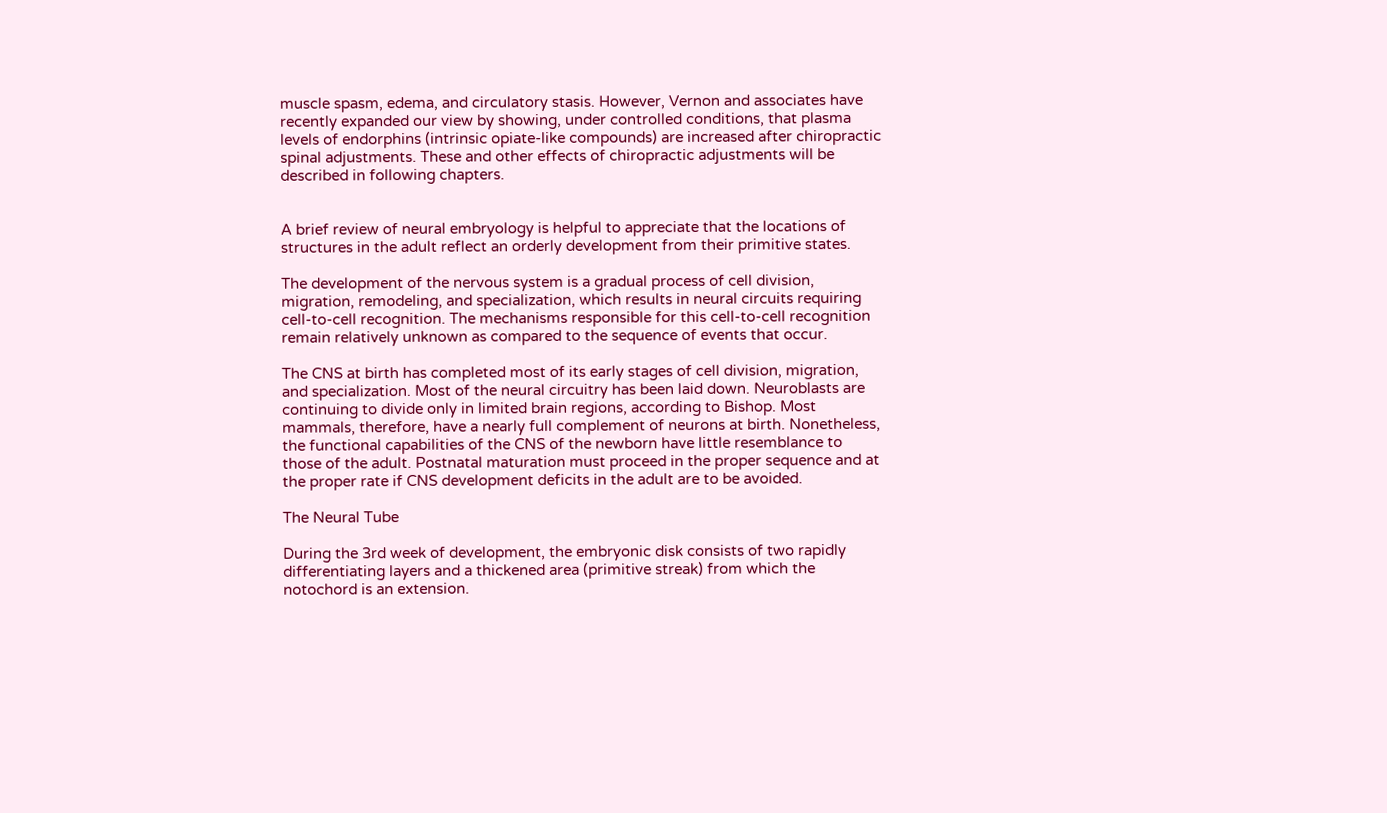muscle spasm, edema, and circulatory stasis. However, Vernon and associates have recently expanded our view by showing, under controlled conditions, that plasma levels of endorphins (intrinsic opiate-like compounds) are increased after chiropractic spinal adjustments. These and other effects of chiropractic adjustments will be described in following chapters.


A brief review of neural embryology is helpful to appreciate that the locations of structures in the adult reflect an orderly development from their primitive states.

The development of the nervous system is a gradual process of cell division, migration, remodeling, and specialization, which results in neural circuits requiring cell-to-cell recognition. The mechanisms responsible for this cell-to-cell recognition remain relatively unknown as compared to the sequence of events that occur.

The CNS at birth has completed most of its early stages of cell division, migration, and specialization. Most of the neural circuitry has been laid down. Neuroblasts are continuing to divide only in limited brain regions, according to Bishop. Most mammals, therefore, have a nearly full complement of neurons at birth. Nonetheless, the functional capabilities of the CNS of the newborn have little resemblance to those of the adult. Postnatal maturation must proceed in the proper sequence and at the proper rate if CNS development deficits in the adult are to be avoided.

The Neural Tube

During the 3rd week of development, the embryonic disk consists of two rapidly differentiating layers and a thickened area (primitive streak) from which the notochord is an extension.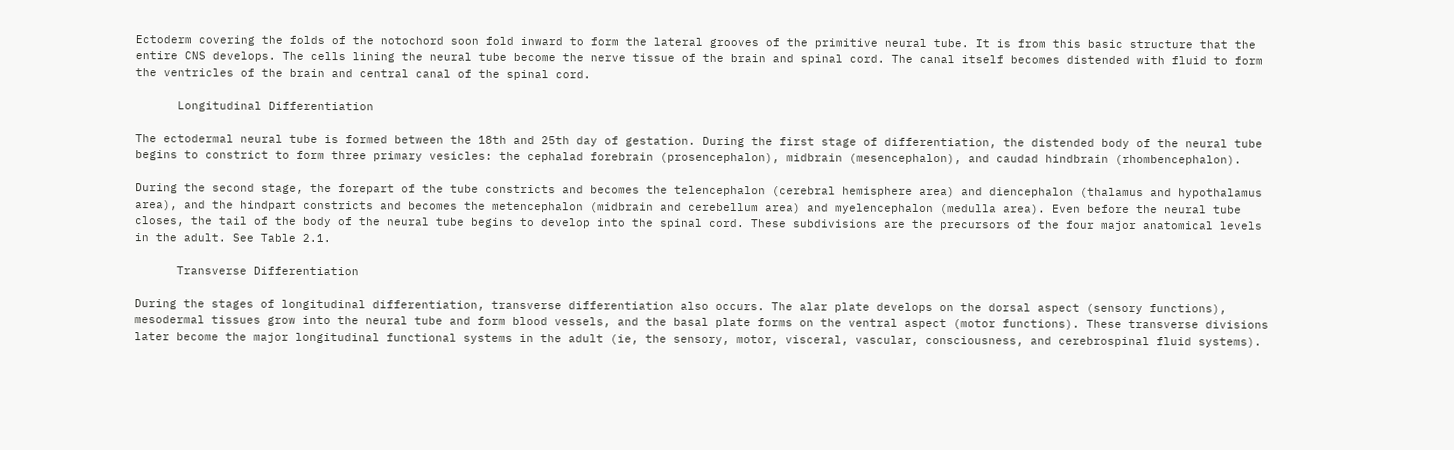Ectoderm covering the folds of the notochord soon fold inward to form the lateral grooves of the primitive neural tube. It is from this basic structure that the entire CNS develops. The cells lining the neural tube become the nerve tissue of the brain and spinal cord. The canal itself becomes distended with fluid to form the ventricles of the brain and central canal of the spinal cord.

      Longitudinal Differentiation

The ectodermal neural tube is formed between the 18th and 25th day of gestation. During the first stage of differentiation, the distended body of the neural tube begins to constrict to form three primary vesicles: the cephalad forebrain (prosencephalon), midbrain (mesencephalon), and caudad hindbrain (rhombencephalon).

During the second stage, the forepart of the tube constricts and becomes the telencephalon (cerebral hemisphere area) and diencephalon (thalamus and hypothalamus area), and the hindpart constricts and becomes the metencephalon (midbrain and cerebellum area) and myelencephalon (medulla area). Even before the neural tube closes, the tail of the body of the neural tube begins to develop into the spinal cord. These subdivisions are the precursors of the four major anatomical levels in the adult. See Table 2.1.

      Transverse Differentiation

During the stages of longitudinal differentiation, transverse differentiation also occurs. The alar plate develops on the dorsal aspect (sensory functions), mesodermal tissues grow into the neural tube and form blood vessels, and the basal plate forms on the ventral aspect (motor functions). These transverse divisions later become the major longitudinal functional systems in the adult (ie, the sensory, motor, visceral, vascular, consciousness, and cerebrospinal fluid systems).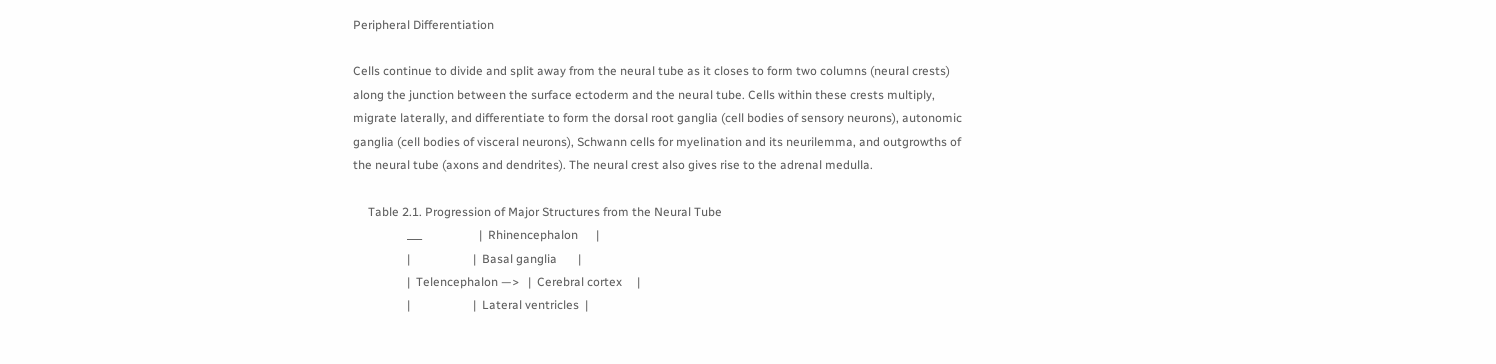Peripheral Differentiation

Cells continue to divide and split away from the neural tube as it closes to form two columns (neural crests) along the junction between the surface ectoderm and the neural tube. Cells within these crests multiply, migrate laterally, and differentiate to form the dorsal root ganglia (cell bodies of sensory neurons), autonomic ganglia (cell bodies of visceral neurons), Schwann cells for myelination and its neurilemma, and outgrowths of the neural tube (axons and dendrites). The neural crest also gives rise to the adrenal medulla.

     Table 2.1. Progression of Major Structures from the Neural Tube
                  ___                   |  Rhinencephalon      |
                  |                     |  Basal ganglia       |
                  |  Telencephalon —>   |  Cerebral cortex     |
                  |                     |  Lateral ventricles  |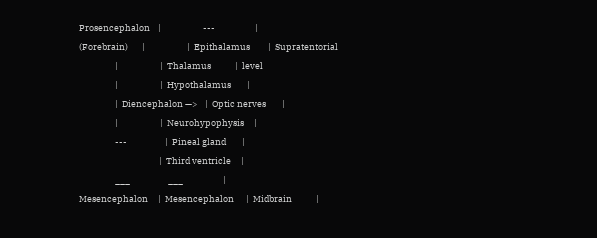Prosencephalon    |                     ---                    |
(Forebrain)       |                     |  Epithalamus         |  Supratentorial
                  |                     |  Thalamus            |  level
                  |                     |  Hypothalamus        |
                  |  Diencephalon —>    |  Optic nerves        |
                  |                     |  Neurohypophysis     |
                  ---                   |  Pineal gland        |
                                        |  Third ventricle     |
                  ___                   ___                    |
Mesencephalon     |  Mesencephalon      |  Midbrain            |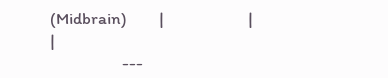(Midbrain)        |                     |                      |
                  ---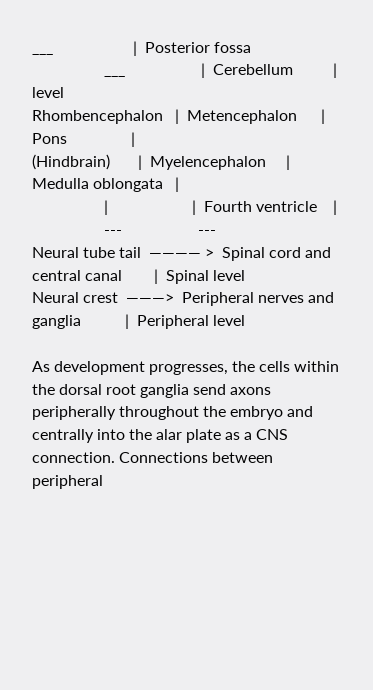___                    |  Posterior fossa
                  ___                   |  Cerebellum          |  level
Rhombencephalon   |  Metencephalon      |  Pons                |
(Hindbrain)       |  Myelencephalon     |  Medulla oblongata   |
                  |                     |  Fourth ventricle    |
                  ---                   ---
Neural tube tail  ———— >  Spinal cord and central canal        |  Spinal level
Neural crest  ———>  Peripheral nerves and ganglia           |  Peripheral level

As development progresses, the cells within the dorsal root ganglia send axons peripherally throughout the embryo and centrally into the alar plate as a CNS connection. Connections between peripheral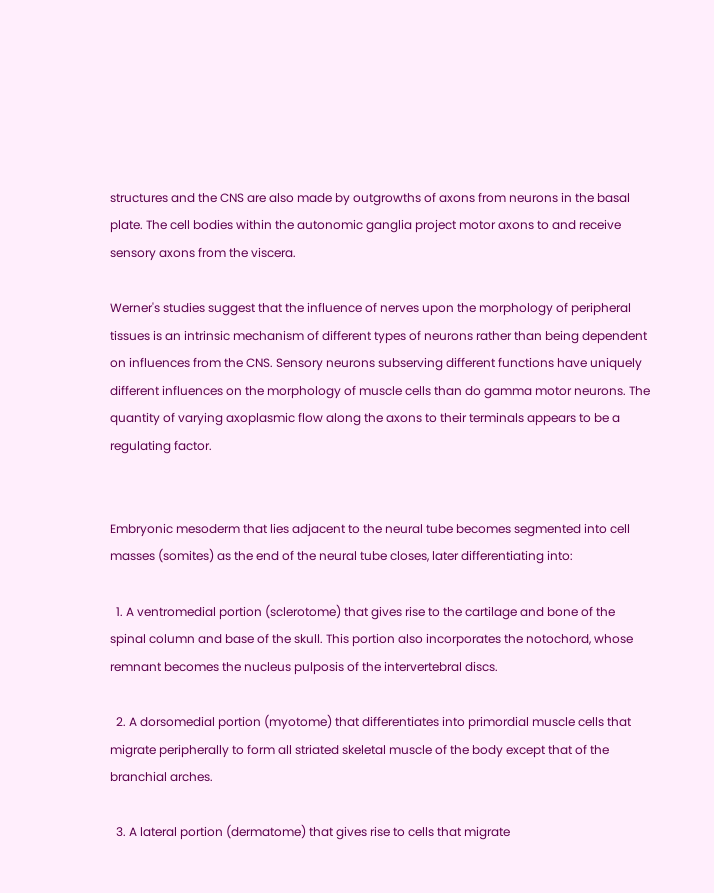structures and the CNS are also made by outgrowths of axons from neurons in the basal plate. The cell bodies within the autonomic ganglia project motor axons to and receive sensory axons from the viscera.

Werner's studies suggest that the influence of nerves upon the morphology of peripheral tissues is an intrinsic mechanism of different types of neurons rather than being dependent on influences from the CNS. Sensory neurons subserving different functions have uniquely different influences on the morphology of muscle cells than do gamma motor neurons. The quantity of varying axoplasmic flow along the axons to their terminals appears to be a regulating factor.


Embryonic mesoderm that lies adjacent to the neural tube becomes segmented into cell masses (somites) as the end of the neural tube closes, later differentiating into:

  1. A ventromedial portion (sclerotome) that gives rise to the cartilage and bone of the spinal column and base of the skull. This portion also incorporates the notochord, whose remnant becomes the nucleus pulposis of the intervertebral discs.

  2. A dorsomedial portion (myotome) that differentiates into primordial muscle cells that migrate peripherally to form all striated skeletal muscle of the body except that of the branchial arches.

  3. A lateral portion (dermatome) that gives rise to cells that migrate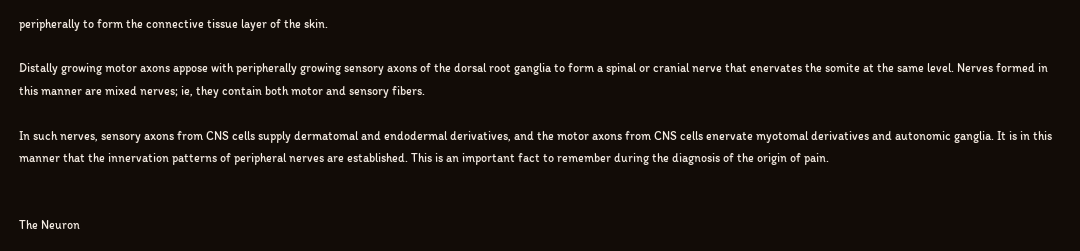peripherally to form the connective tissue layer of the skin.

Distally growing motor axons appose with peripherally growing sensory axons of the dorsal root ganglia to form a spinal or cranial nerve that enervates the somite at the same level. Nerves formed in this manner are mixed nerves; ie, they contain both motor and sensory fibers.

In such nerves, sensory axons from CNS cells supply dermatomal and endodermal derivatives, and the motor axons from CNS cells enervate myotomal derivatives and autonomic ganglia. It is in this manner that the innervation patterns of peripheral nerves are established. This is an important fact to remember during the diagnosis of the origin of pain.


The Neuron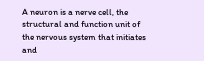A neuron is a nerve cell, the structural and function unit of the nervous system that initiates and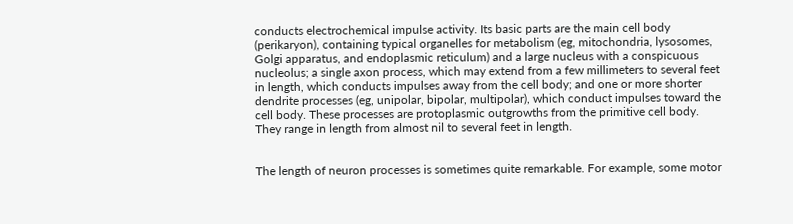conducts electrochemical impulse activity. Its basic parts are the main cell body (perikaryon), containing typical organelles for metabolism (eg, mitochondria, lysosomes, Golgi apparatus, and endoplasmic reticulum) and a large nucleus with a conspicuous nucleolus; a single axon process, which may extend from a few millimeters to several feet in length, which conducts impulses away from the cell body; and one or more shorter dendrite processes (eg, unipolar, bipolar, multipolar), which conduct impulses toward the cell body. These processes are protoplasmic outgrowths from the primitive cell body. They range in length from almost nil to several feet in length.


The length of neuron processes is sometimes quite remarkable. For example, some motor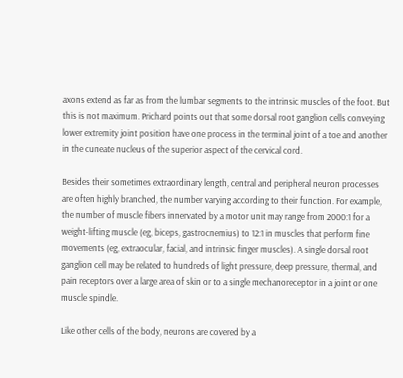axons extend as far as from the lumbar segments to the intrinsic muscles of the foot. But this is not maximum. Prichard points out that some dorsal root ganglion cells conveying lower extremity joint position have one process in the terminal joint of a toe and another in the cuneate nucleus of the superior aspect of the cervical cord.

Besides their sometimes extraordinary length, central and peripheral neuron processes are often highly branched, the number varying according to their function. For example, the number of muscle fibers innervated by a motor unit may range from 2000:1 for a weight-lifting muscle (eg, biceps, gastrocnemius) to 12:1 in muscles that perform fine movements (eg, extraocular, facial, and intrinsic finger muscles). A single dorsal root ganglion cell may be related to hundreds of light pressure, deep pressure, thermal, and pain receptors over a large area of skin or to a single mechanoreceptor in a joint or one muscle spindle.

Like other cells of the body, neurons are covered by a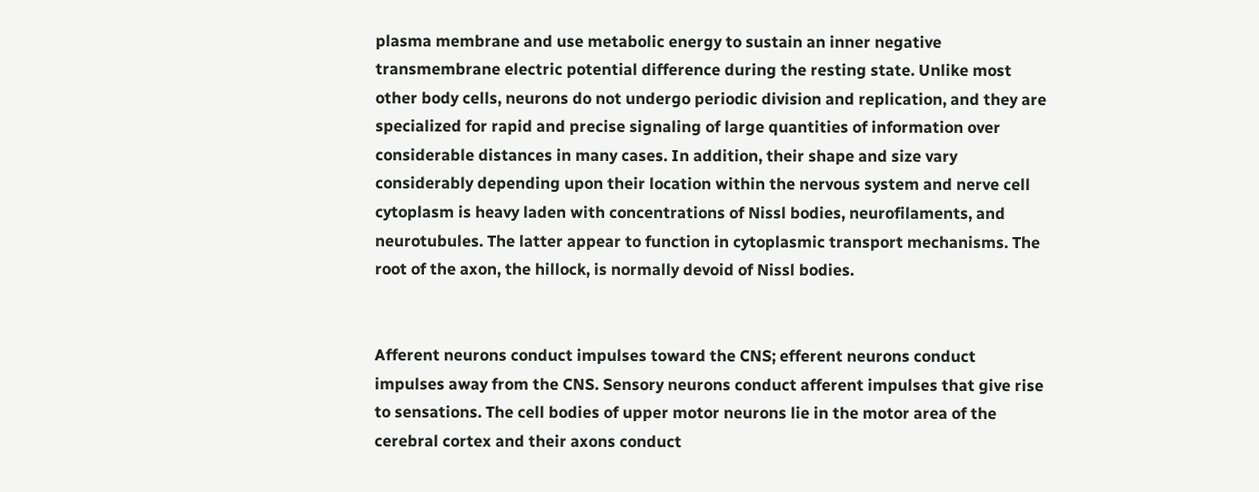plasma membrane and use metabolic energy to sustain an inner negative transmembrane electric potential difference during the resting state. Unlike most other body cells, neurons do not undergo periodic division and replication, and they are specialized for rapid and precise signaling of large quantities of information over considerable distances in many cases. In addition, their shape and size vary considerably depending upon their location within the nervous system and nerve cell cytoplasm is heavy laden with concentrations of Nissl bodies, neurofilaments, and neurotubules. The latter appear to function in cytoplasmic transport mechanisms. The root of the axon, the hillock, is normally devoid of Nissl bodies.


Afferent neurons conduct impulses toward the CNS; efferent neurons conduct impulses away from the CNS. Sensory neurons conduct afferent impulses that give rise to sensations. The cell bodies of upper motor neurons lie in the motor area of the cerebral cortex and their axons conduct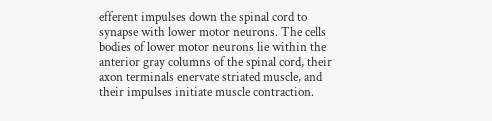efferent impulses down the spinal cord to synapse with lower motor neurons. The cells bodies of lower motor neurons lie within the anterior gray columns of the spinal cord, their axon terminals enervate striated muscle, and their impulses initiate muscle contraction.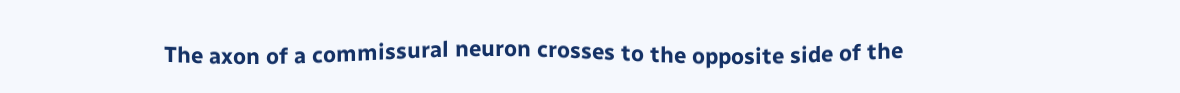The axon of a commissural neuron crosses to the opposite side of the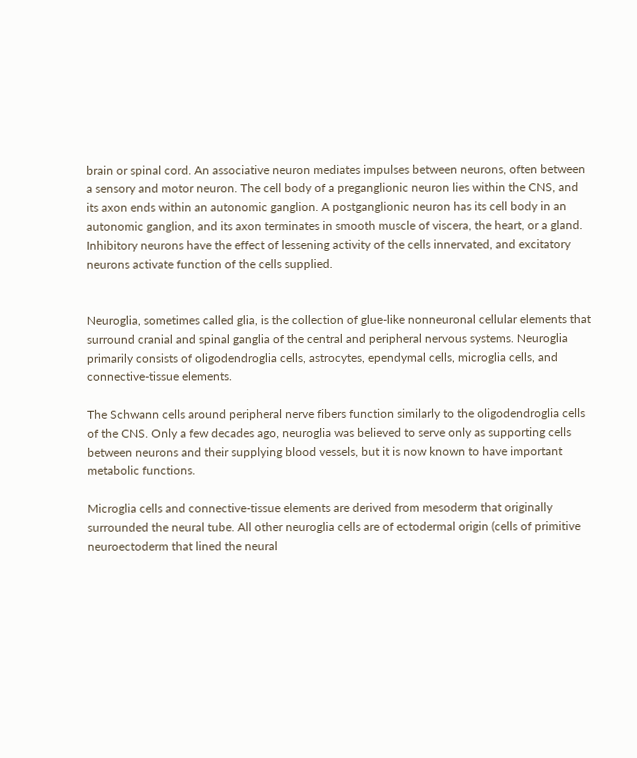brain or spinal cord. An associative neuron mediates impulses between neurons, often between a sensory and motor neuron. The cell body of a preganglionic neuron lies within the CNS, and its axon ends within an autonomic ganglion. A postganglionic neuron has its cell body in an autonomic ganglion, and its axon terminates in smooth muscle of viscera, the heart, or a gland. Inhibitory neurons have the effect of lessening activity of the cells innervated, and excitatory neurons activate function of the cells supplied.


Neuroglia, sometimes called glia, is the collection of glue-like nonneuronal cellular elements that surround cranial and spinal ganglia of the central and peripheral nervous systems. Neuroglia primarily consists of oligodendroglia cells, astrocytes, ependymal cells, microglia cells, and connective-tissue elements.

The Schwann cells around peripheral nerve fibers function similarly to the oligodendroglia cells of the CNS. Only a few decades ago, neuroglia was believed to serve only as supporting cells between neurons and their supplying blood vessels, but it is now known to have important metabolic functions.

Microglia cells and connective-tissue elements are derived from mesoderm that originally surrounded the neural tube. All other neuroglia cells are of ectodermal origin (cells of primitive neuroectoderm that lined the neural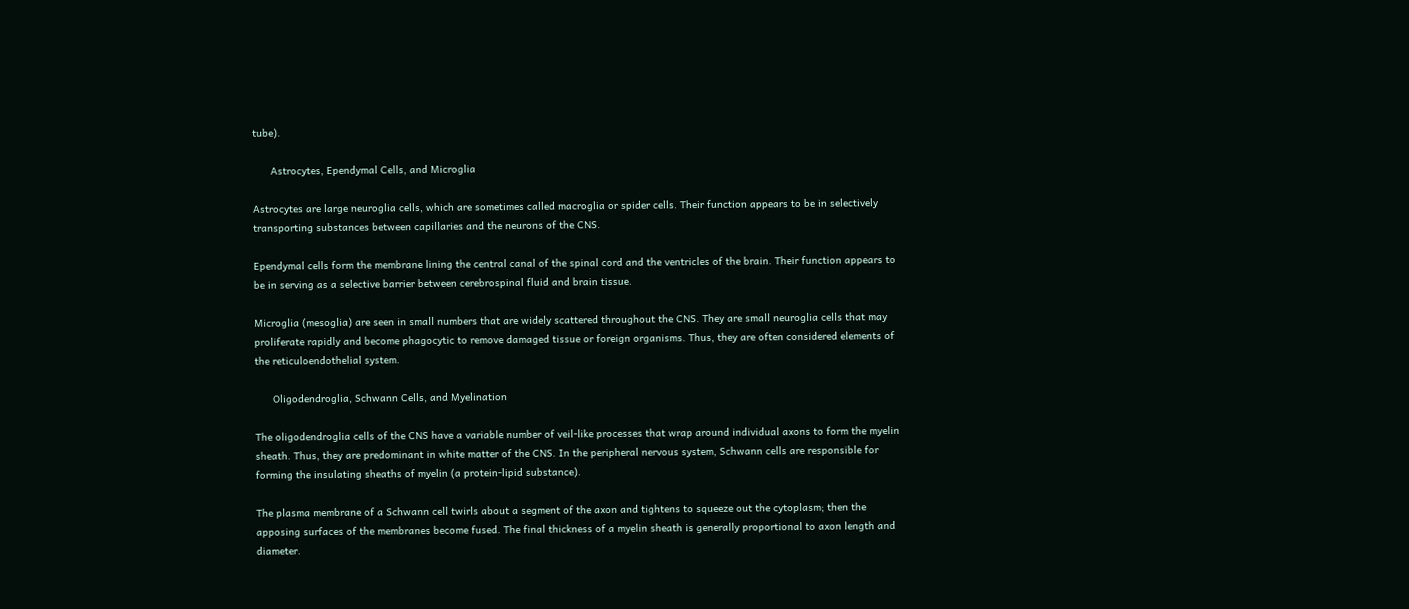tube).

      Astrocytes, Ependymal Cells, and Microglia

Astrocytes are large neuroglia cells, which are sometimes called macroglia or spider cells. Their function appears to be in selectively transporting substances between capillaries and the neurons of the CNS.

Ependymal cells form the membrane lining the central canal of the spinal cord and the ventricles of the brain. Their function appears to be in serving as a selective barrier between cerebrospinal fluid and brain tissue.

Microglia (mesoglia) are seen in small numbers that are widely scattered throughout the CNS. They are small neuroglia cells that may proliferate rapidly and become phagocytic to remove damaged tissue or foreign organisms. Thus, they are often considered elements of the reticuloendothelial system.

      Oligodendroglia, Schwann Cells, and Myelination

The oligodendroglia cells of the CNS have a variable number of veil-like processes that wrap around individual axons to form the myelin sheath. Thus, they are predominant in white matter of the CNS. In the peripheral nervous system, Schwann cells are responsible for forming the insulating sheaths of myelin (a protein-lipid substance).

The plasma membrane of a Schwann cell twirls about a segment of the axon and tightens to squeeze out the cytoplasm; then the apposing surfaces of the membranes become fused. The final thickness of a myelin sheath is generally proportional to axon length and diameter.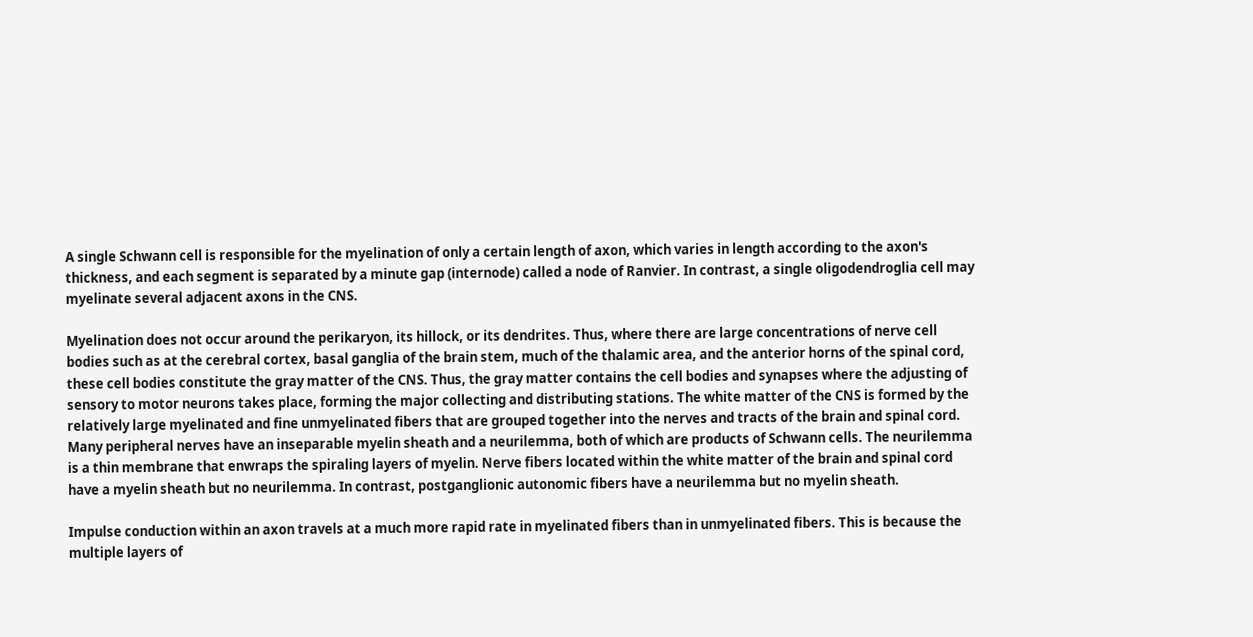A single Schwann cell is responsible for the myelination of only a certain length of axon, which varies in length according to the axon's thickness, and each segment is separated by a minute gap (internode) called a node of Ranvier. In contrast, a single oligodendroglia cell may myelinate several adjacent axons in the CNS.

Myelination does not occur around the perikaryon, its hillock, or its dendrites. Thus, where there are large concentrations of nerve cell bodies such as at the cerebral cortex, basal ganglia of the brain stem, much of the thalamic area, and the anterior horns of the spinal cord, these cell bodies constitute the gray matter of the CNS. Thus, the gray matter contains the cell bodies and synapses where the adjusting of sensory to motor neurons takes place, forming the major collecting and distributing stations. The white matter of the CNS is formed by the relatively large myelinated and fine unmyelinated fibers that are grouped together into the nerves and tracts of the brain and spinal cord. Many peripheral nerves have an inseparable myelin sheath and a neurilemma, both of which are products of Schwann cells. The neurilemma is a thin membrane that enwraps the spiraling layers of myelin. Nerve fibers located within the white matter of the brain and spinal cord have a myelin sheath but no neurilemma. In contrast, postganglionic autonomic fibers have a neurilemma but no myelin sheath.

Impulse conduction within an axon travels at a much more rapid rate in myelinated fibers than in unmyelinated fibers. This is because the multiple layers of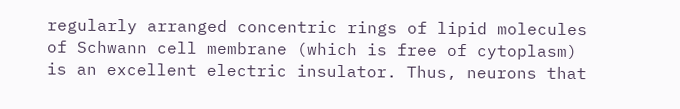regularly arranged concentric rings of lipid molecules of Schwann cell membrane (which is free of cytoplasm) is an excellent electric insulator. Thus, neurons that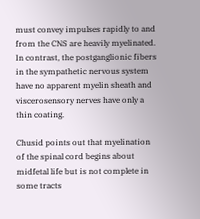must convey impulses rapidly to and from the CNS are heavily myelinated. In contrast, the postganglionic fibers in the sympathetic nervous system have no apparent myelin sheath and viscerosensory nerves have only a thin coating.

Chusid points out that myelination of the spinal cord begins about midfetal life but is not complete in some tracts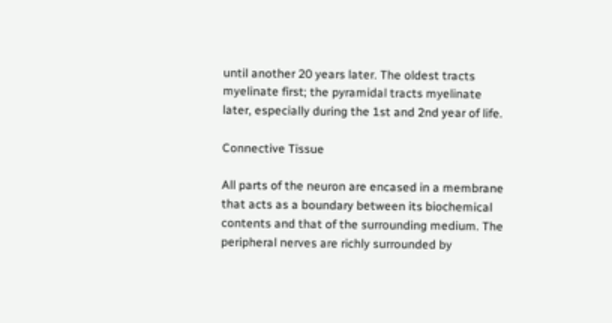until another 20 years later. The oldest tracts myelinate first; the pyramidal tracts myelinate later, especially during the 1st and 2nd year of life.

Connective Tissue

All parts of the neuron are encased in a membrane that acts as a boundary between its biochemical contents and that of the surrounding medium. The peripheral nerves are richly surrounded by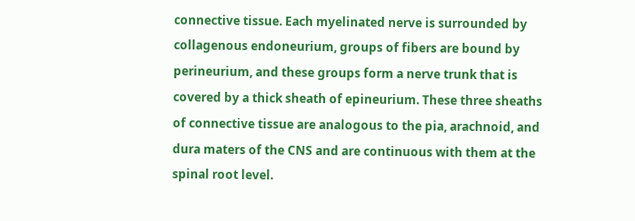connective tissue. Each myelinated nerve is surrounded by collagenous endoneurium, groups of fibers are bound by perineurium, and these groups form a nerve trunk that is covered by a thick sheath of epineurium. These three sheaths of connective tissue are analogous to the pia, arachnoid, and dura maters of the CNS and are continuous with them at the spinal root level.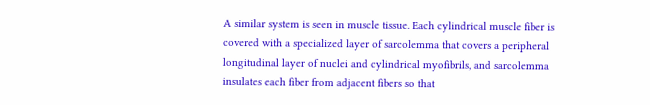A similar system is seen in muscle tissue. Each cylindrical muscle fiber is covered with a specialized layer of sarcolemma that covers a peripheral longitudinal layer of nuclei and cylindrical myofibrils, and sarcolemma insulates each fiber from adjacent fibers so that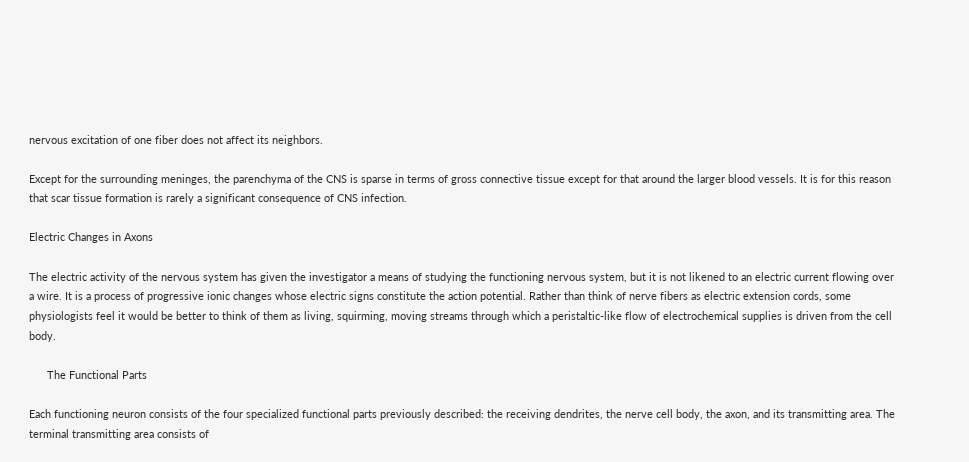nervous excitation of one fiber does not affect its neighbors.

Except for the surrounding meninges, the parenchyma of the CNS is sparse in terms of gross connective tissue except for that around the larger blood vessels. It is for this reason that scar tissue formation is rarely a significant consequence of CNS infection.

Electric Changes in Axons

The electric activity of the nervous system has given the investigator a means of studying the functioning nervous system, but it is not likened to an electric current flowing over a wire. It is a process of progressive ionic changes whose electric signs constitute the action potential. Rather than think of nerve fibers as electric extension cords, some physiologists feel it would be better to think of them as living, squirming, moving streams through which a peristaltic-like flow of electrochemical supplies is driven from the cell body.

      The Functional Parts

Each functioning neuron consists of the four specialized functional parts previously described: the receiving dendrites, the nerve cell body, the axon, and its transmitting area. The terminal transmitting area consists of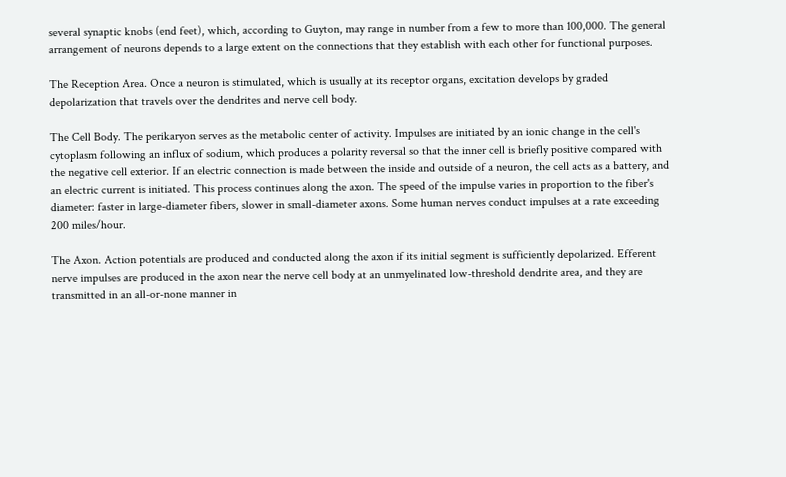several synaptic knobs (end feet), which, according to Guyton, may range in number from a few to more than 100,000. The general arrangement of neurons depends to a large extent on the connections that they establish with each other for functional purposes.

The Reception Area. Once a neuron is stimulated, which is usually at its receptor organs, excitation develops by graded depolarization that travels over the dendrites and nerve cell body.

The Cell Body. The perikaryon serves as the metabolic center of activity. Impulses are initiated by an ionic change in the cell's cytoplasm following an influx of sodium, which produces a polarity reversal so that the inner cell is briefly positive compared with the negative cell exterior. If an electric connection is made between the inside and outside of a neuron, the cell acts as a battery, and an electric current is initiated. This process continues along the axon. The speed of the impulse varies in proportion to the fiber's diameter: faster in large-diameter fibers, slower in small-diameter axons. Some human nerves conduct impulses at a rate exceeding 200 miles/hour.

The Axon. Action potentials are produced and conducted along the axon if its initial segment is sufficiently depolarized. Efferent nerve impulses are produced in the axon near the nerve cell body at an unmyelinated low-threshold dendrite area, and they are transmitted in an all-or-none manner in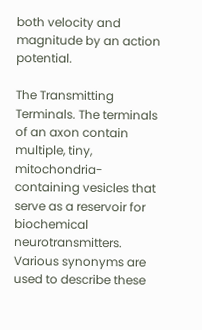both velocity and magnitude by an action potential.

The Transmitting Terminals. The terminals of an axon contain multiple, tiny, mitochondria-containing vesicles that serve as a reservoir for biochemical neurotransmitters. Various synonyms are used to describe these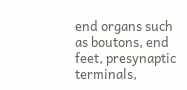end organs such as boutons, end feet, presynaptic terminals,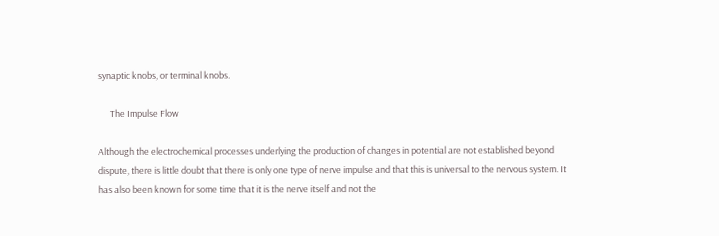synaptic knobs, or terminal knobs.

      The Impulse Flow

Although the electrochemical processes underlying the production of changes in potential are not established beyond dispute, there is little doubt that there is only one type of nerve impulse and that this is universal to the nervous system. It has also been known for some time that it is the nerve itself and not the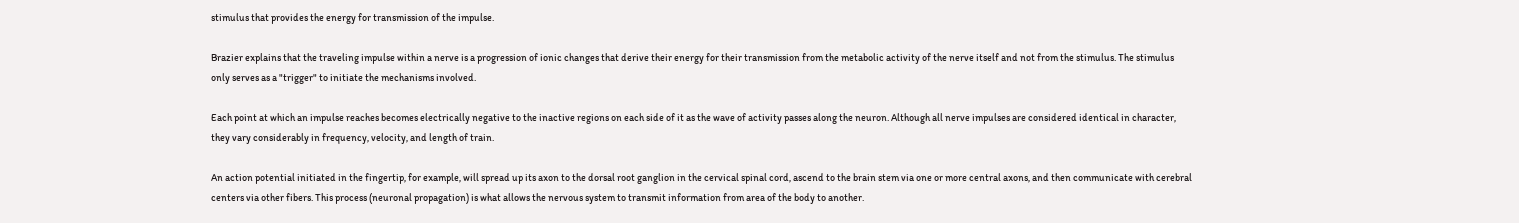stimulus that provides the energy for transmission of the impulse.

Brazier explains that the traveling impulse within a nerve is a progression of ionic changes that derive their energy for their transmission from the metabolic activity of the nerve itself and not from the stimulus. The stimulus only serves as a "trigger" to initiate the mechanisms involved.

Each point at which an impulse reaches becomes electrically negative to the inactive regions on each side of it as the wave of activity passes along the neuron. Although all nerve impulses are considered identical in character, they vary considerably in frequency, velocity, and length of train.

An action potential initiated in the fingertip, for example, will spread up its axon to the dorsal root ganglion in the cervical spinal cord, ascend to the brain stem via one or more central axons, and then communicate with cerebral centers via other fibers. This process (neuronal propagation) is what allows the nervous system to transmit information from area of the body to another.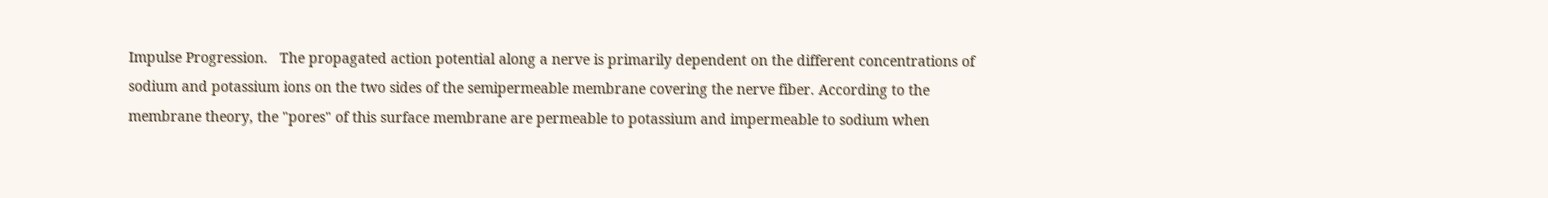Impulse Progression.   The propagated action potential along a nerve is primarily dependent on the different concentrations of sodium and potassium ions on the two sides of the semipermeable membrane covering the nerve fiber. According to the membrane theory, the "pores" of this surface membrane are permeable to potassium and impermeable to sodium when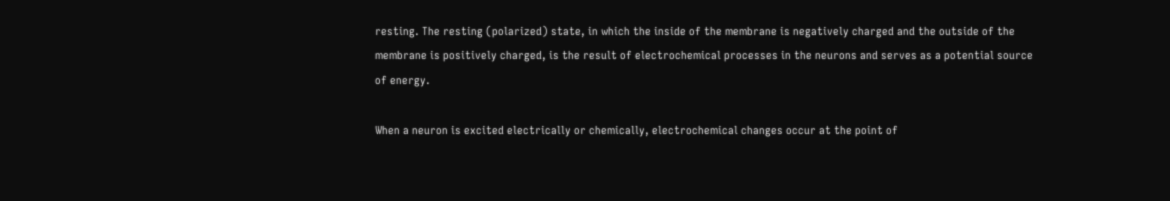resting. The resting (polarized) state, in which the inside of the membrane is negatively charged and the outside of the membrane is positively charged, is the result of electrochemical processes in the neurons and serves as a potential source of energy.

When a neuron is excited electrically or chemically, electrochemical changes occur at the point of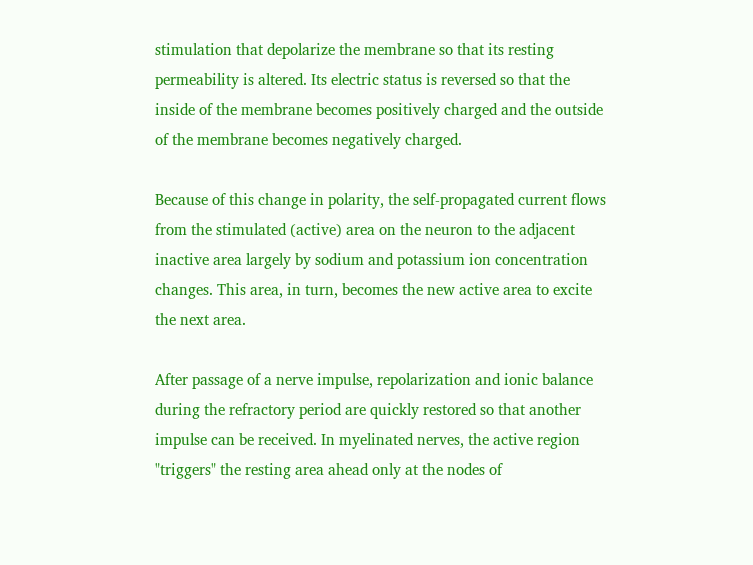stimulation that depolarize the membrane so that its resting permeability is altered. Its electric status is reversed so that the inside of the membrane becomes positively charged and the outside of the membrane becomes negatively charged.

Because of this change in polarity, the self-propagated current flows from the stimulated (active) area on the neuron to the adjacent inactive area largely by sodium and potassium ion concentration changes. This area, in turn, becomes the new active area to excite the next area.

After passage of a nerve impulse, repolarization and ionic balance during the refractory period are quickly restored so that another impulse can be received. In myelinated nerves, the active region "triggers" the resting area ahead only at the nodes of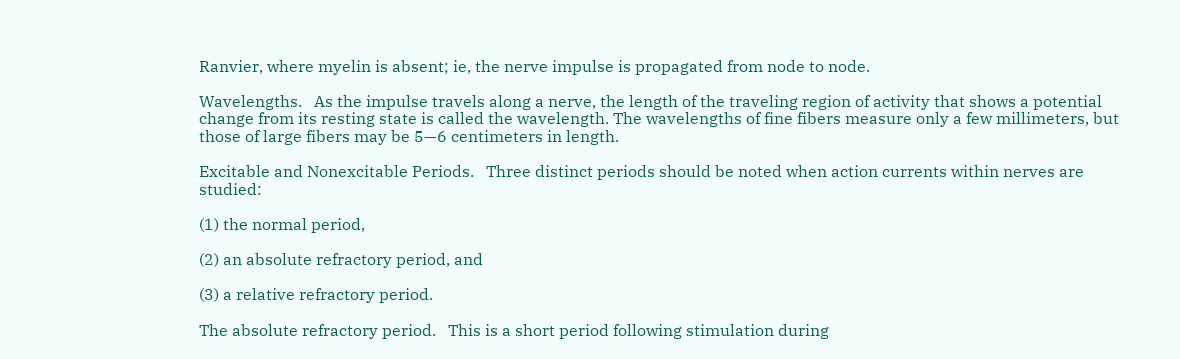Ranvier, where myelin is absent; ie, the nerve impulse is propagated from node to node.

Wavelengths.   As the impulse travels along a nerve, the length of the traveling region of activity that shows a potential change from its resting state is called the wavelength. The wavelengths of fine fibers measure only a few millimeters, but those of large fibers may be 5—6 centimeters in length.

Excitable and Nonexcitable Periods.   Three distinct periods should be noted when action currents within nerves are studied:

(1) the normal period,

(2) an absolute refractory period, and

(3) a relative refractory period.

The absolute refractory period.   This is a short period following stimulation during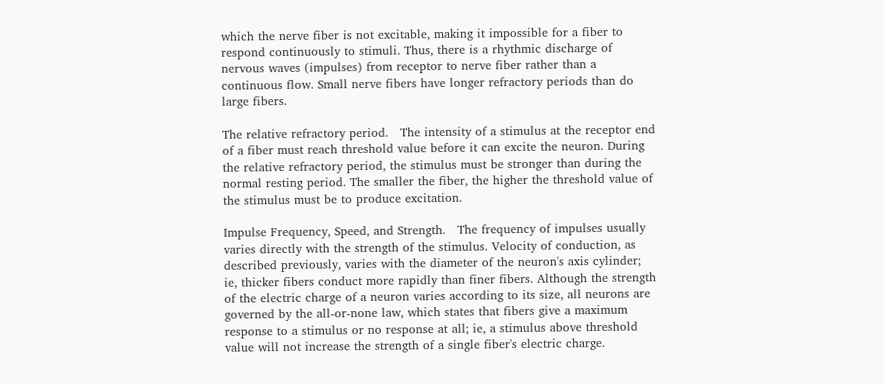which the nerve fiber is not excitable, making it impossible for a fiber to respond continuously to stimuli. Thus, there is a rhythmic discharge of nervous waves (impulses) from receptor to nerve fiber rather than a continuous flow. Small nerve fibers have longer refractory periods than do large fibers.

The relative refractory period.   The intensity of a stimulus at the receptor end of a fiber must reach threshold value before it can excite the neuron. During the relative refractory period, the stimulus must be stronger than during the normal resting period. The smaller the fiber, the higher the threshold value of the stimulus must be to produce excitation.

Impulse Frequency, Speed, and Strength.   The frequency of impulses usually varies directly with the strength of the stimulus. Velocity of conduction, as described previously, varies with the diameter of the neuron's axis cylinder; ie, thicker fibers conduct more rapidly than finer fibers. Although the strength of the electric charge of a neuron varies according to its size, all neurons are governed by the all-or-none law, which states that fibers give a maximum response to a stimulus or no response at all; ie, a stimulus above threshold value will not increase the strength of a single fiber's electric charge.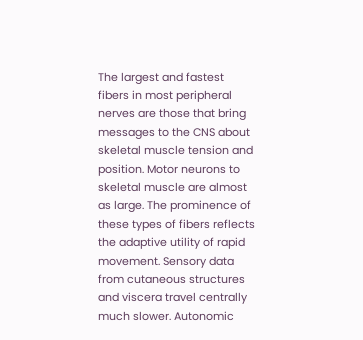The largest and fastest fibers in most peripheral nerves are those that bring messages to the CNS about skeletal muscle tension and position. Motor neurons to skeletal muscle are almost as large. The prominence of these types of fibers reflects the adaptive utility of rapid movement. Sensory data from cutaneous structures and viscera travel centrally much slower. Autonomic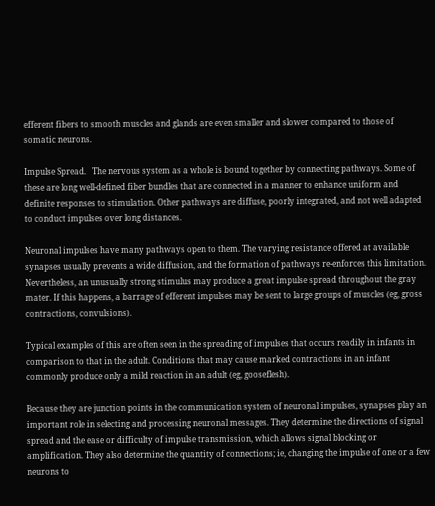efferent fibers to smooth muscles and glands are even smaller and slower compared to those of somatic neurons.

Impulse Spread.   The nervous system as a whole is bound together by connecting pathways. Some of these are long well-defined fiber bundles that are connected in a manner to enhance uniform and definite responses to stimulation. Other pathways are diffuse, poorly integrated, and not well adapted to conduct impulses over long distances.

Neuronal impulses have many pathways open to them. The varying resistance offered at available synapses usually prevents a wide diffusion, and the formation of pathways re-enforces this limitation. Nevertheless, an unusually strong stimulus may produce a great impulse spread throughout the gray mater. If this happens, a barrage of efferent impulses may be sent to large groups of muscles (eg, gross contractions, convulsions).

Typical examples of this are often seen in the spreading of impulses that occurs readily in infants in comparison to that in the adult. Conditions that may cause marked contractions in an infant commonly produce only a mild reaction in an adult (eg, gooseflesh).

Because they are junction points in the communication system of neuronal impulses, synapses play an important role in selecting and processing neuronal messages. They determine the directions of signal spread and the ease or difficulty of impulse transmission, which allows signal blocking or amplification. They also determine the quantity of connections; ie, changing the impulse of one or a few neurons to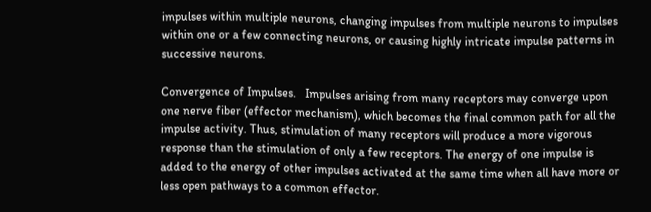impulses within multiple neurons, changing impulses from multiple neurons to impulses within one or a few connecting neurons, or causing highly intricate impulse patterns in successive neurons.

Convergence of Impulses.   Impulses arising from many receptors may converge upon one nerve fiber (effector mechanism), which becomes the final common path for all the impulse activity. Thus, stimulation of many receptors will produce a more vigorous response than the stimulation of only a few receptors. The energy of one impulse is added to the energy of other impulses activated at the same time when all have more or less open pathways to a common effector.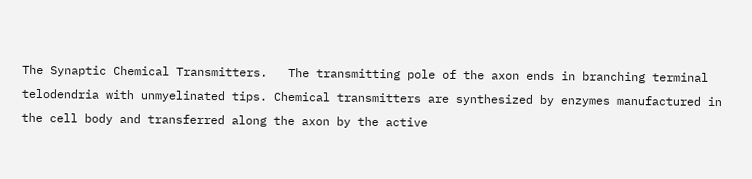The Synaptic Chemical Transmitters.   The transmitting pole of the axon ends in branching terminal telodendria with unmyelinated tips. Chemical transmitters are synthesized by enzymes manufactured in the cell body and transferred along the axon by the active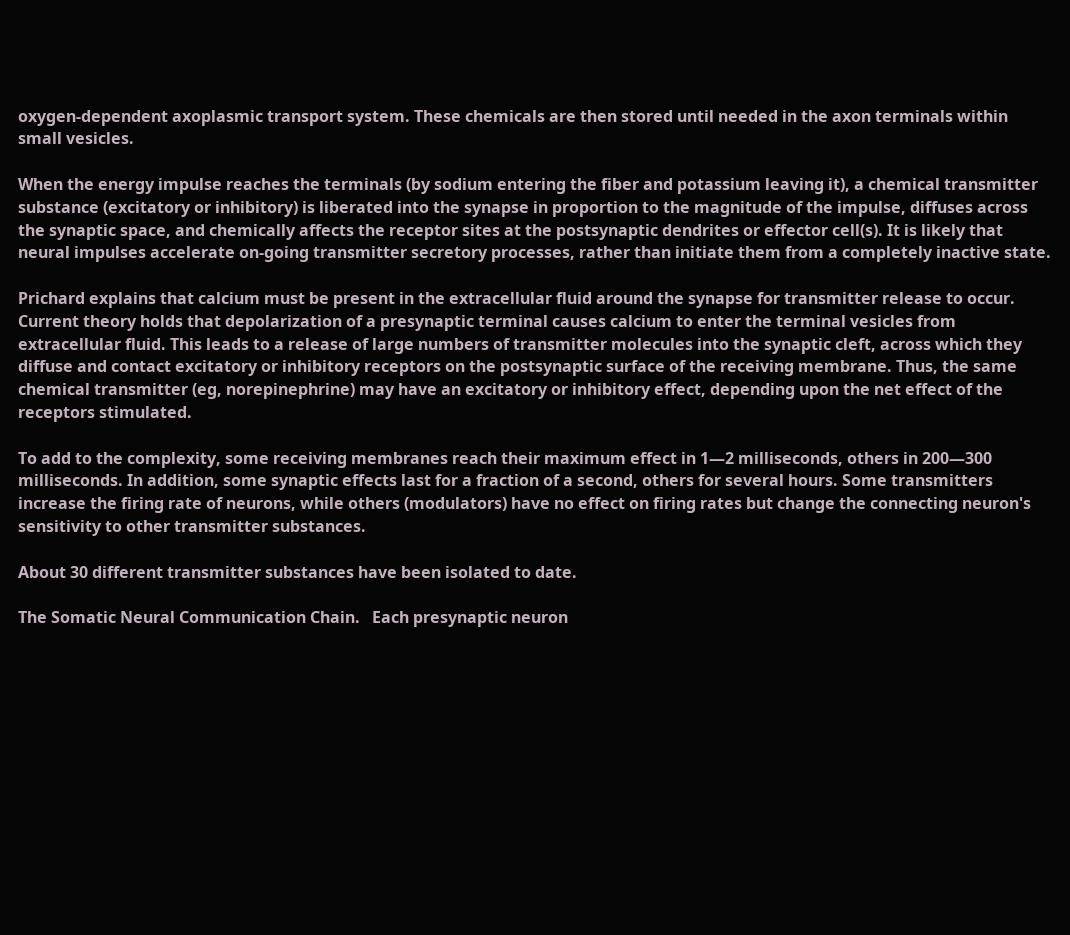oxygen-dependent axoplasmic transport system. These chemicals are then stored until needed in the axon terminals within small vesicles.

When the energy impulse reaches the terminals (by sodium entering the fiber and potassium leaving it), a chemical transmitter substance (excitatory or inhibitory) is liberated into the synapse in proportion to the magnitude of the impulse, diffuses across the synaptic space, and chemically affects the receptor sites at the postsynaptic dendrites or effector cell(s). It is likely that neural impulses accelerate on-going transmitter secretory processes, rather than initiate them from a completely inactive state.

Prichard explains that calcium must be present in the extracellular fluid around the synapse for transmitter release to occur. Current theory holds that depolarization of a presynaptic terminal causes calcium to enter the terminal vesicles from extracellular fluid. This leads to a release of large numbers of transmitter molecules into the synaptic cleft, across which they diffuse and contact excitatory or inhibitory receptors on the postsynaptic surface of the receiving membrane. Thus, the same chemical transmitter (eg, norepinephrine) may have an excitatory or inhibitory effect, depending upon the net effect of the receptors stimulated.

To add to the complexity, some receiving membranes reach their maximum effect in 1—2 milliseconds, others in 200—300 milliseconds. In addition, some synaptic effects last for a fraction of a second, others for several hours. Some transmitters increase the firing rate of neurons, while others (modulators) have no effect on firing rates but change the connecting neuron's sensitivity to other transmitter substances.

About 30 different transmitter substances have been isolated to date.

The Somatic Neural Communication Chain.   Each presynaptic neuron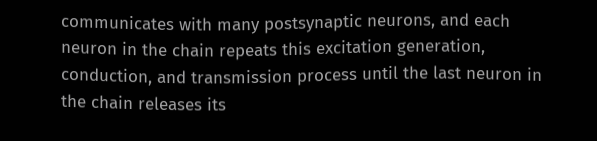communicates with many postsynaptic neurons, and each neuron in the chain repeats this excitation generation, conduction, and transmission process until the last neuron in the chain releases its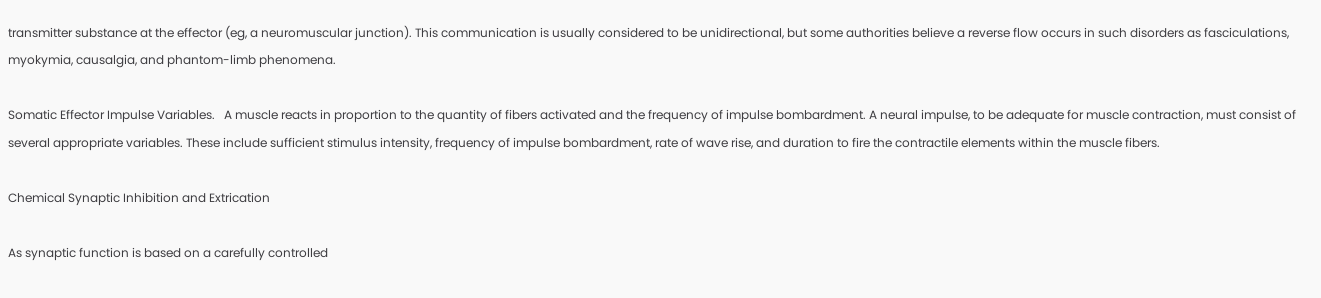transmitter substance at the effector (eg, a neuromuscular junction). This communication is usually considered to be unidirectional, but some authorities believe a reverse flow occurs in such disorders as fasciculations, myokymia, causalgia, and phantom-limb phenomena.

Somatic Effector Impulse Variables.   A muscle reacts in proportion to the quantity of fibers activated and the frequency of impulse bombardment. A neural impulse, to be adequate for muscle contraction, must consist of several appropriate variables. These include sufficient stimulus intensity, frequency of impulse bombardment, rate of wave rise, and duration to fire the contractile elements within the muscle fibers.

Chemical Synaptic Inhibition and Extrication

As synaptic function is based on a carefully controlled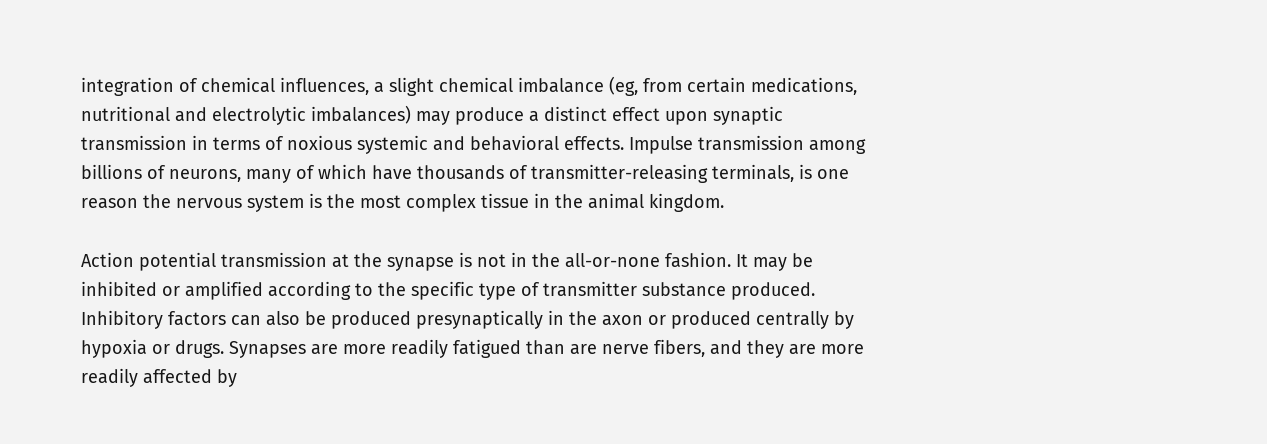integration of chemical influences, a slight chemical imbalance (eg, from certain medications, nutritional and electrolytic imbalances) may produce a distinct effect upon synaptic transmission in terms of noxious systemic and behavioral effects. Impulse transmission among billions of neurons, many of which have thousands of transmitter-releasing terminals, is one reason the nervous system is the most complex tissue in the animal kingdom.

Action potential transmission at the synapse is not in the all-or-none fashion. It may be inhibited or amplified according to the specific type of transmitter substance produced. Inhibitory factors can also be produced presynaptically in the axon or produced centrally by hypoxia or drugs. Synapses are more readily fatigued than are nerve fibers, and they are more readily affected by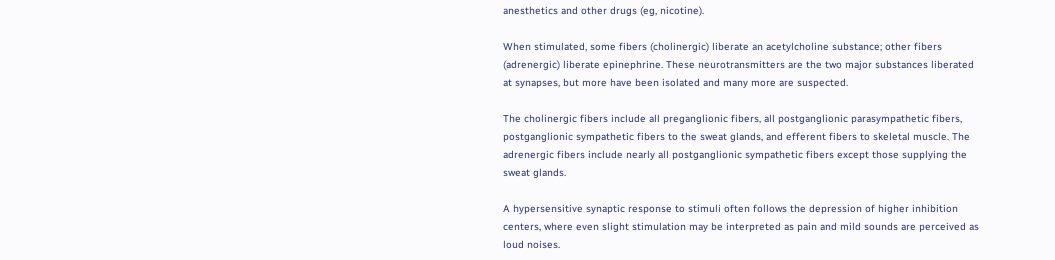anesthetics and other drugs (eg, nicotine).

When stimulated, some fibers (cholinergic) liberate an acetylcholine substance; other fibers (adrenergic) liberate epinephrine. These neurotransmitters are the two major substances liberated at synapses, but more have been isolated and many more are suspected.

The cholinergic fibers include all preganglionic fibers, all postganglionic parasympathetic fibers, postganglionic sympathetic fibers to the sweat glands, and efferent fibers to skeletal muscle. The adrenergic fibers include nearly all postganglionic sympathetic fibers except those supplying the sweat glands.

A hypersensitive synaptic response to stimuli often follows the depression of higher inhibition centers, where even slight stimulation may be interpreted as pain and mild sounds are perceived as loud noises.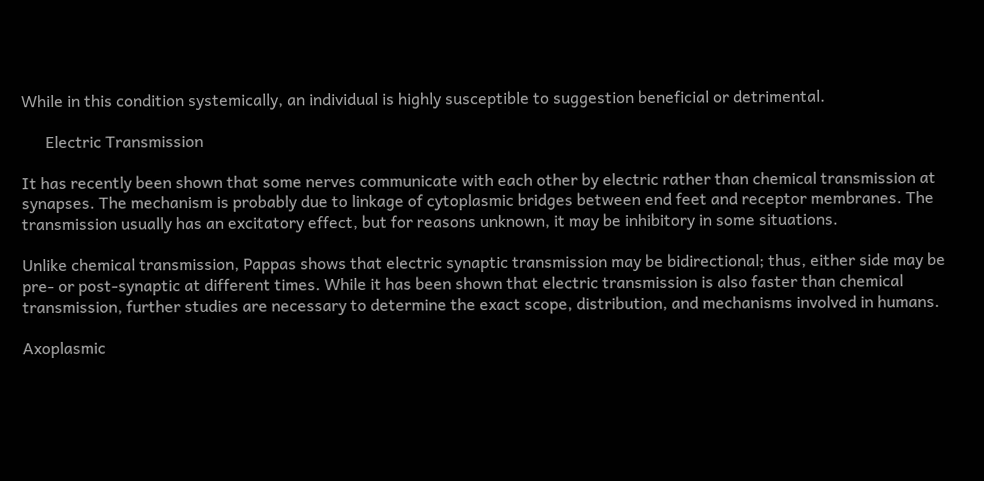While in this condition systemically, an individual is highly susceptible to suggestion beneficial or detrimental.

      Electric Transmission

It has recently been shown that some nerves communicate with each other by electric rather than chemical transmission at synapses. The mechanism is probably due to linkage of cytoplasmic bridges between end feet and receptor membranes. The transmission usually has an excitatory effect, but for reasons unknown, it may be inhibitory in some situations.

Unlike chemical transmission, Pappas shows that electric synaptic transmission may be bidirectional; thus, either side may be pre- or post-synaptic at different times. While it has been shown that electric transmission is also faster than chemical transmission, further studies are necessary to determine the exact scope, distribution, and mechanisms involved in humans.

Axoplasmic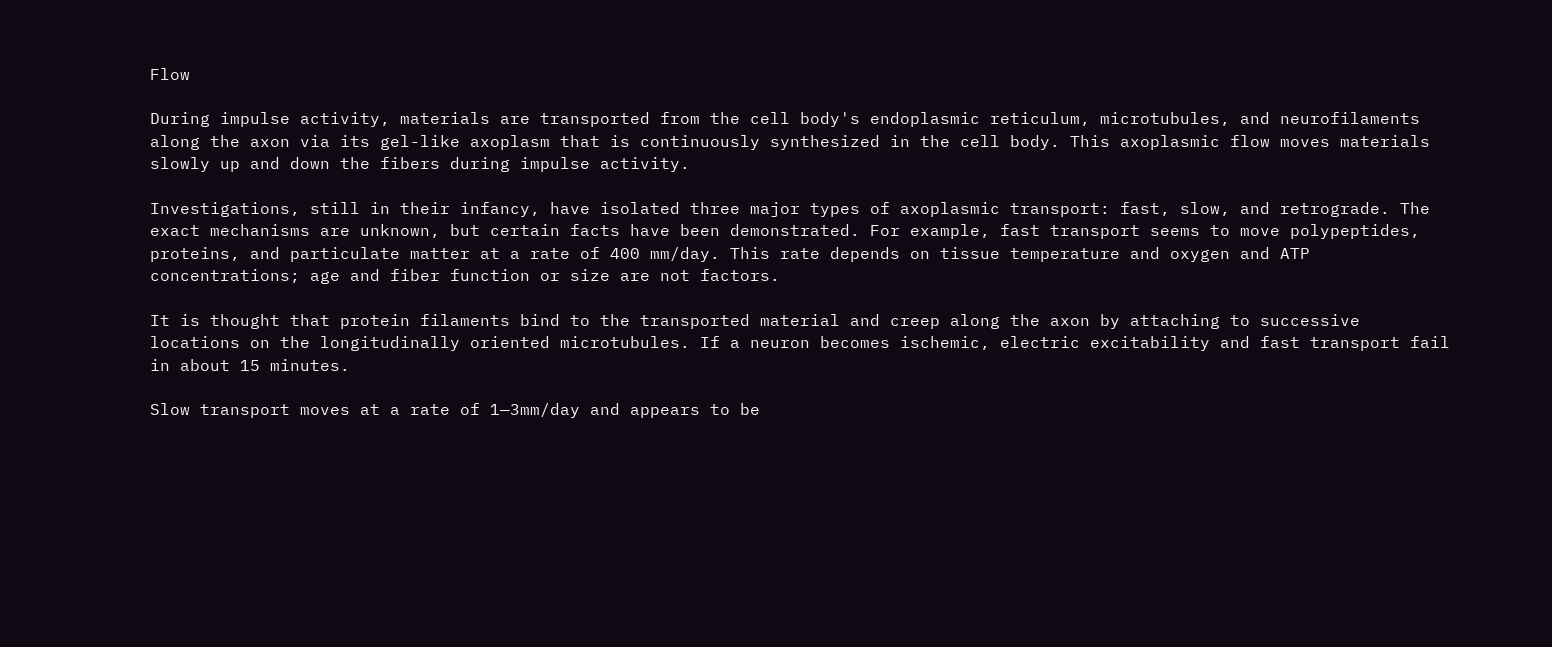Flow

During impulse activity, materials are transported from the cell body's endoplasmic reticulum, microtubules, and neurofilaments along the axon via its gel-like axoplasm that is continuously synthesized in the cell body. This axoplasmic flow moves materials slowly up and down the fibers during impulse activity.

Investigations, still in their infancy, have isolated three major types of axoplasmic transport: fast, slow, and retrograde. The exact mechanisms are unknown, but certain facts have been demonstrated. For example, fast transport seems to move polypeptides, proteins, and particulate matter at a rate of 400 mm/day. This rate depends on tissue temperature and oxygen and ATP concentrations; age and fiber function or size are not factors.

It is thought that protein filaments bind to the transported material and creep along the axon by attaching to successive locations on the longitudinally oriented microtubules. If a neuron becomes ischemic, electric excitability and fast transport fail in about 15 minutes.

Slow transport moves at a rate of 1—3mm/day and appears to be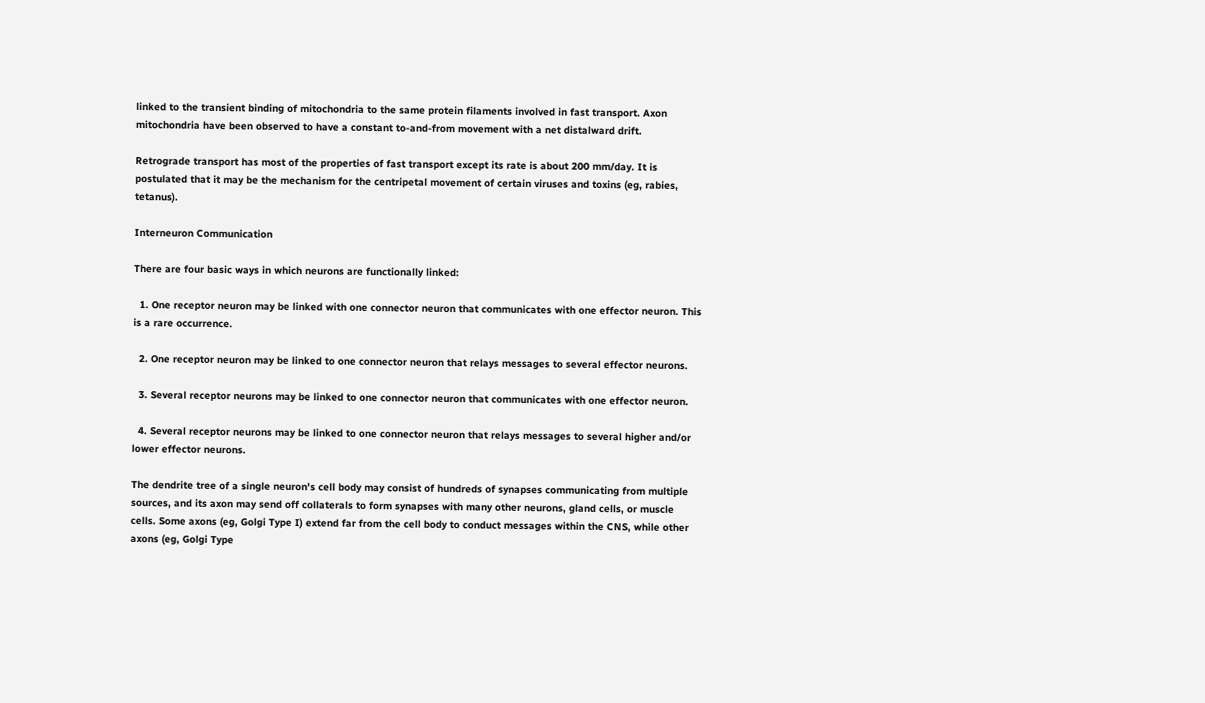linked to the transient binding of mitochondria to the same protein filaments involved in fast transport. Axon mitochondria have been observed to have a constant to-and-from movement with a net distalward drift.

Retrograde transport has most of the properties of fast transport except its rate is about 200 mm/day. It is postulated that it may be the mechanism for the centripetal movement of certain viruses and toxins (eg, rabies, tetanus).

Interneuron Communication

There are four basic ways in which neurons are functionally linked:

  1. One receptor neuron may be linked with one connector neuron that communicates with one effector neuron. This is a rare occurrence.

  2. One receptor neuron may be linked to one connector neuron that relays messages to several effector neurons.

  3. Several receptor neurons may be linked to one connector neuron that communicates with one effector neuron.

  4. Several receptor neurons may be linked to one connector neuron that relays messages to several higher and/or lower effector neurons.

The dendrite tree of a single neuron's cell body may consist of hundreds of synapses communicating from multiple sources, and its axon may send off collaterals to form synapses with many other neurons, gland cells, or muscle cells. Some axons (eg, Golgi Type I) extend far from the cell body to conduct messages within the CNS, while other axons (eg, Golgi Type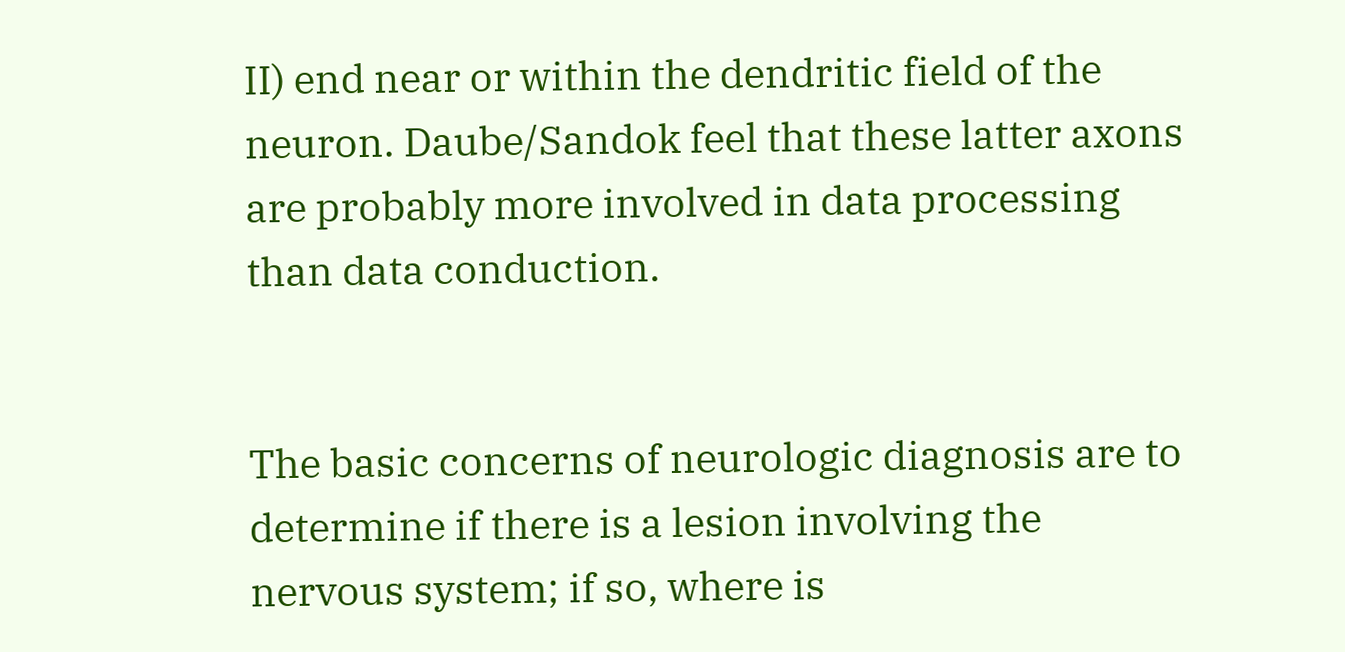II) end near or within the dendritic field of the neuron. Daube/Sandok feel that these latter axons are probably more involved in data processing than data conduction.


The basic concerns of neurologic diagnosis are to determine if there is a lesion involving the nervous system; if so, where is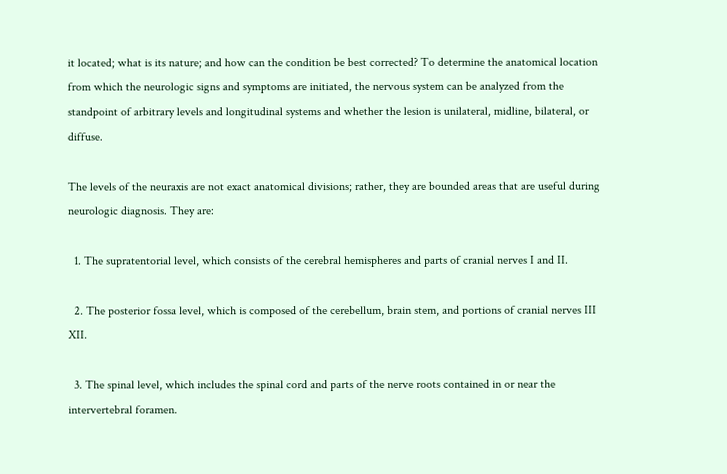it located; what is its nature; and how can the condition be best corrected? To determine the anatomical location from which the neurologic signs and symptoms are initiated, the nervous system can be analyzed from the standpoint of arbitrary levels and longitudinal systems and whether the lesion is unilateral, midline, bilateral, or diffuse.

The levels of the neuraxis are not exact anatomical divisions; rather, they are bounded areas that are useful during neurologic diagnosis. They are:

  1. The supratentorial level, which consists of the cerebral hemispheres and parts of cranial nerves I and II.

  2. The posterior fossa level, which is composed of the cerebellum, brain stem, and portions of cranial nerves III XII.

  3. The spinal level, which includes the spinal cord and parts of the nerve roots contained in or near the intervertebral foramen.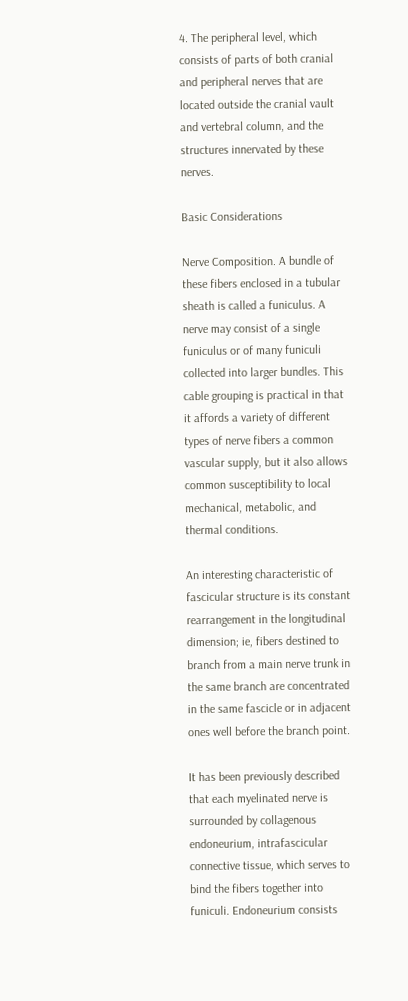4. The peripheral level, which consists of parts of both cranial and peripheral nerves that are located outside the cranial vault and vertebral column, and the structures innervated by these nerves.

Basic Considerations

Nerve Composition. A bundle of these fibers enclosed in a tubular sheath is called a funiculus. A nerve may consist of a single funiculus or of many funiculi collected into larger bundles. This cable grouping is practical in that it affords a variety of different types of nerve fibers a common vascular supply, but it also allows common susceptibility to local mechanical, metabolic, and thermal conditions.

An interesting characteristic of fascicular structure is its constant rearrangement in the longitudinal dimension; ie, fibers destined to branch from a main nerve trunk in the same branch are concentrated in the same fascicle or in adjacent ones well before the branch point.

It has been previously described that each myelinated nerve is surrounded by collagenous endoneurium, intrafascicular connective tissue, which serves to bind the fibers together into funiculi. Endoneurium consists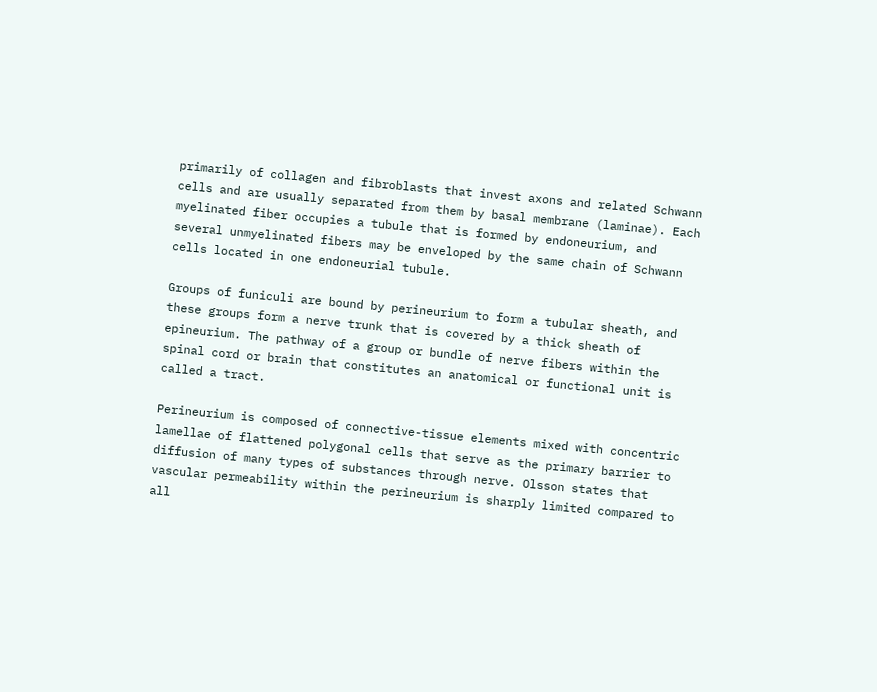primarily of collagen and fibroblasts that invest axons and related Schwann cells and are usually separated from them by basal membrane (laminae). Each myelinated fiber occupies a tubule that is formed by endoneurium, and several unmyelinated fibers may be enveloped by the same chain of Schwann cells located in one endoneurial tubule.

Groups of funiculi are bound by perineurium to form a tubular sheath, and these groups form a nerve trunk that is covered by a thick sheath of epineurium. The pathway of a group or bundle of nerve fibers within the spinal cord or brain that constitutes an anatomical or functional unit is called a tract.

Perineurium is composed of connective-tissue elements mixed with concentric lamellae of flattened polygonal cells that serve as the primary barrier to diffusion of many types of substances through nerve. Olsson states that vascular permeability within the perineurium is sharply limited compared to all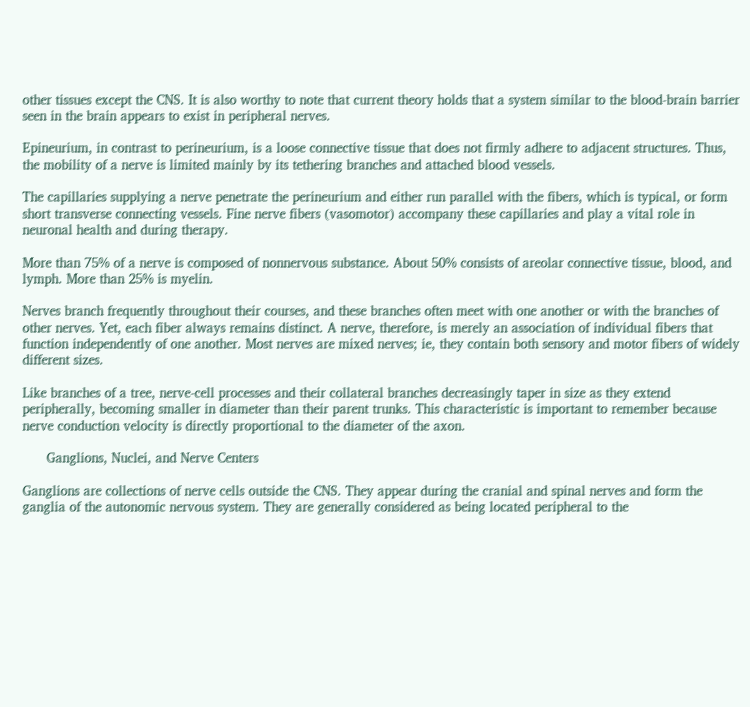other tissues except the CNS. It is also worthy to note that current theory holds that a system similar to the blood-brain barrier seen in the brain appears to exist in peripheral nerves.

Epineurium, in contrast to perineurium, is a loose connective tissue that does not firmly adhere to adjacent structures. Thus, the mobility of a nerve is limited mainly by its tethering branches and attached blood vessels.

The capillaries supplying a nerve penetrate the perineurium and either run parallel with the fibers, which is typical, or form short transverse connecting vessels. Fine nerve fibers (vasomotor) accompany these capillaries and play a vital role in neuronal health and during therapy.

More than 75% of a nerve is composed of nonnervous substance. About 50% consists of areolar connective tissue, blood, and lymph. More than 25% is myelin.

Nerves branch frequently throughout their courses, and these branches often meet with one another or with the branches of other nerves. Yet, each fiber always remains distinct. A nerve, therefore, is merely an association of individual fibers that function independently of one another. Most nerves are mixed nerves; ie, they contain both sensory and motor fibers of widely different sizes.

Like branches of a tree, nerve-cell processes and their collateral branches decreasingly taper in size as they extend peripherally, becoming smaller in diameter than their parent trunks. This characteristic is important to remember because nerve conduction velocity is directly proportional to the diameter of the axon.

      Ganglions, Nuclei, and Nerve Centers

Ganglions are collections of nerve cells outside the CNS. They appear during the cranial and spinal nerves and form the ganglia of the autonomic nervous system. They are generally considered as being located peripheral to the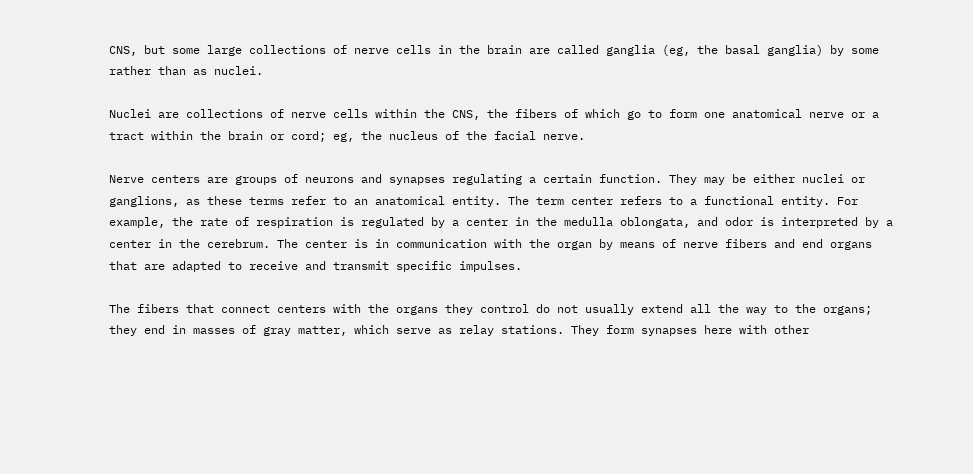CNS, but some large collections of nerve cells in the brain are called ganglia (eg, the basal ganglia) by some rather than as nuclei.

Nuclei are collections of nerve cells within the CNS, the fibers of which go to form one anatomical nerve or a tract within the brain or cord; eg, the nucleus of the facial nerve.

Nerve centers are groups of neurons and synapses regulating a certain function. They may be either nuclei or ganglions, as these terms refer to an anatomical entity. The term center refers to a functional entity. For example, the rate of respiration is regulated by a center in the medulla oblongata, and odor is interpreted by a center in the cerebrum. The center is in communication with the organ by means of nerve fibers and end organs that are adapted to receive and transmit specific impulses.

The fibers that connect centers with the organs they control do not usually extend all the way to the organs; they end in masses of gray matter, which serve as relay stations. They form synapses here with other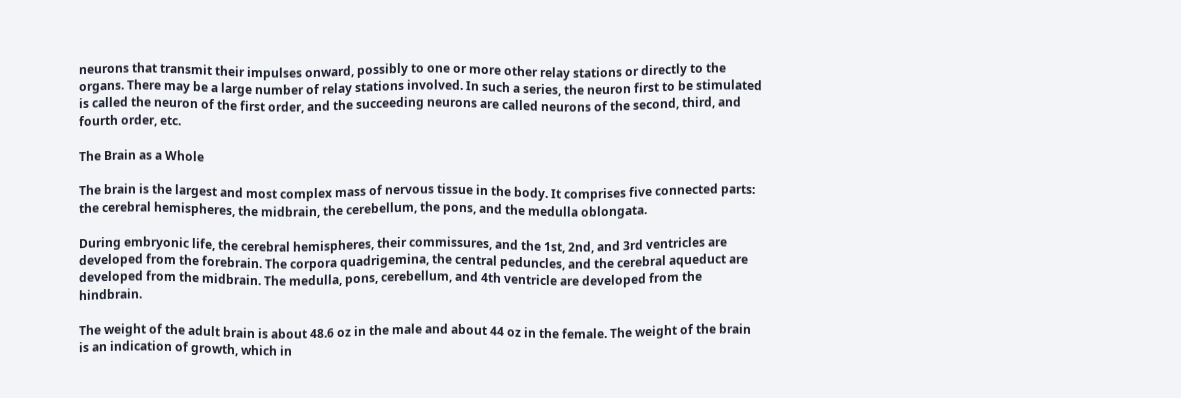neurons that transmit their impulses onward, possibly to one or more other relay stations or directly to the organs. There may be a large number of relay stations involved. In such a series, the neuron first to be stimulated is called the neuron of the first order, and the succeeding neurons are called neurons of the second, third, and fourth order, etc.

The Brain as a Whole

The brain is the largest and most complex mass of nervous tissue in the body. It comprises five connected parts: the cerebral hemispheres, the midbrain, the cerebellum, the pons, and the medulla oblongata.

During embryonic life, the cerebral hemispheres, their commissures, and the 1st, 2nd, and 3rd ventricles are developed from the forebrain. The corpora quadrigemina, the central peduncles, and the cerebral aqueduct are developed from the midbrain. The medulla, pons, cerebellum, and 4th ventricle are developed from the hindbrain.

The weight of the adult brain is about 48.6 oz in the male and about 44 oz in the female. The weight of the brain is an indication of growth, which in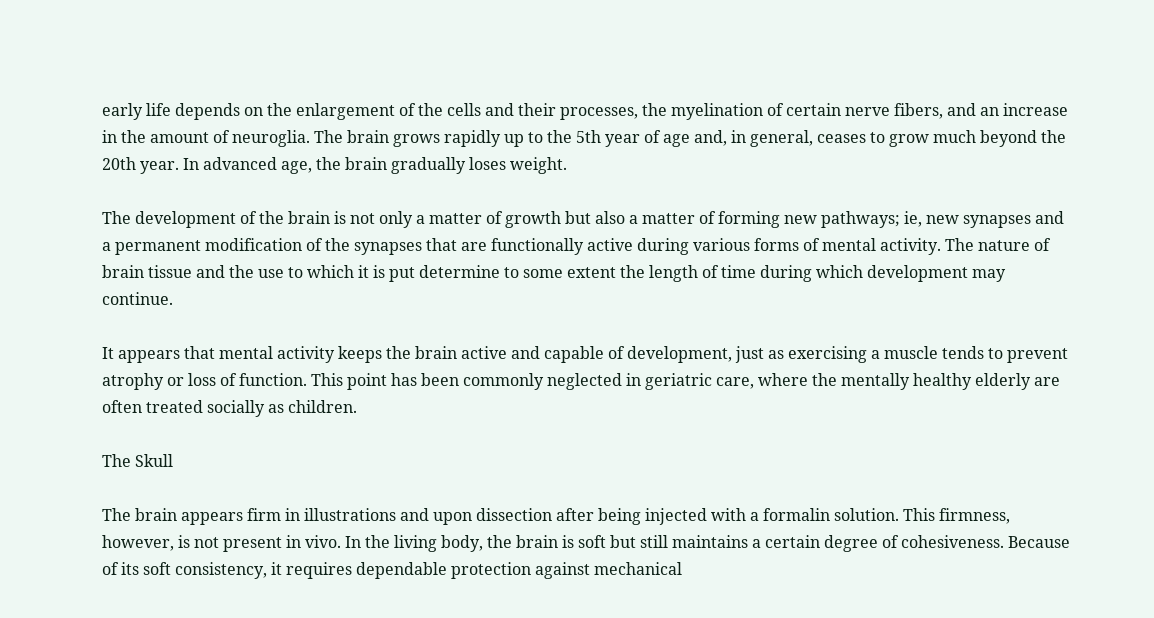early life depends on the enlargement of the cells and their processes, the myelination of certain nerve fibers, and an increase in the amount of neuroglia. The brain grows rapidly up to the 5th year of age and, in general, ceases to grow much beyond the 20th year. In advanced age, the brain gradually loses weight.

The development of the brain is not only a matter of growth but also a matter of forming new pathways; ie, new synapses and a permanent modification of the synapses that are functionally active during various forms of mental activity. The nature of brain tissue and the use to which it is put determine to some extent the length of time during which development may continue.

It appears that mental activity keeps the brain active and capable of development, just as exercising a muscle tends to prevent atrophy or loss of function. This point has been commonly neglected in geriatric care, where the mentally healthy elderly are often treated socially as children.

The Skull

The brain appears firm in illustrations and upon dissection after being injected with a formalin solution. This firmness, however, is not present in vivo. In the living body, the brain is soft but still maintains a certain degree of cohesiveness. Because of its soft consistency, it requires dependable protection against mechanical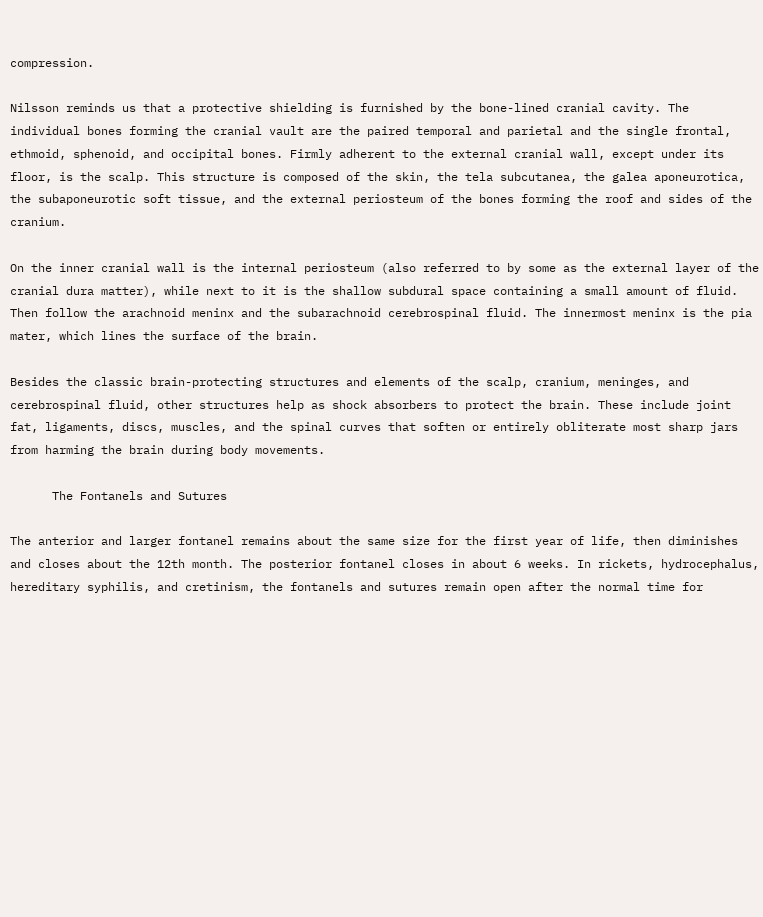compression.

Nilsson reminds us that a protective shielding is furnished by the bone-lined cranial cavity. The individual bones forming the cranial vault are the paired temporal and parietal and the single frontal, ethmoid, sphenoid, and occipital bones. Firmly adherent to the external cranial wall, except under its floor, is the scalp. This structure is composed of the skin, the tela subcutanea, the galea aponeurotica, the subaponeurotic soft tissue, and the external periosteum of the bones forming the roof and sides of the cranium.

On the inner cranial wall is the internal periosteum (also referred to by some as the external layer of the cranial dura matter), while next to it is the shallow subdural space containing a small amount of fluid. Then follow the arachnoid meninx and the subarachnoid cerebrospinal fluid. The innermost meninx is the pia mater, which lines the surface of the brain.

Besides the classic brain-protecting structures and elements of the scalp, cranium, meninges, and cerebrospinal fluid, other structures help as shock absorbers to protect the brain. These include joint fat, ligaments, discs, muscles, and the spinal curves that soften or entirely obliterate most sharp jars from harming the brain during body movements.

      The Fontanels and Sutures

The anterior and larger fontanel remains about the same size for the first year of life, then diminishes and closes about the 12th month. The posterior fontanel closes in about 6 weeks. In rickets, hydrocephalus, hereditary syphilis, and cretinism, the fontanels and sutures remain open after the normal time for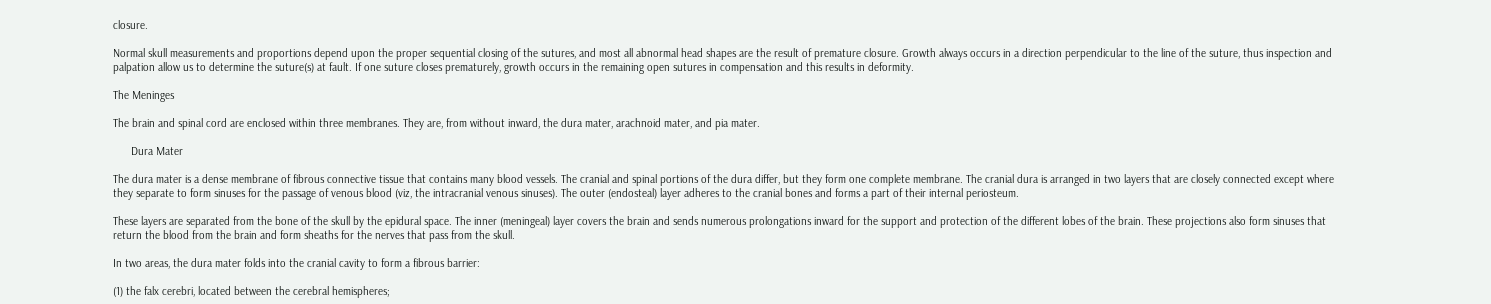closure.

Normal skull measurements and proportions depend upon the proper sequential closing of the sutures, and most all abnormal head shapes are the result of premature closure. Growth always occurs in a direction perpendicular to the line of the suture, thus inspection and palpation allow us to determine the suture(s) at fault. If one suture closes prematurely, growth occurs in the remaining open sutures in compensation and this results in deformity.

The Meninges

The brain and spinal cord are enclosed within three membranes. They are, from without inward, the dura mater, arachnoid mater, and pia mater.

      Dura Mater

The dura mater is a dense membrane of fibrous connective tissue that contains many blood vessels. The cranial and spinal portions of the dura differ, but they form one complete membrane. The cranial dura is arranged in two layers that are closely connected except where they separate to form sinuses for the passage of venous blood (viz, the intracranial venous sinuses). The outer (endosteal) layer adheres to the cranial bones and forms a part of their internal periosteum.

These layers are separated from the bone of the skull by the epidural space. The inner (meningeal) layer covers the brain and sends numerous prolongations inward for the support and protection of the different lobes of the brain. These projections also form sinuses that return the blood from the brain and form sheaths for the nerves that pass from the skull.

In two areas, the dura mater folds into the cranial cavity to form a fibrous barrier:

(1) the falx cerebri, located between the cerebral hemispheres;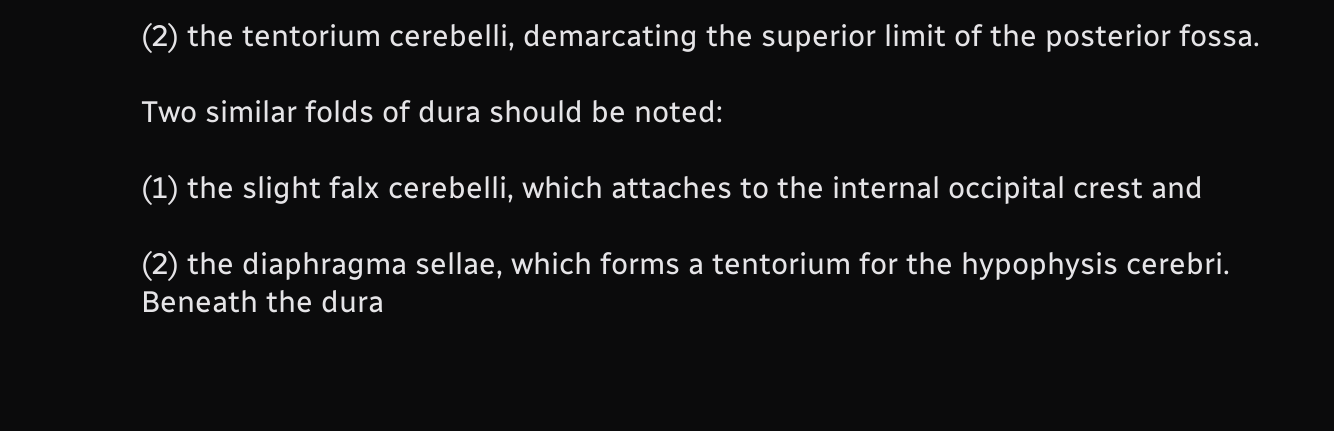(2) the tentorium cerebelli, demarcating the superior limit of the posterior fossa.

Two similar folds of dura should be noted:

(1) the slight falx cerebelli, which attaches to the internal occipital crest and

(2) the diaphragma sellae, which forms a tentorium for the hypophysis cerebri. Beneath the dura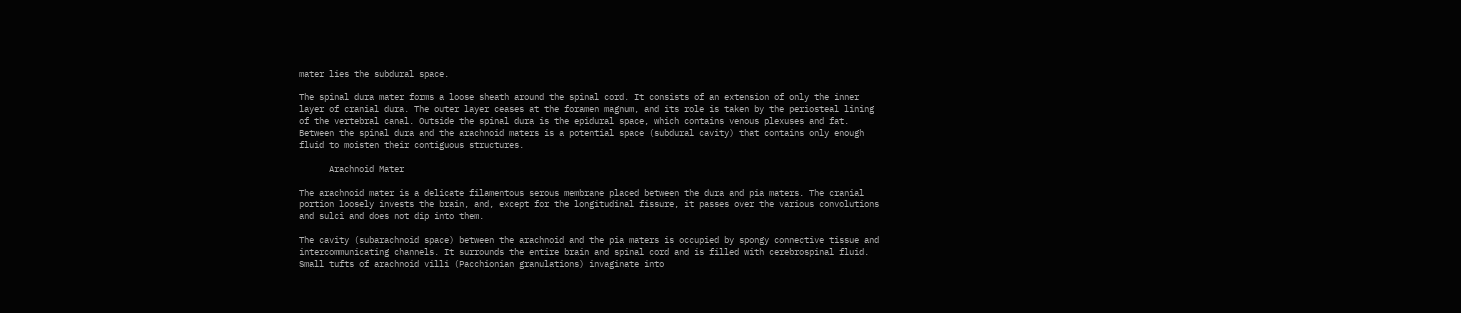mater lies the subdural space.

The spinal dura mater forms a loose sheath around the spinal cord. It consists of an extension of only the inner layer of cranial dura. The outer layer ceases at the foramen magnum, and its role is taken by the periosteal lining of the vertebral canal. Outside the spinal dura is the epidural space, which contains venous plexuses and fat. Between the spinal dura and the arachnoid maters is a potential space (subdural cavity) that contains only enough fluid to moisten their contiguous structures.

      Arachnoid Mater

The arachnoid mater is a delicate filamentous serous membrane placed between the dura and pia maters. The cranial portion loosely invests the brain, and, except for the longitudinal fissure, it passes over the various convolutions and sulci and does not dip into them.

The cavity (subarachnoid space) between the arachnoid and the pia maters is occupied by spongy connective tissue and intercommunicating channels. It surrounds the entire brain and spinal cord and is filled with cerebrospinal fluid. Small tufts of arachnoid villi (Pacchionian granulations) invaginate into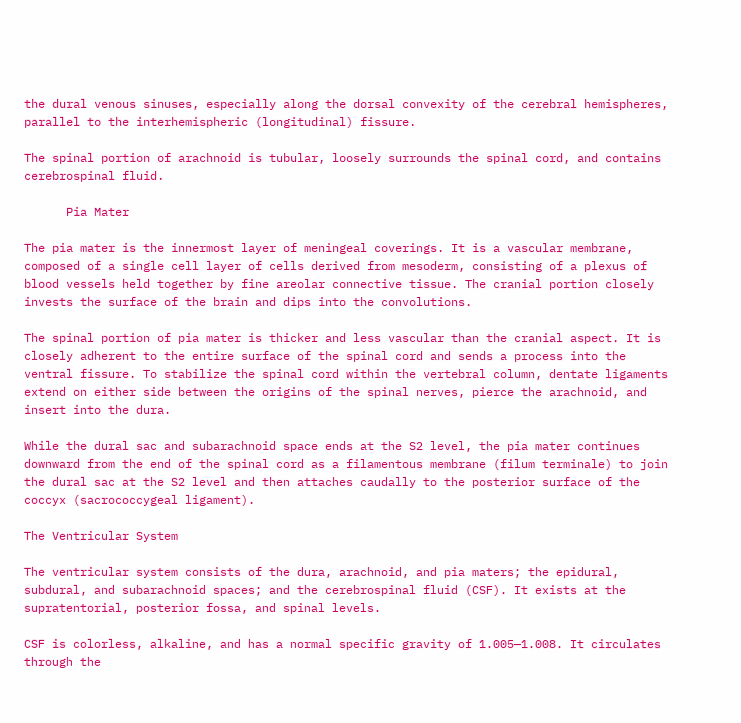the dural venous sinuses, especially along the dorsal convexity of the cerebral hemispheres, parallel to the interhemispheric (longitudinal) fissure.

The spinal portion of arachnoid is tubular, loosely surrounds the spinal cord, and contains cerebrospinal fluid.

      Pia Mater

The pia mater is the innermost layer of meningeal coverings. It is a vascular membrane, composed of a single cell layer of cells derived from mesoderm, consisting of a plexus of blood vessels held together by fine areolar connective tissue. The cranial portion closely invests the surface of the brain and dips into the convolutions.

The spinal portion of pia mater is thicker and less vascular than the cranial aspect. It is closely adherent to the entire surface of the spinal cord and sends a process into the ventral fissure. To stabilize the spinal cord within the vertebral column, dentate ligaments extend on either side between the origins of the spinal nerves, pierce the arachnoid, and insert into the dura.

While the dural sac and subarachnoid space ends at the S2 level, the pia mater continues downward from the end of the spinal cord as a filamentous membrane (filum terminale) to join the dural sac at the S2 level and then attaches caudally to the posterior surface of the coccyx (sacrococcygeal ligament).

The Ventricular System

The ventricular system consists of the dura, arachnoid, and pia maters; the epidural, subdural, and subarachnoid spaces; and the cerebrospinal fluid (CSF). It exists at the supratentorial, posterior fossa, and spinal levels.

CSF is colorless, alkaline, and has a normal specific gravity of 1.005—1.008. It circulates through the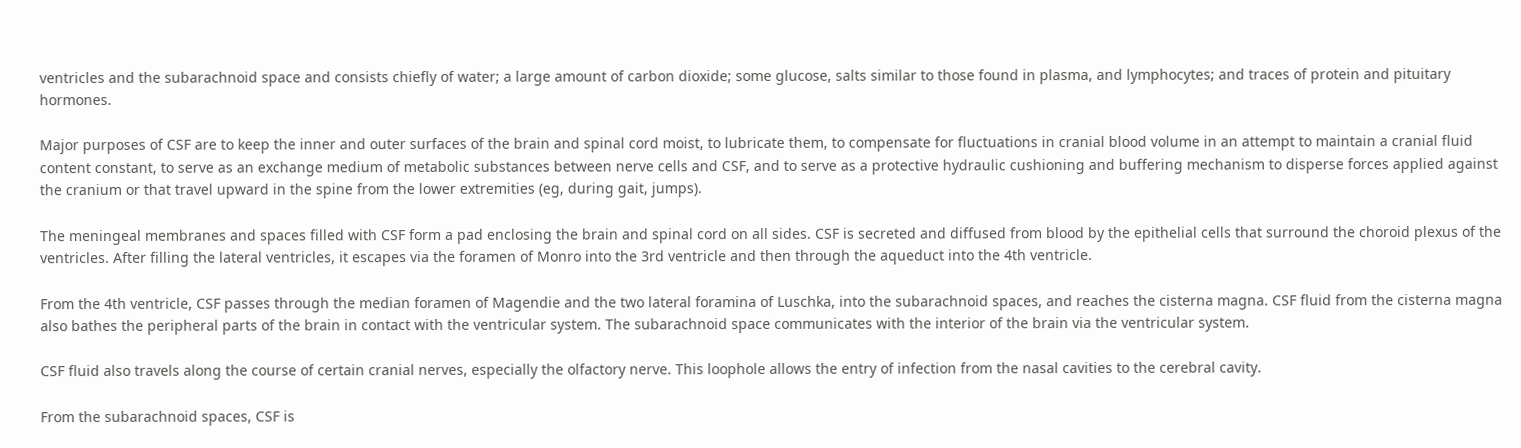ventricles and the subarachnoid space and consists chiefly of water; a large amount of carbon dioxide; some glucose, salts similar to those found in plasma, and lymphocytes; and traces of protein and pituitary hormones.

Major purposes of CSF are to keep the inner and outer surfaces of the brain and spinal cord moist, to lubricate them, to compensate for fluctuations in cranial blood volume in an attempt to maintain a cranial fluid content constant, to serve as an exchange medium of metabolic substances between nerve cells and CSF, and to serve as a protective hydraulic cushioning and buffering mechanism to disperse forces applied against the cranium or that travel upward in the spine from the lower extremities (eg, during gait, jumps).

The meningeal membranes and spaces filled with CSF form a pad enclosing the brain and spinal cord on all sides. CSF is secreted and diffused from blood by the epithelial cells that surround the choroid plexus of the ventricles. After filling the lateral ventricles, it escapes via the foramen of Monro into the 3rd ventricle and then through the aqueduct into the 4th ventricle.

From the 4th ventricle, CSF passes through the median foramen of Magendie and the two lateral foramina of Luschka, into the subarachnoid spaces, and reaches the cisterna magna. CSF fluid from the cisterna magna also bathes the peripheral parts of the brain in contact with the ventricular system. The subarachnoid space communicates with the interior of the brain via the ventricular system.

CSF fluid also travels along the course of certain cranial nerves, especially the olfactory nerve. This loophole allows the entry of infection from the nasal cavities to the cerebral cavity.

From the subarachnoid spaces, CSF is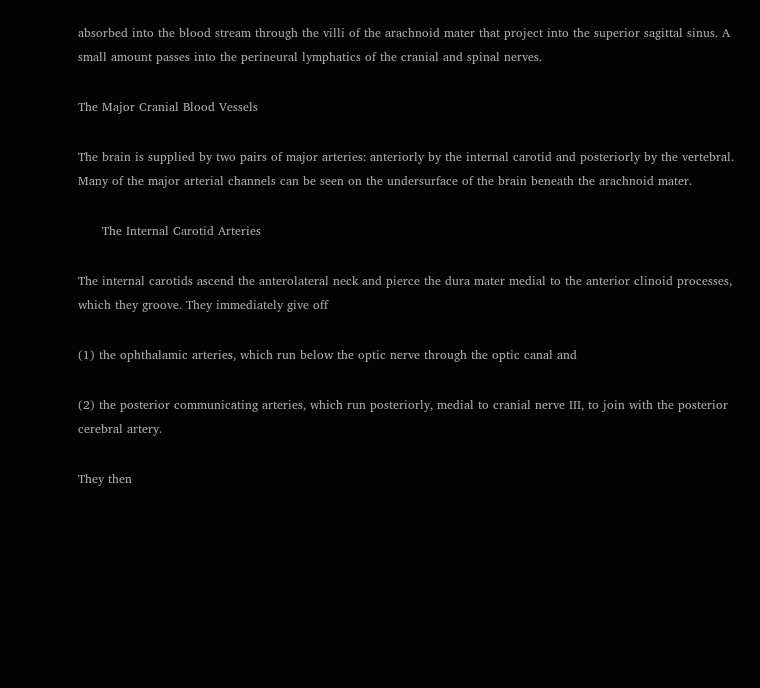absorbed into the blood stream through the villi of the arachnoid mater that project into the superior sagittal sinus. A small amount passes into the perineural lymphatics of the cranial and spinal nerves.

The Major Cranial Blood Vessels

The brain is supplied by two pairs of major arteries: anteriorly by the internal carotid and posteriorly by the vertebral. Many of the major arterial channels can be seen on the undersurface of the brain beneath the arachnoid mater.

      The Internal Carotid Arteries

The internal carotids ascend the anterolateral neck and pierce the dura mater medial to the anterior clinoid processes, which they groove. They immediately give off

(1) the ophthalamic arteries, which run below the optic nerve through the optic canal and

(2) the posterior communicating arteries, which run posteriorly, medial to cranial nerve III, to join with the posterior cerebral artery.

They then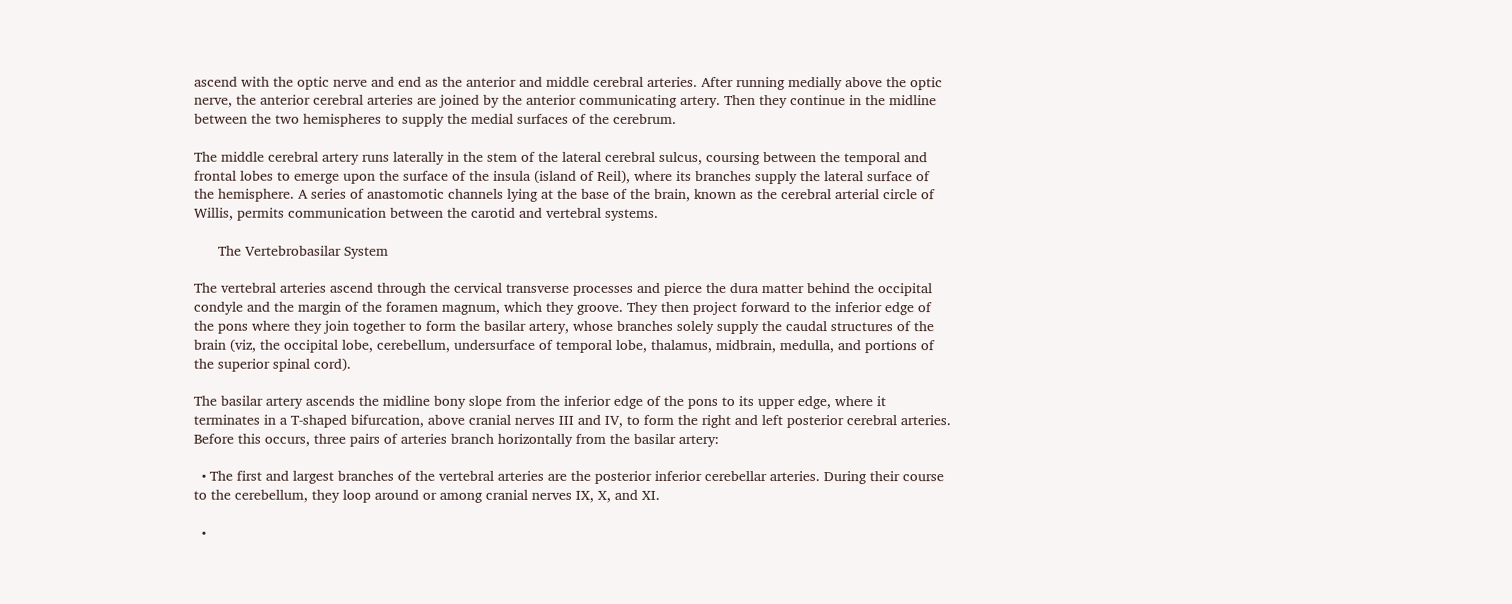ascend with the optic nerve and end as the anterior and middle cerebral arteries. After running medially above the optic nerve, the anterior cerebral arteries are joined by the anterior communicating artery. Then they continue in the midline between the two hemispheres to supply the medial surfaces of the cerebrum.

The middle cerebral artery runs laterally in the stem of the lateral cerebral sulcus, coursing between the temporal and frontal lobes to emerge upon the surface of the insula (island of Reil), where its branches supply the lateral surface of the hemisphere. A series of anastomotic channels lying at the base of the brain, known as the cerebral arterial circle of Willis, permits communication between the carotid and vertebral systems.

      The Vertebrobasilar System

The vertebral arteries ascend through the cervical transverse processes and pierce the dura matter behind the occipital condyle and the margin of the foramen magnum, which they groove. They then project forward to the inferior edge of the pons where they join together to form the basilar artery, whose branches solely supply the caudal structures of the brain (viz, the occipital lobe, cerebellum, undersurface of temporal lobe, thalamus, midbrain, medulla, and portions of the superior spinal cord).

The basilar artery ascends the midline bony slope from the inferior edge of the pons to its upper edge, where it terminates in a T-shaped bifurcation, above cranial nerves III and IV, to form the right and left posterior cerebral arteries. Before this occurs, three pairs of arteries branch horizontally from the basilar artery:

  • The first and largest branches of the vertebral arteries are the posterior inferior cerebellar arteries. During their course to the cerebellum, they loop around or among cranial nerves IX, X, and XI.

  •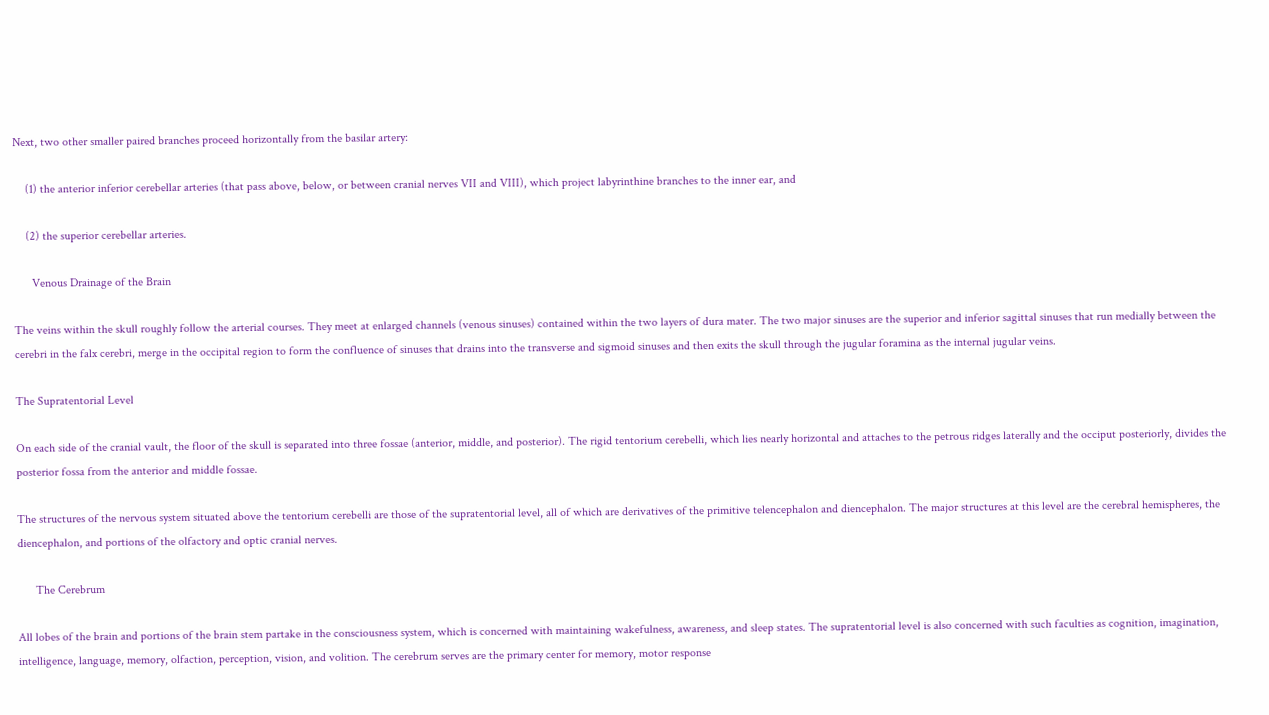Next, two other smaller paired branches proceed horizontally from the basilar artery:

    (1) the anterior inferior cerebellar arteries (that pass above, below, or between cranial nerves VII and VIII), which project labyrinthine branches to the inner ear, and

    (2) the superior cerebellar arteries.

      Venous Drainage of the Brain

The veins within the skull roughly follow the arterial courses. They meet at enlarged channels (venous sinuses) contained within the two layers of dura mater. The two major sinuses are the superior and inferior sagittal sinuses that run medially between the cerebri in the falx cerebri, merge in the occipital region to form the confluence of sinuses that drains into the transverse and sigmoid sinuses and then exits the skull through the jugular foramina as the internal jugular veins.

The Supratentorial Level

On each side of the cranial vault, the floor of the skull is separated into three fossae (anterior, middle, and posterior). The rigid tentorium cerebelli, which lies nearly horizontal and attaches to the petrous ridges laterally and the occiput posteriorly, divides the posterior fossa from the anterior and middle fossae.

The structures of the nervous system situated above the tentorium cerebelli are those of the supratentorial level, all of which are derivatives of the primitive telencephalon and diencephalon. The major structures at this level are the cerebral hemispheres, the diencephalon, and portions of the olfactory and optic cranial nerves.

      The Cerebrum

All lobes of the brain and portions of the brain stem partake in the consciousness system, which is concerned with maintaining wakefulness, awareness, and sleep states. The supratentorial level is also concerned with such faculties as cognition, imagination, intelligence, language, memory, olfaction, perception, vision, and volition. The cerebrum serves are the primary center for memory, motor response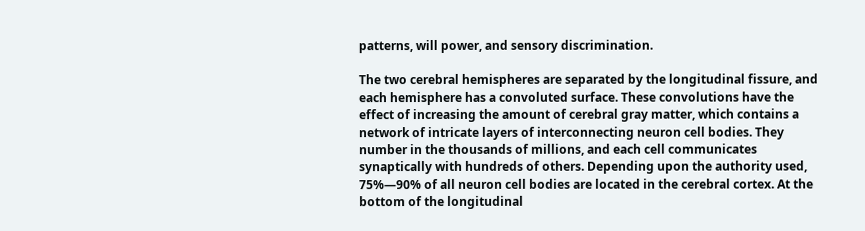patterns, will power, and sensory discrimination.

The two cerebral hemispheres are separated by the longitudinal fissure, and each hemisphere has a convoluted surface. These convolutions have the effect of increasing the amount of cerebral gray matter, which contains a network of intricate layers of interconnecting neuron cell bodies. They number in the thousands of millions, and each cell communicates synaptically with hundreds of others. Depending upon the authority used, 75%—90% of all neuron cell bodies are located in the cerebral cortex. At the bottom of the longitudinal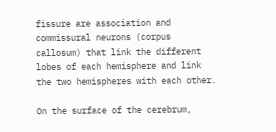fissure are association and commissural neurons (corpus callosum) that link the different lobes of each hemisphere and link the two hemispheres with each other.

On the surface of the cerebrum,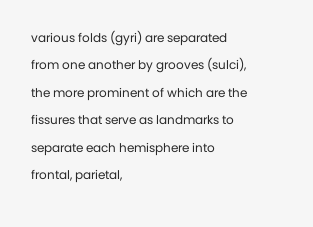various folds (gyri) are separated from one another by grooves (sulci), the more prominent of which are the fissures that serve as landmarks to separate each hemisphere into frontal, parietal,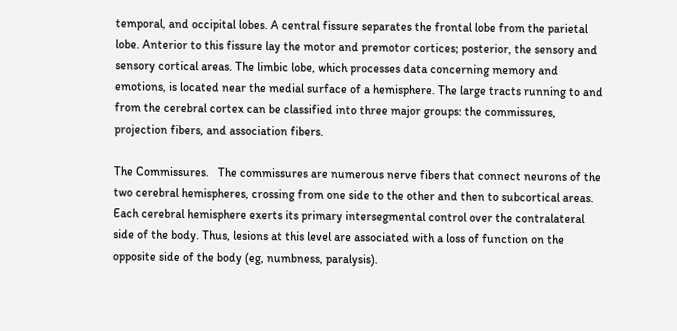temporal, and occipital lobes. A central fissure separates the frontal lobe from the parietal lobe. Anterior to this fissure lay the motor and premotor cortices; posterior, the sensory and sensory cortical areas. The limbic lobe, which processes data concerning memory and emotions, is located near the medial surface of a hemisphere. The large tracts running to and from the cerebral cortex can be classified into three major groups: the commissures, projection fibers, and association fibers.

The Commissures.   The commissures are numerous nerve fibers that connect neurons of the two cerebral hemispheres, crossing from one side to the other and then to subcortical areas. Each cerebral hemisphere exerts its primary intersegmental control over the contralateral side of the body. Thus, lesions at this level are associated with a loss of function on the opposite side of the body (eg, numbness, paralysis).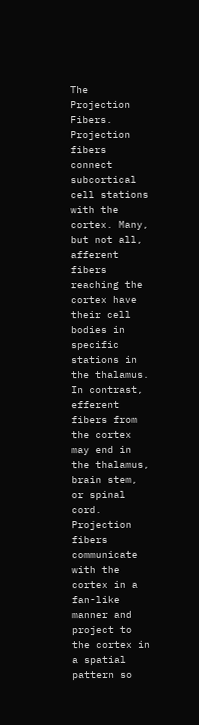The Projection Fibers.   Projection fibers connect subcortical cell stations with the cortex. Many, but not all, afferent fibers reaching the cortex have their cell bodies in specific stations in the thalamus. In contrast, efferent fibers from the cortex may end in the thalamus, brain stem, or spinal cord. Projection fibers communicate with the cortex in a fan-like manner and project to the cortex in a spatial pattern so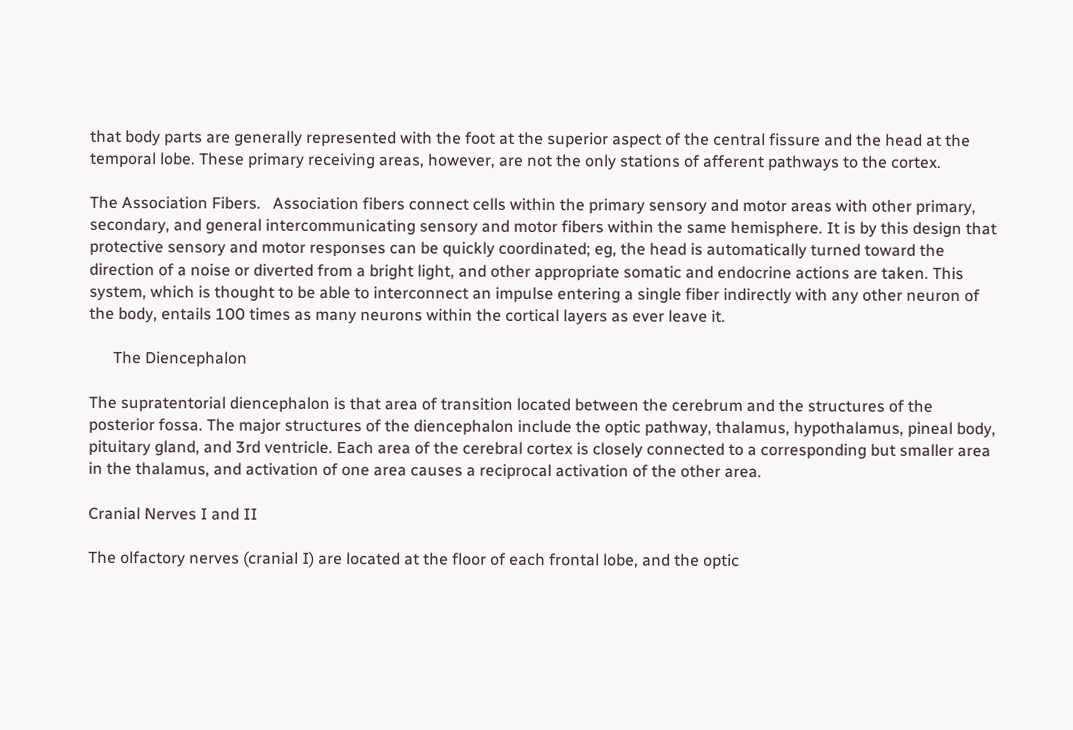that body parts are generally represented with the foot at the superior aspect of the central fissure and the head at the temporal lobe. These primary receiving areas, however, are not the only stations of afferent pathways to the cortex.

The Association Fibers.   Association fibers connect cells within the primary sensory and motor areas with other primary, secondary, and general intercommunicating sensory and motor fibers within the same hemisphere. It is by this design that protective sensory and motor responses can be quickly coordinated; eg, the head is automatically turned toward the direction of a noise or diverted from a bright light, and other appropriate somatic and endocrine actions are taken. This system, which is thought to be able to interconnect an impulse entering a single fiber indirectly with any other neuron of the body, entails 100 times as many neurons within the cortical layers as ever leave it.

      The Diencephalon

The supratentorial diencephalon is that area of transition located between the cerebrum and the structures of the posterior fossa. The major structures of the diencephalon include the optic pathway, thalamus, hypothalamus, pineal body, pituitary gland, and 3rd ventricle. Each area of the cerebral cortex is closely connected to a corresponding but smaller area in the thalamus, and activation of one area causes a reciprocal activation of the other area.

Cranial Nerves I and II

The olfactory nerves (cranial I) are located at the floor of each frontal lobe, and the optic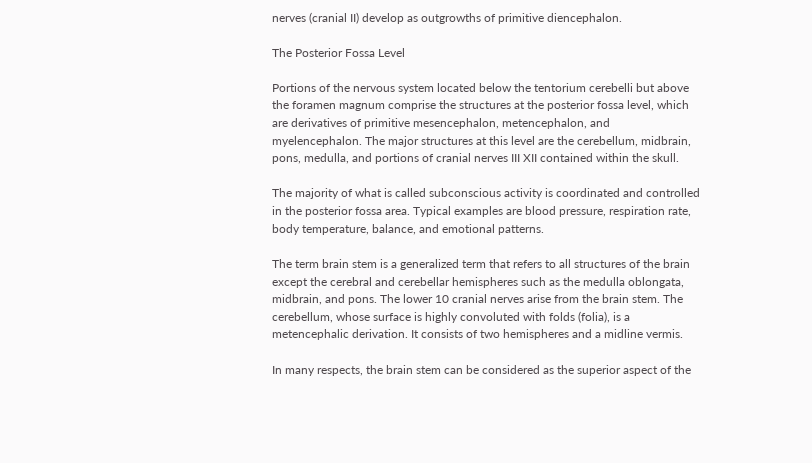nerves (cranial II) develop as outgrowths of primitive diencephalon.

The Posterior Fossa Level

Portions of the nervous system located below the tentorium cerebelli but above the foramen magnum comprise the structures at the posterior fossa level, which are derivatives of primitive mesencephalon, metencephalon, and myelencephalon. The major structures at this level are the cerebellum, midbrain, pons, medulla, and portions of cranial nerves III XII contained within the skull.

The majority of what is called subconscious activity is coordinated and controlled in the posterior fossa area. Typical examples are blood pressure, respiration rate, body temperature, balance, and emotional patterns.

The term brain stem is a generalized term that refers to all structures of the brain except the cerebral and cerebellar hemispheres such as the medulla oblongata, midbrain, and pons. The lower 10 cranial nerves arise from the brain stem. The cerebellum, whose surface is highly convoluted with folds (folia), is a metencephalic derivation. It consists of two hemispheres and a midline vermis.

In many respects, the brain stem can be considered as the superior aspect of the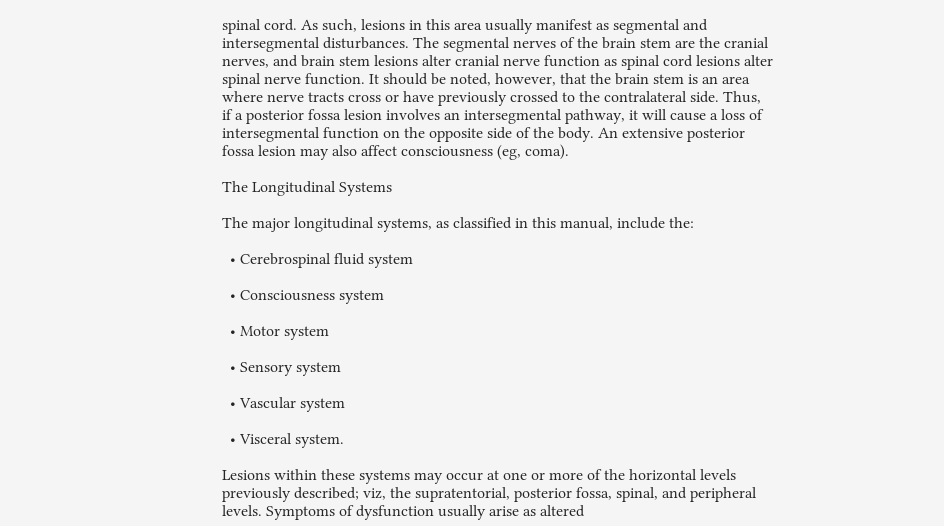spinal cord. As such, lesions in this area usually manifest as segmental and intersegmental disturbances. The segmental nerves of the brain stem are the cranial nerves, and brain stem lesions alter cranial nerve function as spinal cord lesions alter spinal nerve function. It should be noted, however, that the brain stem is an area where nerve tracts cross or have previously crossed to the contralateral side. Thus, if a posterior fossa lesion involves an intersegmental pathway, it will cause a loss of intersegmental function on the opposite side of the body. An extensive posterior fossa lesion may also affect consciousness (eg, coma).

The Longitudinal Systems

The major longitudinal systems, as classified in this manual, include the:

  • Cerebrospinal fluid system

  • Consciousness system

  • Motor system

  • Sensory system

  • Vascular system

  • Visceral system.

Lesions within these systems may occur at one or more of the horizontal levels previously described; viz, the supratentorial, posterior fossa, spinal, and peripheral levels. Symptoms of dysfunction usually arise as altered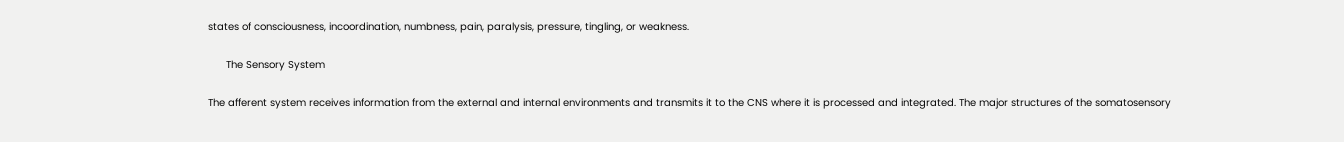states of consciousness, incoordination, numbness, pain, paralysis, pressure, tingling, or weakness.

      The Sensory System

The afferent system receives information from the external and internal environments and transmits it to the CNS where it is processed and integrated. The major structures of the somatosensory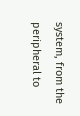system, from the peripheral to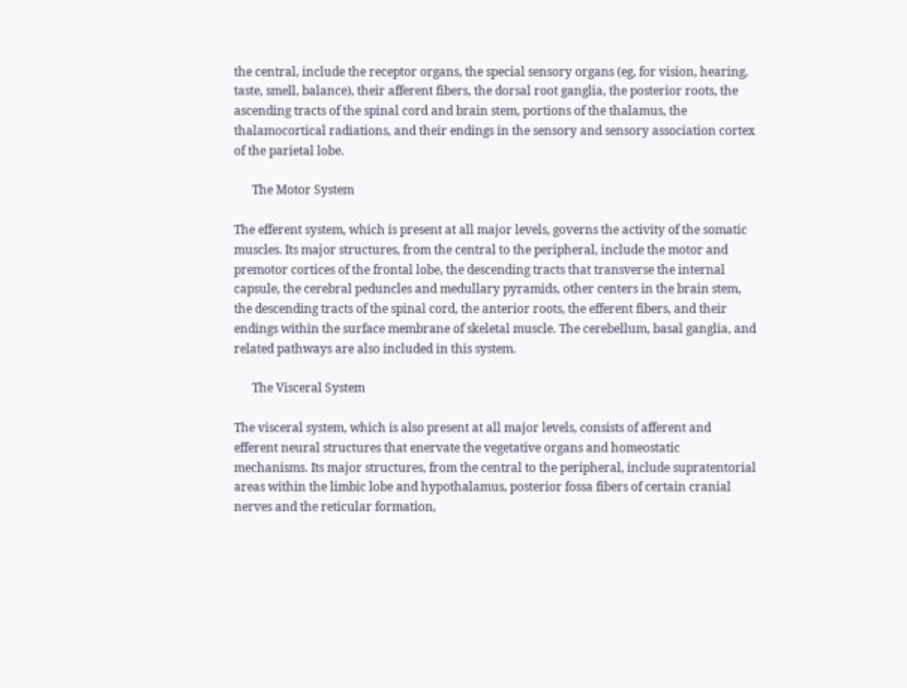the central, include the receptor organs, the special sensory organs (eg, for vision, hearing, taste, smell, balance), their afferent fibers, the dorsal root ganglia, the posterior roots, the ascending tracts of the spinal cord and brain stem, portions of the thalamus, the thalamocortical radiations, and their endings in the sensory and sensory association cortex of the parietal lobe.

      The Motor System

The efferent system, which is present at all major levels, governs the activity of the somatic muscles. Its major structures, from the central to the peripheral, include the motor and premotor cortices of the frontal lobe, the descending tracts that transverse the internal capsule, the cerebral peduncles and medullary pyramids, other centers in the brain stem, the descending tracts of the spinal cord, the anterior roots, the efferent fibers, and their endings within the surface membrane of skeletal muscle. The cerebellum, basal ganglia, and related pathways are also included in this system.

      The Visceral System

The visceral system, which is also present at all major levels, consists of afferent and efferent neural structures that enervate the vegetative organs and homeostatic mechanisms. Its major structures, from the central to the peripheral, include supratentorial areas within the limbic lobe and hypothalamus, posterior fossa fibers of certain cranial nerves and the reticular formation,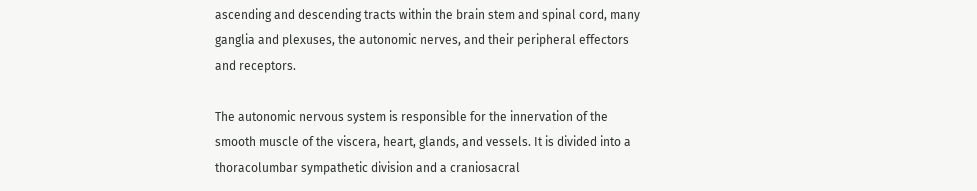ascending and descending tracts within the brain stem and spinal cord, many ganglia and plexuses, the autonomic nerves, and their peripheral effectors and receptors.

The autonomic nervous system is responsible for the innervation of the smooth muscle of the viscera, heart, glands, and vessels. It is divided into a thoracolumbar sympathetic division and a craniosacral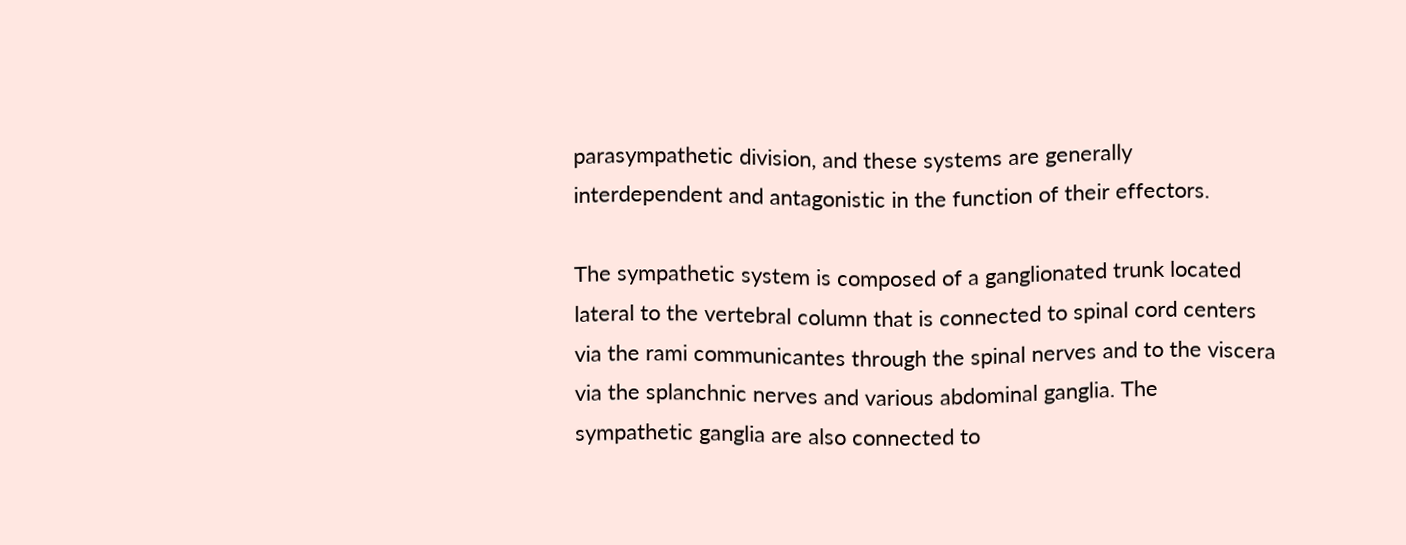parasympathetic division, and these systems are generally interdependent and antagonistic in the function of their effectors.

The sympathetic system is composed of a ganglionated trunk located lateral to the vertebral column that is connected to spinal cord centers via the rami communicantes through the spinal nerves and to the viscera via the splanchnic nerves and various abdominal ganglia. The sympathetic ganglia are also connected to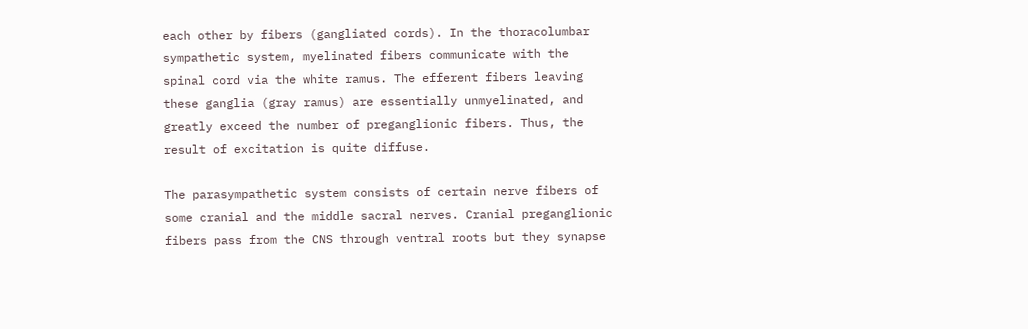each other by fibers (gangliated cords). In the thoracolumbar sympathetic system, myelinated fibers communicate with the spinal cord via the white ramus. The efferent fibers leaving these ganglia (gray ramus) are essentially unmyelinated, and greatly exceed the number of preganglionic fibers. Thus, the result of excitation is quite diffuse.

The parasympathetic system consists of certain nerve fibers of some cranial and the middle sacral nerves. Cranial preganglionic fibers pass from the CNS through ventral roots but they synapse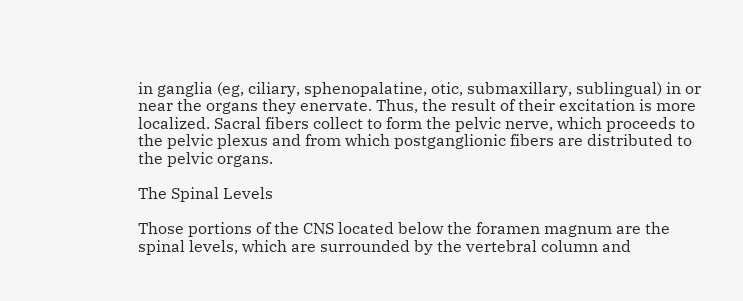in ganglia (eg, ciliary, sphenopalatine, otic, submaxillary, sublingual) in or near the organs they enervate. Thus, the result of their excitation is more localized. Sacral fibers collect to form the pelvic nerve, which proceeds to the pelvic plexus and from which postganglionic fibers are distributed to the pelvic organs.

The Spinal Levels

Those portions of the CNS located below the foramen magnum are the spinal levels, which are surrounded by the vertebral column and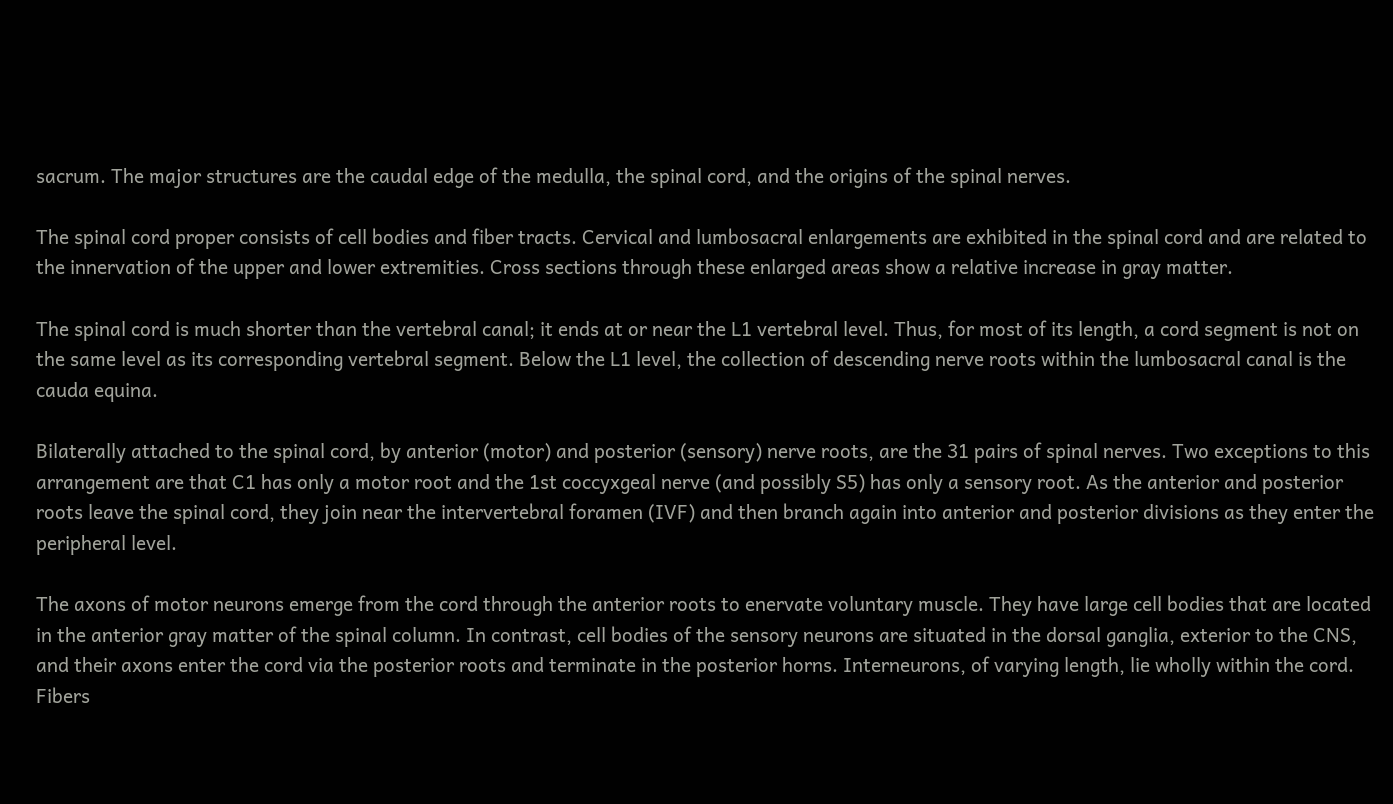sacrum. The major structures are the caudal edge of the medulla, the spinal cord, and the origins of the spinal nerves.

The spinal cord proper consists of cell bodies and fiber tracts. Cervical and lumbosacral enlargements are exhibited in the spinal cord and are related to the innervation of the upper and lower extremities. Cross sections through these enlarged areas show a relative increase in gray matter.

The spinal cord is much shorter than the vertebral canal; it ends at or near the L1 vertebral level. Thus, for most of its length, a cord segment is not on the same level as its corresponding vertebral segment. Below the L1 level, the collection of descending nerve roots within the lumbosacral canal is the cauda equina.

Bilaterally attached to the spinal cord, by anterior (motor) and posterior (sensory) nerve roots, are the 31 pairs of spinal nerves. Two exceptions to this arrangement are that C1 has only a motor root and the 1st coccyxgeal nerve (and possibly S5) has only a sensory root. As the anterior and posterior roots leave the spinal cord, they join near the intervertebral foramen (IVF) and then branch again into anterior and posterior divisions as they enter the peripheral level.

The axons of motor neurons emerge from the cord through the anterior roots to enervate voluntary muscle. They have large cell bodies that are located in the anterior gray matter of the spinal column. In contrast, cell bodies of the sensory neurons are situated in the dorsal ganglia, exterior to the CNS, and their axons enter the cord via the posterior roots and terminate in the posterior horns. Interneurons, of varying length, lie wholly within the cord. Fibers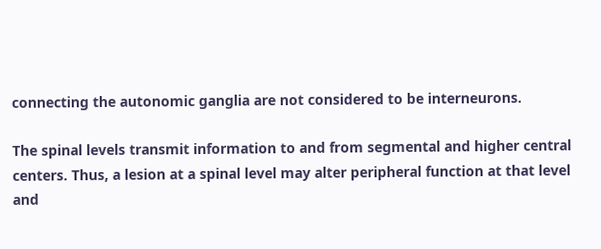connecting the autonomic ganglia are not considered to be interneurons.

The spinal levels transmit information to and from segmental and higher central centers. Thus, a lesion at a spinal level may alter peripheral function at that level and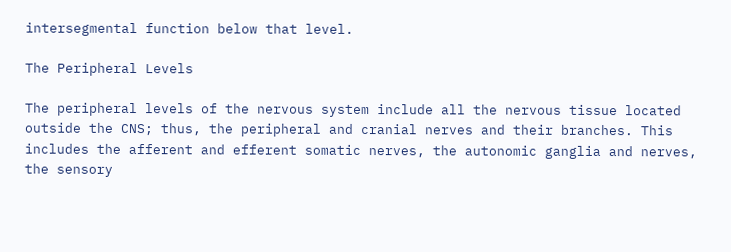intersegmental function below that level.

The Peripheral Levels

The peripheral levels of the nervous system include all the nervous tissue located outside the CNS; thus, the peripheral and cranial nerves and their branches. This includes the afferent and efferent somatic nerves, the autonomic ganglia and nerves, the sensory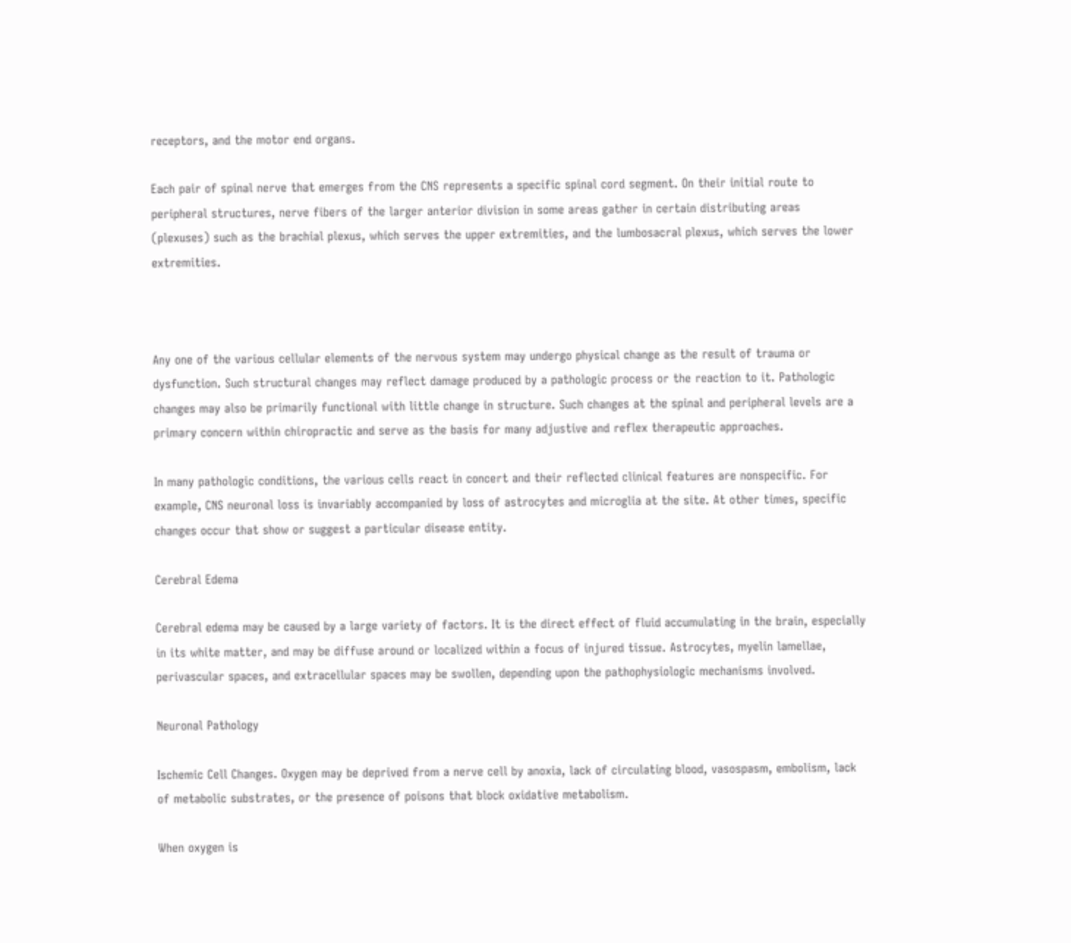receptors, and the motor end organs.

Each pair of spinal nerve that emerges from the CNS represents a specific spinal cord segment. On their initial route to peripheral structures, nerve fibers of the larger anterior division in some areas gather in certain distributing areas (plexuses) such as the brachial plexus, which serves the upper extremities, and the lumbosacral plexus, which serves the lower extremities.



Any one of the various cellular elements of the nervous system may undergo physical change as the result of trauma or dysfunction. Such structural changes may reflect damage produced by a pathologic process or the reaction to it. Pathologic changes may also be primarily functional with little change in structure. Such changes at the spinal and peripheral levels are a primary concern within chiropractic and serve as the basis for many adjustive and reflex therapeutic approaches.

In many pathologic conditions, the various cells react in concert and their reflected clinical features are nonspecific. For example, CNS neuronal loss is invariably accompanied by loss of astrocytes and microglia at the site. At other times, specific changes occur that show or suggest a particular disease entity.

Cerebral Edema

Cerebral edema may be caused by a large variety of factors. It is the direct effect of fluid accumulating in the brain, especially in its white matter, and may be diffuse around or localized within a focus of injured tissue. Astrocytes, myelin lamellae, perivascular spaces, and extracellular spaces may be swollen, depending upon the pathophysiologic mechanisms involved.

Neuronal Pathology

Ischemic Cell Changes. Oxygen may be deprived from a nerve cell by anoxia, lack of circulating blood, vasospasm, embolism, lack of metabolic substrates, or the presence of poisons that block oxidative metabolism.

When oxygen is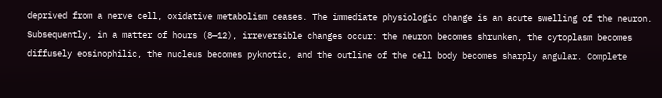deprived from a nerve cell, oxidative metabolism ceases. The immediate physiologic change is an acute swelling of the neuron. Subsequently, in a matter of hours (8—12), irreversible changes occur: the neuron becomes shrunken, the cytoplasm becomes diffusely eosinophilic, the nucleus becomes pyknotic, and the outline of the cell body becomes sharply angular. Complete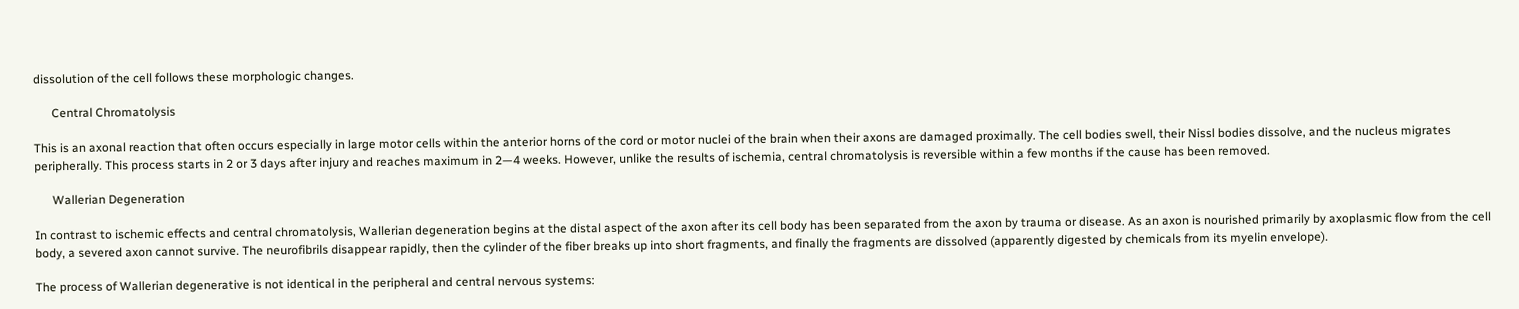dissolution of the cell follows these morphologic changes.

      Central Chromatolysis

This is an axonal reaction that often occurs especially in large motor cells within the anterior horns of the cord or motor nuclei of the brain when their axons are damaged proximally. The cell bodies swell, their Nissl bodies dissolve, and the nucleus migrates peripherally. This process starts in 2 or 3 days after injury and reaches maximum in 2—4 weeks. However, unlike the results of ischemia, central chromatolysis is reversible within a few months if the cause has been removed.

      Wallerian Degeneration

In contrast to ischemic effects and central chromatolysis, Wallerian degeneration begins at the distal aspect of the axon after its cell body has been separated from the axon by trauma or disease. As an axon is nourished primarily by axoplasmic flow from the cell body, a severed axon cannot survive. The neurofibrils disappear rapidly, then the cylinder of the fiber breaks up into short fragments, and finally the fragments are dissolved (apparently digested by chemicals from its myelin envelope).

The process of Wallerian degenerative is not identical in the peripheral and central nervous systems: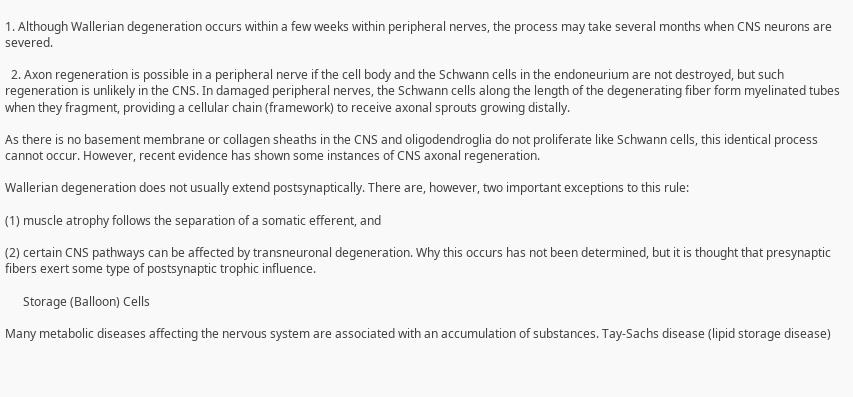1. Although Wallerian degeneration occurs within a few weeks within peripheral nerves, the process may take several months when CNS neurons are severed.

  2. Axon regeneration is possible in a peripheral nerve if the cell body and the Schwann cells in the endoneurium are not destroyed, but such regeneration is unlikely in the CNS. In damaged peripheral nerves, the Schwann cells along the length of the degenerating fiber form myelinated tubes when they fragment, providing a cellular chain (framework) to receive axonal sprouts growing distally.

As there is no basement membrane or collagen sheaths in the CNS and oligodendroglia do not proliferate like Schwann cells, this identical process cannot occur. However, recent evidence has shown some instances of CNS axonal regeneration.

Wallerian degeneration does not usually extend postsynaptically. There are, however, two important exceptions to this rule:

(1) muscle atrophy follows the separation of a somatic efferent, and

(2) certain CNS pathways can be affected by transneuronal degeneration. Why this occurs has not been determined, but it is thought that presynaptic fibers exert some type of postsynaptic trophic influence.

      Storage (Balloon) Cells

Many metabolic diseases affecting the nervous system are associated with an accumulation of substances. Tay-Sachs disease (lipid storage disease)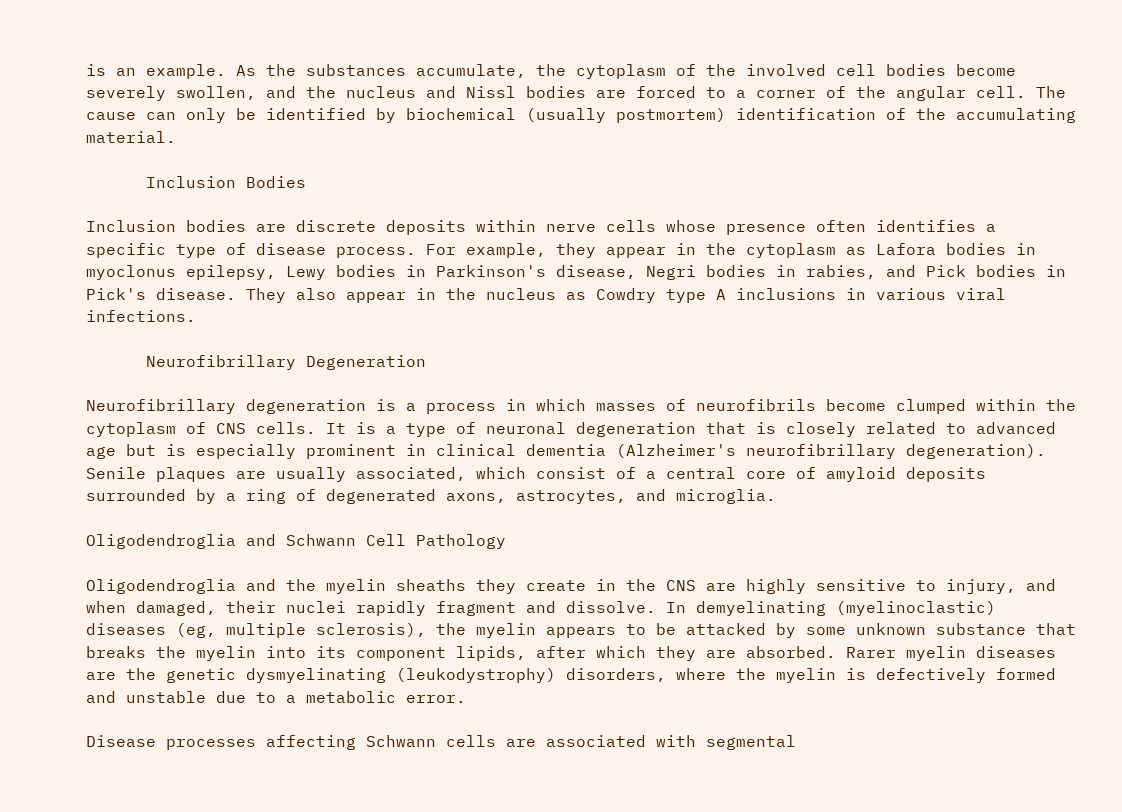is an example. As the substances accumulate, the cytoplasm of the involved cell bodies become severely swollen, and the nucleus and Nissl bodies are forced to a corner of the angular cell. The cause can only be identified by biochemical (usually postmortem) identification of the accumulating material.

      Inclusion Bodies

Inclusion bodies are discrete deposits within nerve cells whose presence often identifies a specific type of disease process. For example, they appear in the cytoplasm as Lafora bodies in myoclonus epilepsy, Lewy bodies in Parkinson's disease, Negri bodies in rabies, and Pick bodies in Pick's disease. They also appear in the nucleus as Cowdry type A inclusions in various viral infections.

      Neurofibrillary Degeneration

Neurofibrillary degeneration is a process in which masses of neurofibrils become clumped within the cytoplasm of CNS cells. It is a type of neuronal degeneration that is closely related to advanced age but is especially prominent in clinical dementia (Alzheimer's neurofibrillary degeneration). Senile plaques are usually associated, which consist of a central core of amyloid deposits surrounded by a ring of degenerated axons, astrocytes, and microglia.

Oligodendroglia and Schwann Cell Pathology

Oligodendroglia and the myelin sheaths they create in the CNS are highly sensitive to injury, and when damaged, their nuclei rapidly fragment and dissolve. In demyelinating (myelinoclastic) diseases (eg, multiple sclerosis), the myelin appears to be attacked by some unknown substance that breaks the myelin into its component lipids, after which they are absorbed. Rarer myelin diseases are the genetic dysmyelinating (leukodystrophy) disorders, where the myelin is defectively formed and unstable due to a metabolic error.

Disease processes affecting Schwann cells are associated with segmental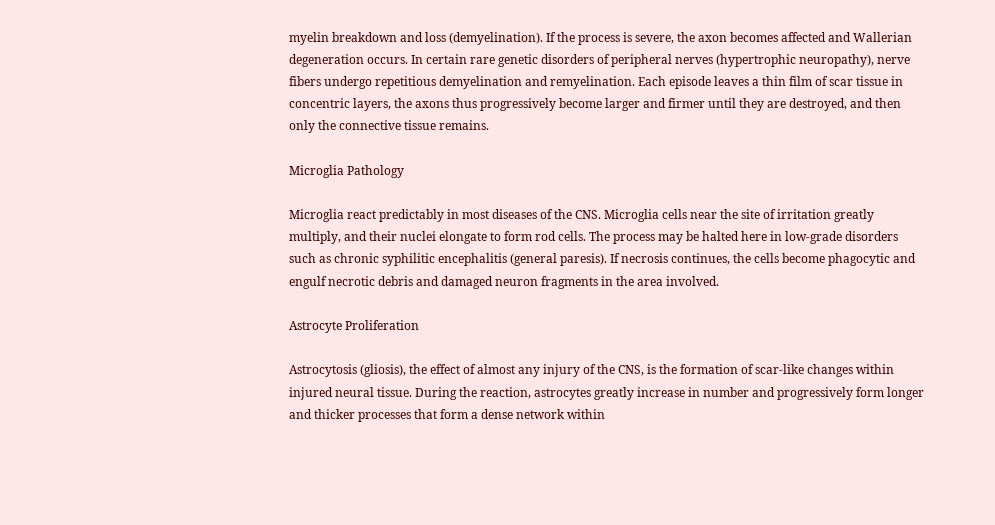myelin breakdown and loss (demyelination). If the process is severe, the axon becomes affected and Wallerian degeneration occurs. In certain rare genetic disorders of peripheral nerves (hypertrophic neuropathy), nerve fibers undergo repetitious demyelination and remyelination. Each episode leaves a thin film of scar tissue in concentric layers, the axons thus progressively become larger and firmer until they are destroyed, and then only the connective tissue remains.

Microglia Pathology

Microglia react predictably in most diseases of the CNS. Microglia cells near the site of irritation greatly multiply, and their nuclei elongate to form rod cells. The process may be halted here in low-grade disorders such as chronic syphilitic encephalitis (general paresis). If necrosis continues, the cells become phagocytic and engulf necrotic debris and damaged neuron fragments in the area involved.

Astrocyte Proliferation

Astrocytosis (gliosis), the effect of almost any injury of the CNS, is the formation of scar-like changes within injured neural tissue. During the reaction, astrocytes greatly increase in number and progressively form longer and thicker processes that form a dense network within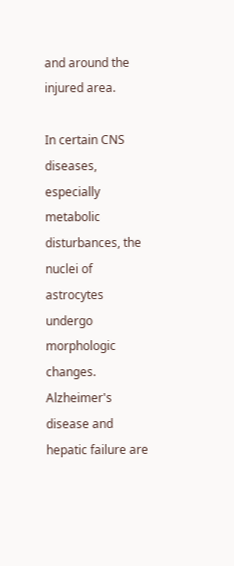and around the injured area.

In certain CNS diseases, especially metabolic disturbances, the nuclei of astrocytes undergo morphologic changes. Alzheimer's disease and hepatic failure are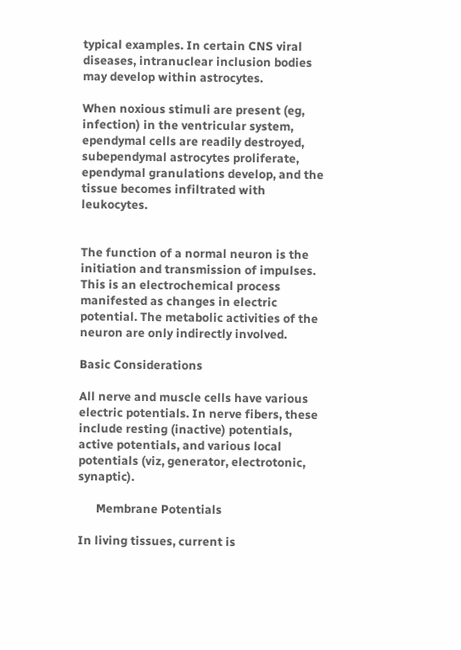typical examples. In certain CNS viral diseases, intranuclear inclusion bodies may develop within astrocytes.

When noxious stimuli are present (eg, infection) in the ventricular system, ependymal cells are readily destroyed, subependymal astrocytes proliferate, ependymal granulations develop, and the tissue becomes infiltrated with leukocytes.


The function of a normal neuron is the initiation and transmission of impulses. This is an electrochemical process manifested as changes in electric potential. The metabolic activities of the neuron are only indirectly involved.

Basic Considerations

All nerve and muscle cells have various electric potentials. In nerve fibers, these include resting (inactive) potentials, active potentials, and various local potentials (viz, generator, electrotonic, synaptic).

      Membrane Potentials

In living tissues, current is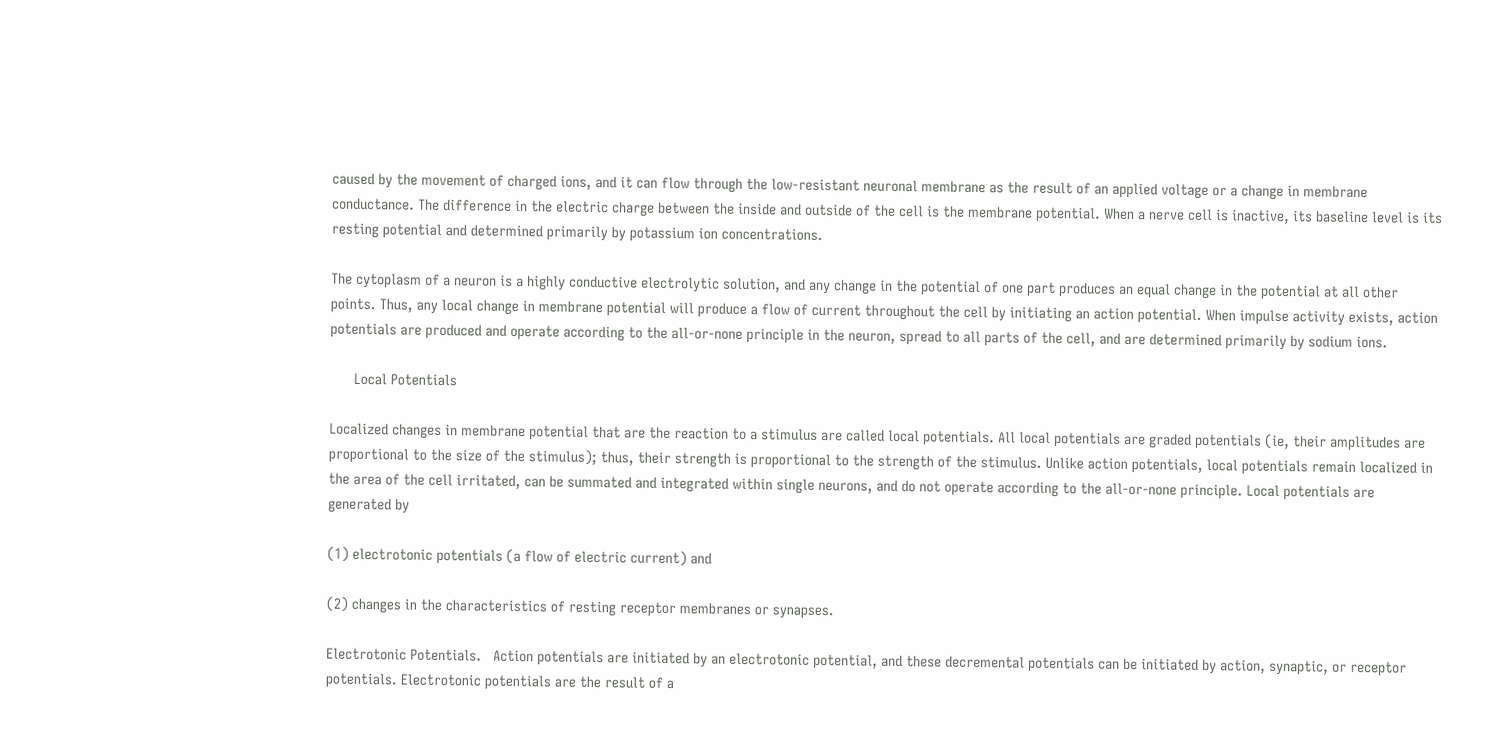caused by the movement of charged ions, and it can flow through the low-resistant neuronal membrane as the result of an applied voltage or a change in membrane conductance. The difference in the electric charge between the inside and outside of the cell is the membrane potential. When a nerve cell is inactive, its baseline level is its resting potential and determined primarily by potassium ion concentrations.

The cytoplasm of a neuron is a highly conductive electrolytic solution, and any change in the potential of one part produces an equal change in the potential at all other points. Thus, any local change in membrane potential will produce a flow of current throughout the cell by initiating an action potential. When impulse activity exists, action potentials are produced and operate according to the all-or-none principle in the neuron, spread to all parts of the cell, and are determined primarily by sodium ions.

      Local Potentials

Localized changes in membrane potential that are the reaction to a stimulus are called local potentials. All local potentials are graded potentials (ie, their amplitudes are proportional to the size of the stimulus); thus, their strength is proportional to the strength of the stimulus. Unlike action potentials, local potentials remain localized in the area of the cell irritated, can be summated and integrated within single neurons, and do not operate according to the all-or-none principle. Local potentials are generated by

(1) electrotonic potentials (a flow of electric current) and

(2) changes in the characteristics of resting receptor membranes or synapses.

Electrotonic Potentials.   Action potentials are initiated by an electrotonic potential, and these decremental potentials can be initiated by action, synaptic, or receptor potentials. Electrotonic potentials are the result of a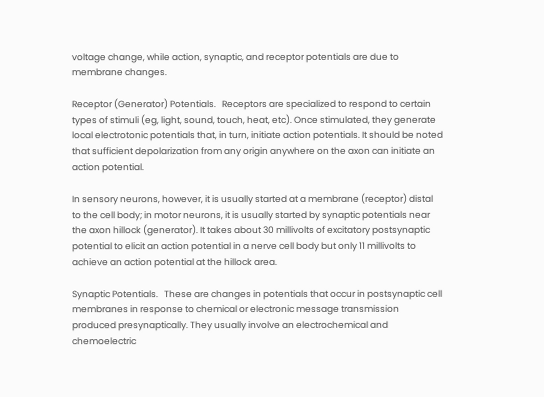voltage change, while action, synaptic, and receptor potentials are due to membrane changes.

Receptor (Generator) Potentials.   Receptors are specialized to respond to certain types of stimuli (eg, light, sound, touch, heat, etc). Once stimulated, they generate local electrotonic potentials that, in turn, initiate action potentials. It should be noted that sufficient depolarization from any origin anywhere on the axon can initiate an action potential.

In sensory neurons, however, it is usually started at a membrane (receptor) distal to the cell body; in motor neurons, it is usually started by synaptic potentials near the axon hillock (generator). It takes about 30 millivolts of excitatory postsynaptic potential to elicit an action potential in a nerve cell body but only 11 millivolts to achieve an action potential at the hillock area.

Synaptic Potentials.   These are changes in potentials that occur in postsynaptic cell membranes in response to chemical or electronic message transmission produced presynaptically. They usually involve an electrochemical and chemoelectric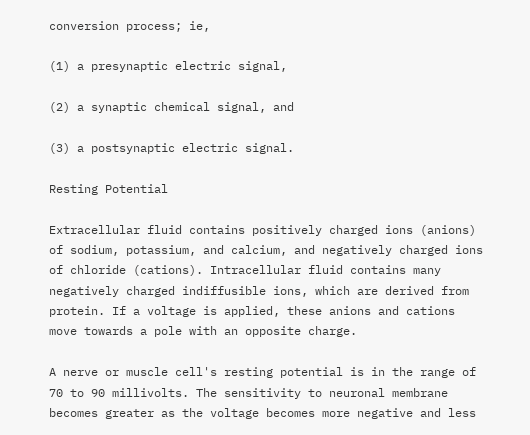conversion process; ie,

(1) a presynaptic electric signal,

(2) a synaptic chemical signal, and

(3) a postsynaptic electric signal.

Resting Potential

Extracellular fluid contains positively charged ions (anions) of sodium, potassium, and calcium, and negatively charged ions of chloride (cations). Intracellular fluid contains many negatively charged indiffusible ions, which are derived from protein. If a voltage is applied, these anions and cations move towards a pole with an opposite charge.

A nerve or muscle cell's resting potential is in the range of 70 to 90 millivolts. The sensitivity to neuronal membrane becomes greater as the voltage becomes more negative and less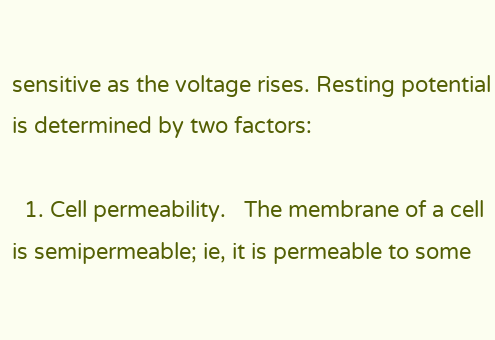sensitive as the voltage rises. Resting potential is determined by two factors:

  1. Cell permeability.   The membrane of a cell is semipermeable; ie, it is permeable to some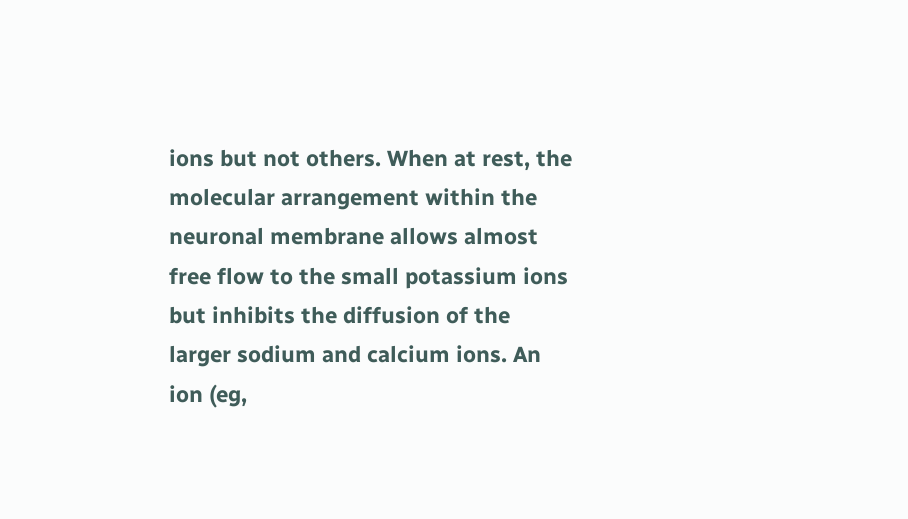ions but not others. When at rest, the molecular arrangement within the neuronal membrane allows almost free flow to the small potassium ions but inhibits the diffusion of the larger sodium and calcium ions. An ion (eg,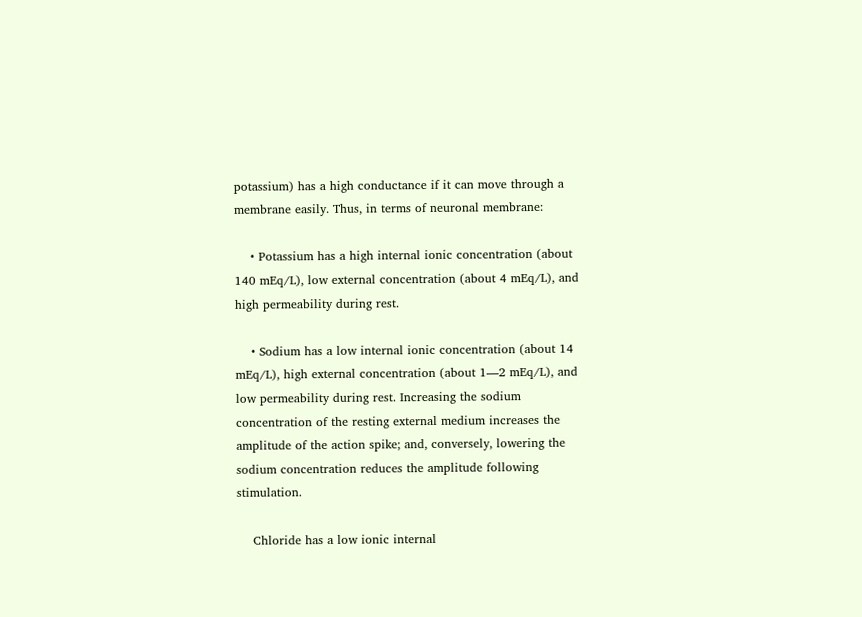potassium) has a high conductance if it can move through a membrane easily. Thus, in terms of neuronal membrane:

    • Potassium has a high internal ionic concentration (about 140 mEq/L), low external concentration (about 4 mEq/L), and high permeability during rest.

    • Sodium has a low internal ionic concentration (about 14 mEq/L), high external concentration (about 1—2 mEq/L), and low permeability during rest. Increasing the sodium concentration of the resting external medium increases the amplitude of the action spike; and, conversely, lowering the sodium concentration reduces the amplitude following stimulation.

    Chloride has a low ionic internal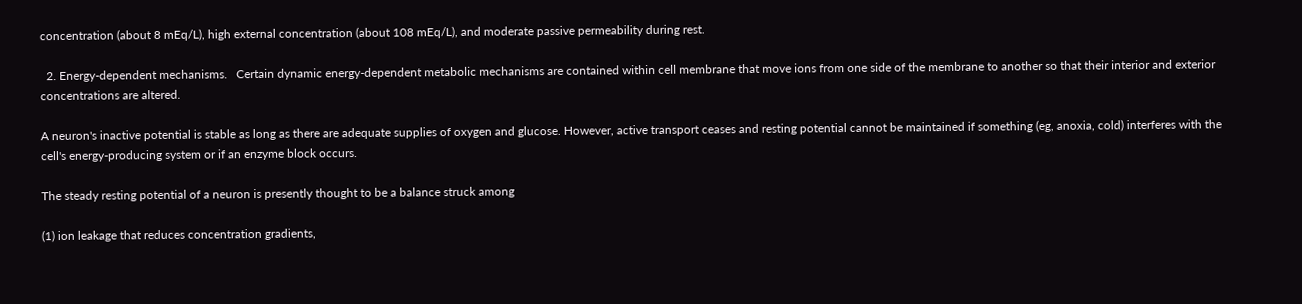concentration (about 8 mEq/L), high external concentration (about 108 mEq/L), and moderate passive permeability during rest.

  2. Energy-dependent mechanisms.   Certain dynamic energy-dependent metabolic mechanisms are contained within cell membrane that move ions from one side of the membrane to another so that their interior and exterior concentrations are altered.

A neuron's inactive potential is stable as long as there are adequate supplies of oxygen and glucose. However, active transport ceases and resting potential cannot be maintained if something (eg, anoxia, cold) interferes with the cell's energy-producing system or if an enzyme block occurs.

The steady resting potential of a neuron is presently thought to be a balance struck among

(1) ion leakage that reduces concentration gradients,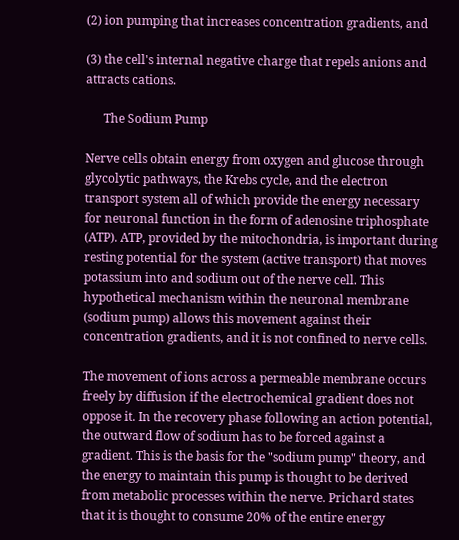(2) ion pumping that increases concentration gradients, and

(3) the cell's internal negative charge that repels anions and attracts cations.

      The Sodium Pump

Nerve cells obtain energy from oxygen and glucose through glycolytic pathways, the Krebs cycle, and the electron transport system all of which provide the energy necessary for neuronal function in the form of adenosine triphosphate (ATP). ATP, provided by the mitochondria, is important during resting potential for the system (active transport) that moves potassium into and sodium out of the nerve cell. This hypothetical mechanism within the neuronal membrane (sodium pump) allows this movement against their concentration gradients, and it is not confined to nerve cells.

The movement of ions across a permeable membrane occurs freely by diffusion if the electrochemical gradient does not oppose it. In the recovery phase following an action potential, the outward flow of sodium has to be forced against a gradient. This is the basis for the "sodium pump" theory, and the energy to maintain this pump is thought to be derived from metabolic processes within the nerve. Prichard states that it is thought to consume 20% of the entire energy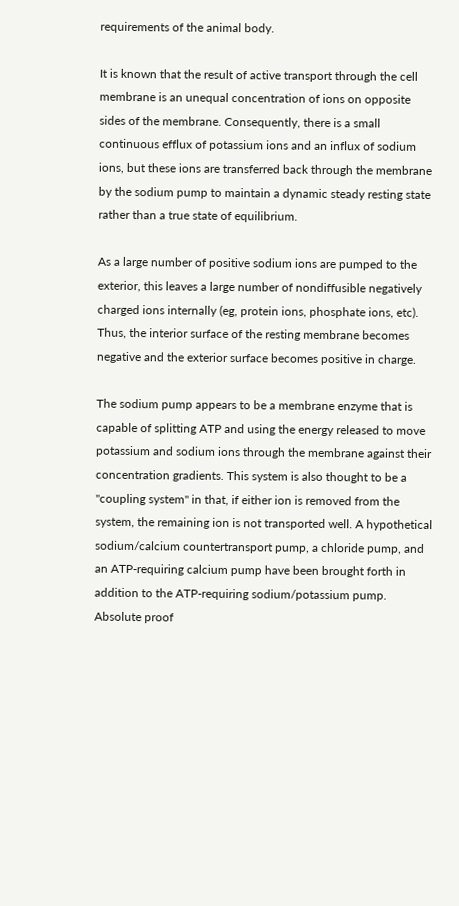requirements of the animal body.

It is known that the result of active transport through the cell membrane is an unequal concentration of ions on opposite sides of the membrane. Consequently, there is a small continuous efflux of potassium ions and an influx of sodium ions, but these ions are transferred back through the membrane by the sodium pump to maintain a dynamic steady resting state rather than a true state of equilibrium.

As a large number of positive sodium ions are pumped to the exterior, this leaves a large number of nondiffusible negatively charged ions internally (eg, protein ions, phosphate ions, etc). Thus, the interior surface of the resting membrane becomes negative and the exterior surface becomes positive in charge.

The sodium pump appears to be a membrane enzyme that is capable of splitting ATP and using the energy released to move potassium and sodium ions through the membrane against their concentration gradients. This system is also thought to be a "coupling system" in that, if either ion is removed from the system, the remaining ion is not transported well. A hypothetical sodium/calcium countertransport pump, a chloride pump, and an ATP-requiring calcium pump have been brought forth in addition to the ATP-requiring sodium/potassium pump. Absolute proof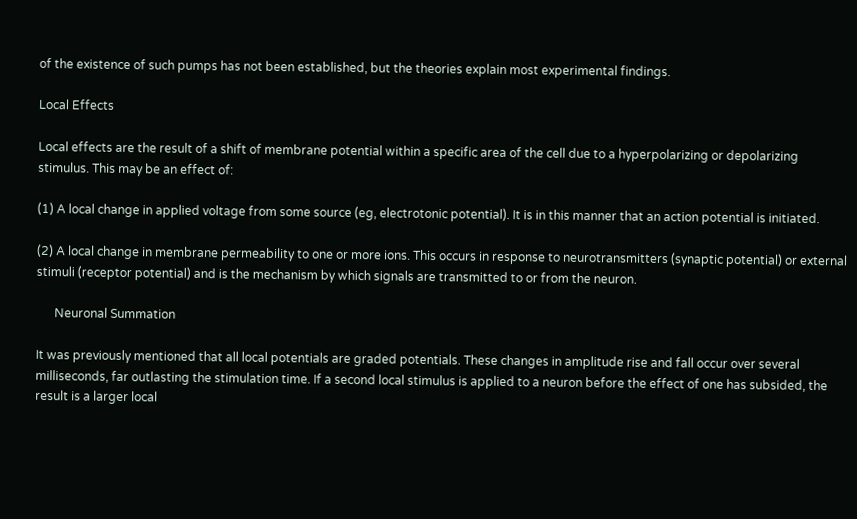of the existence of such pumps has not been established, but the theories explain most experimental findings.

Local Effects

Local effects are the result of a shift of membrane potential within a specific area of the cell due to a hyperpolarizing or depolarizing stimulus. This may be an effect of:

(1) A local change in applied voltage from some source (eg, electrotonic potential). It is in this manner that an action potential is initiated.

(2) A local change in membrane permeability to one or more ions. This occurs in response to neurotransmitters (synaptic potential) or external stimuli (receptor potential) and is the mechanism by which signals are transmitted to or from the neuron.

      Neuronal Summation

It was previously mentioned that all local potentials are graded potentials. These changes in amplitude rise and fall occur over several milliseconds, far outlasting the stimulation time. If a second local stimulus is applied to a neuron before the effect of one has subsided, the result is a larger local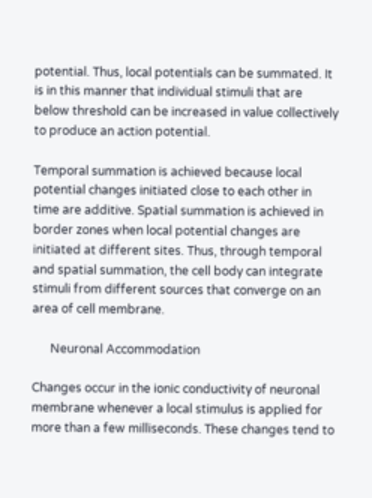potential. Thus, local potentials can be summated. It is in this manner that individual stimuli that are below threshold can be increased in value collectively to produce an action potential.

Temporal summation is achieved because local potential changes initiated close to each other in time are additive. Spatial summation is achieved in border zones when local potential changes are initiated at different sites. Thus, through temporal and spatial summation, the cell body can integrate stimuli from different sources that converge on an area of cell membrane.

      Neuronal Accommodation

Changes occur in the ionic conductivity of neuronal membrane whenever a local stimulus is applied for more than a few milliseconds. These changes tend to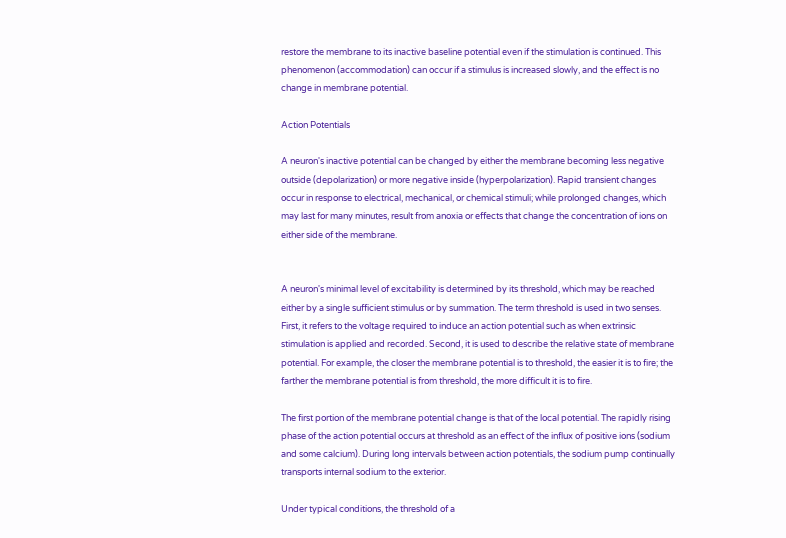restore the membrane to its inactive baseline potential even if the stimulation is continued. This phenomenon (accommodation) can occur if a stimulus is increased slowly, and the effect is no change in membrane potential.

Action Potentials

A neuron's inactive potential can be changed by either the membrane becoming less negative outside (depolarization) or more negative inside (hyperpolarization). Rapid transient changes occur in response to electrical, mechanical, or chemical stimuli; while prolonged changes, which may last for many minutes, result from anoxia or effects that change the concentration of ions on either side of the membrane.


A neuron's minimal level of excitability is determined by its threshold, which may be reached either by a single sufficient stimulus or by summation. The term threshold is used in two senses. First, it refers to the voltage required to induce an action potential such as when extrinsic stimulation is applied and recorded. Second, it is used to describe the relative state of membrane potential. For example, the closer the membrane potential is to threshold, the easier it is to fire; the farther the membrane potential is from threshold, the more difficult it is to fire.

The first portion of the membrane potential change is that of the local potential. The rapidly rising phase of the action potential occurs at threshold as an effect of the influx of positive ions (sodium and some calcium). During long intervals between action potentials, the sodium pump continually transports internal sodium to the exterior.

Under typical conditions, the threshold of a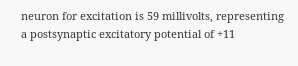neuron for excitation is 59 millivolts, representing a postsynaptic excitatory potential of +11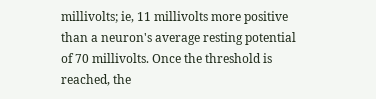millivolts; ie, 11 millivolts more positive than a neuron's average resting potential of 70 millivolts. Once the threshold is reached, the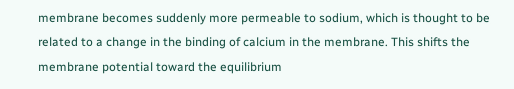membrane becomes suddenly more permeable to sodium, which is thought to be related to a change in the binding of calcium in the membrane. This shifts the membrane potential toward the equilibrium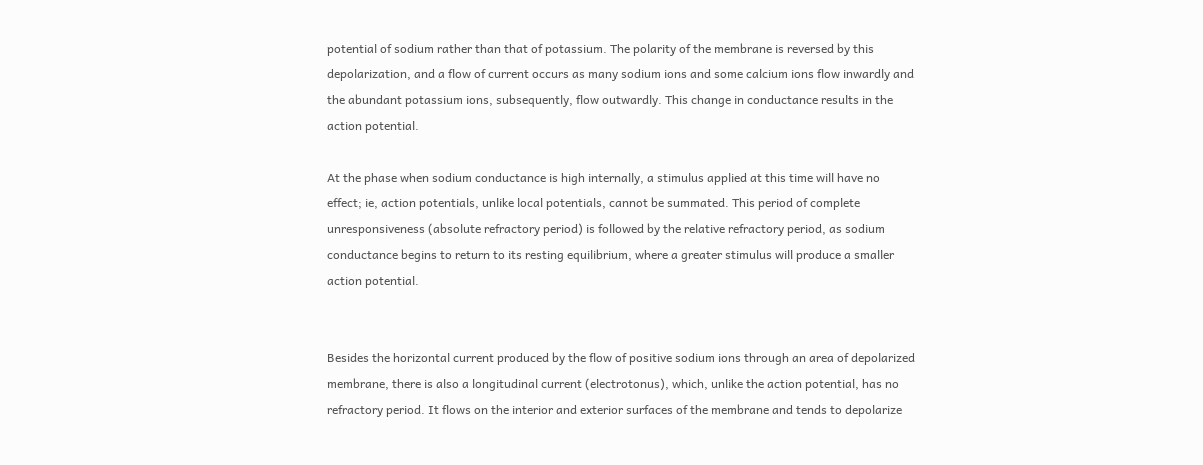potential of sodium rather than that of potassium. The polarity of the membrane is reversed by this depolarization, and a flow of current occurs as many sodium ions and some calcium ions flow inwardly and the abundant potassium ions, subsequently, flow outwardly. This change in conductance results in the action potential.

At the phase when sodium conductance is high internally, a stimulus applied at this time will have no effect; ie, action potentials, unlike local potentials, cannot be summated. This period of complete unresponsiveness (absolute refractory period) is followed by the relative refractory period, as sodium conductance begins to return to its resting equilibrium, where a greater stimulus will produce a smaller action potential.


Besides the horizontal current produced by the flow of positive sodium ions through an area of depolarized membrane, there is also a longitudinal current (electrotonus), which, unlike the action potential, has no refractory period. It flows on the interior and exterior surfaces of the membrane and tends to depolarize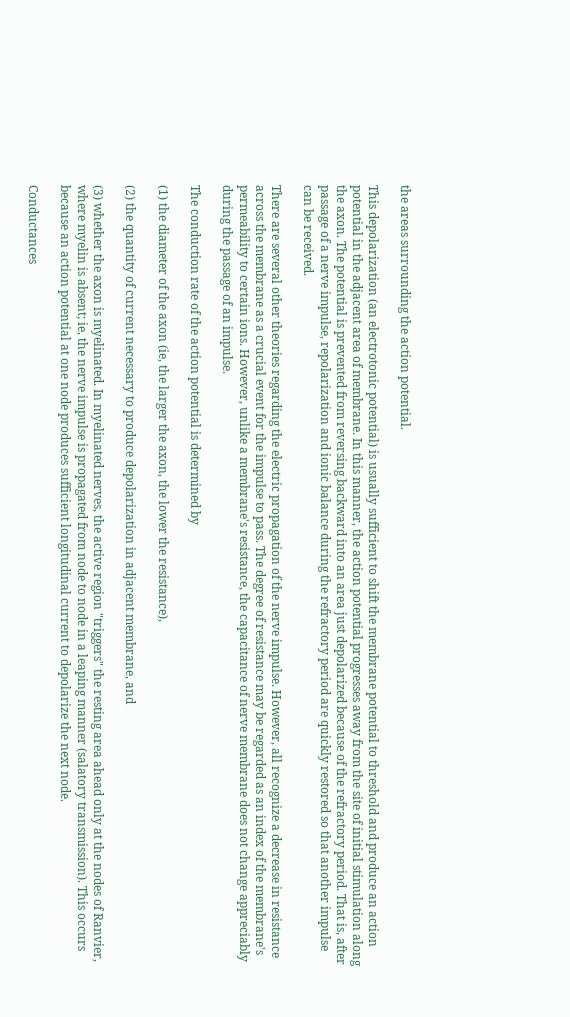the areas surrounding the action potential.

This depolarization (an electrotonic potential) is usually sufficient to shift the membrane potential to threshold and produce an action potential in the adjacent area of membrane. In this manner, the action potential progresses away from the site of initial stimulation along the axon. The potential is prevented from reversing backward into an area just depolarized because of the refractory period. That is, after passage of a nerve impulse, repolarization and ionic balance during the refractory period are quickly restored so that another impulse can be received.

There are several other theories regarding the electric propagation of the nerve impulse. However, all recognize a decrease in resistance across the membrane as a crucial event for the impulse to pass. The degree of resistance may be regarded as an index of the membrane's permeability to certain ions. However, unlike a membrane's resistance, the capacitance of nerve membrane does not change appreciably during the passage of an impulse.

The conduction rate of the action potential is determined by

(1) the diameter of the axon (ie, the larger the axon, the lower the resistance),

(2) the quantity of current necessary to produce depolarization in adjacent membrane, and

(3) whether the axon is myelinated. In myelinated nerves, the active region "triggers" the resting area ahead only at the nodes of Ranvier, where myelin is absent; ie, the nerve impulse is propagated from node to node in a leaping manner (salatory transmission). This occurs because an action potential at one node produces sufficient longitudinal current to depolarize the next node.

Conductances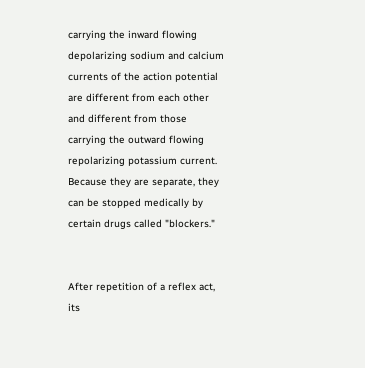carrying the inward flowing depolarizing sodium and calcium currents of the action potential are different from each other and different from those carrying the outward flowing repolarizing potassium current. Because they are separate, they can be stopped medically by certain drugs called "blockers."


After repetition of a reflex act, its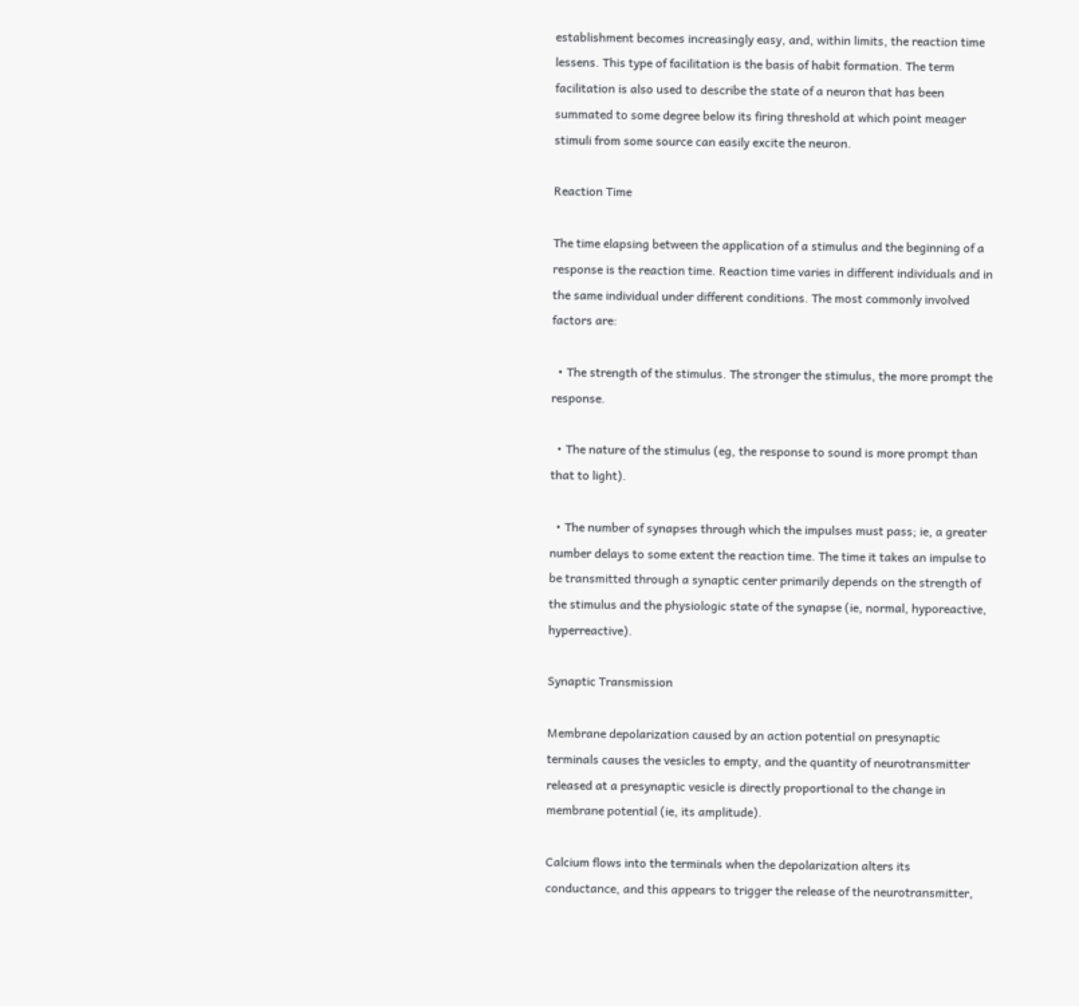establishment becomes increasingly easy, and, within limits, the reaction time lessens. This type of facilitation is the basis of habit formation. The term facilitation is also used to describe the state of a neuron that has been summated to some degree below its firing threshold at which point meager stimuli from some source can easily excite the neuron.

Reaction Time

The time elapsing between the application of a stimulus and the beginning of a response is the reaction time. Reaction time varies in different individuals and in the same individual under different conditions. The most commonly involved factors are:

  • The strength of the stimulus. The stronger the stimulus, the more prompt the response.

  • The nature of the stimulus (eg, the response to sound is more prompt than that to light).

  • The number of synapses through which the impulses must pass; ie, a greater number delays to some extent the reaction time. The time it takes an impulse to be transmitted through a synaptic center primarily depends on the strength of the stimulus and the physiologic state of the synapse (ie, normal, hyporeactive, hyperreactive).

Synaptic Transmission

Membrane depolarization caused by an action potential on presynaptic terminals causes the vesicles to empty, and the quantity of neurotransmitter released at a presynaptic vesicle is directly proportional to the change in membrane potential (ie, its amplitude).

Calcium flows into the terminals when the depolarization alters its conductance, and this appears to trigger the release of the neurotransmitter,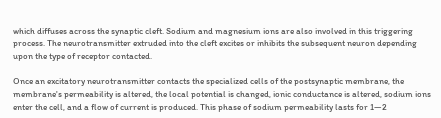which diffuses across the synaptic cleft. Sodium and magnesium ions are also involved in this triggering process. The neurotransmitter extruded into the cleft excites or inhibits the subsequent neuron depending upon the type of receptor contacted.

Once an excitatory neurotransmitter contacts the specialized cells of the postsynaptic membrane, the membrane's permeability is altered, the local potential is changed, ionic conductance is altered, sodium ions enter the cell, and a flow of current is produced. This phase of sodium permeability lasts for 1—2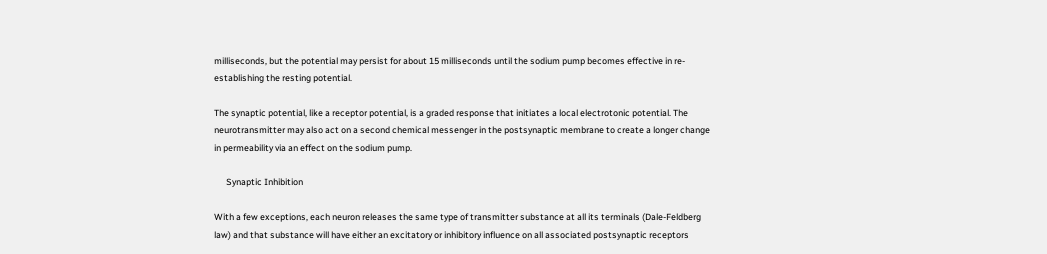milliseconds, but the potential may persist for about 15 milliseconds until the sodium pump becomes effective in re-establishing the resting potential.

The synaptic potential, like a receptor potential, is a graded response that initiates a local electrotonic potential. The neurotransmitter may also act on a second chemical messenger in the postsynaptic membrane to create a longer change in permeability via an effect on the sodium pump.

      Synaptic Inhibition

With a few exceptions, each neuron releases the same type of transmitter substance at all its terminals (Dale-Feldberg law) and that substance will have either an excitatory or inhibitory influence on all associated postsynaptic receptors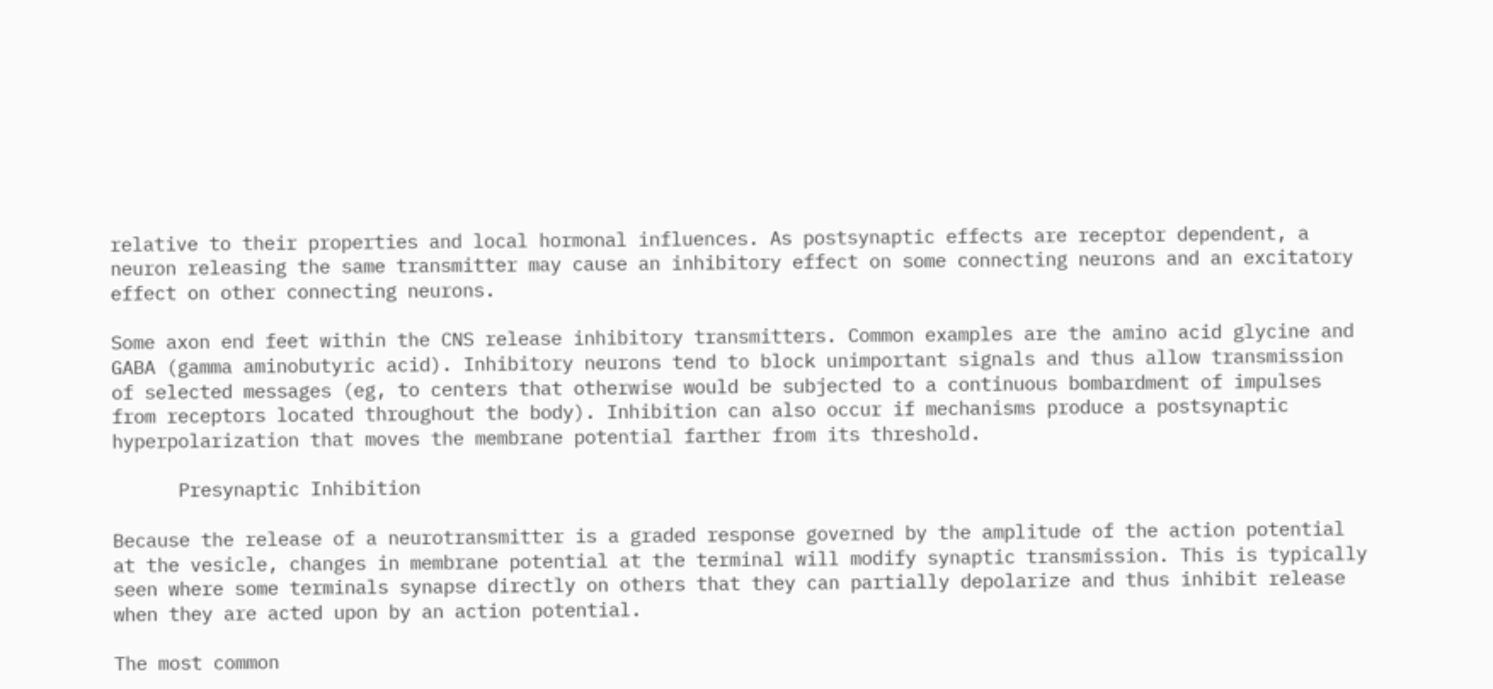relative to their properties and local hormonal influences. As postsynaptic effects are receptor dependent, a neuron releasing the same transmitter may cause an inhibitory effect on some connecting neurons and an excitatory effect on other connecting neurons.

Some axon end feet within the CNS release inhibitory transmitters. Common examples are the amino acid glycine and GABA (gamma aminobutyric acid). Inhibitory neurons tend to block unimportant signals and thus allow transmission of selected messages (eg, to centers that otherwise would be subjected to a continuous bombardment of impulses from receptors located throughout the body). Inhibition can also occur if mechanisms produce a postsynaptic hyperpolarization that moves the membrane potential farther from its threshold.

      Presynaptic Inhibition

Because the release of a neurotransmitter is a graded response governed by the amplitude of the action potential at the vesicle, changes in membrane potential at the terminal will modify synaptic transmission. This is typically seen where some terminals synapse directly on others that they can partially depolarize and thus inhibit release when they are acted upon by an action potential.

The most common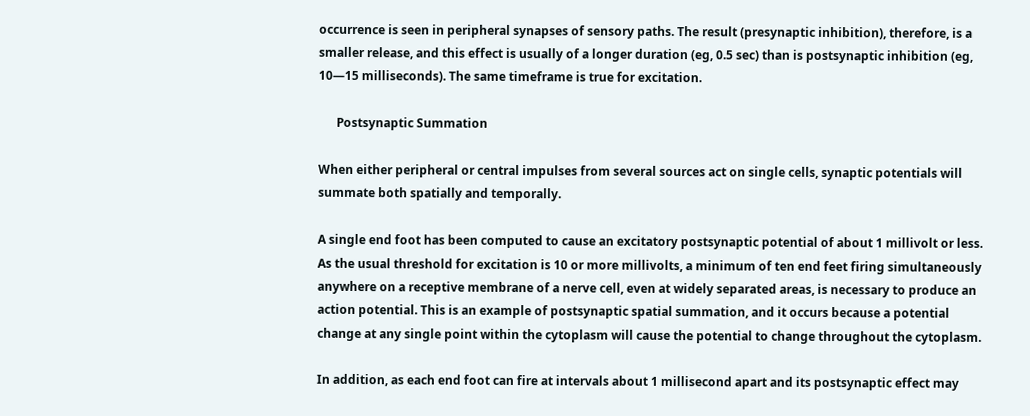occurrence is seen in peripheral synapses of sensory paths. The result (presynaptic inhibition), therefore, is a smaller release, and this effect is usually of a longer duration (eg, 0.5 sec) than is postsynaptic inhibition (eg, 10—15 milliseconds). The same timeframe is true for excitation.

      Postsynaptic Summation

When either peripheral or central impulses from several sources act on single cells, synaptic potentials will summate both spatially and temporally.

A single end foot has been computed to cause an excitatory postsynaptic potential of about 1 millivolt or less. As the usual threshold for excitation is 10 or more millivolts, a minimum of ten end feet firing simultaneously anywhere on a receptive membrane of a nerve cell, even at widely separated areas, is necessary to produce an action potential. This is an example of postsynaptic spatial summation, and it occurs because a potential change at any single point within the cytoplasm will cause the potential to change throughout the cytoplasm.

In addition, as each end foot can fire at intervals about 1 millisecond apart and its postsynaptic effect may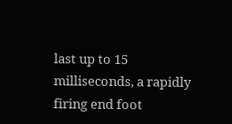last up to 15 milliseconds, a rapidly firing end foot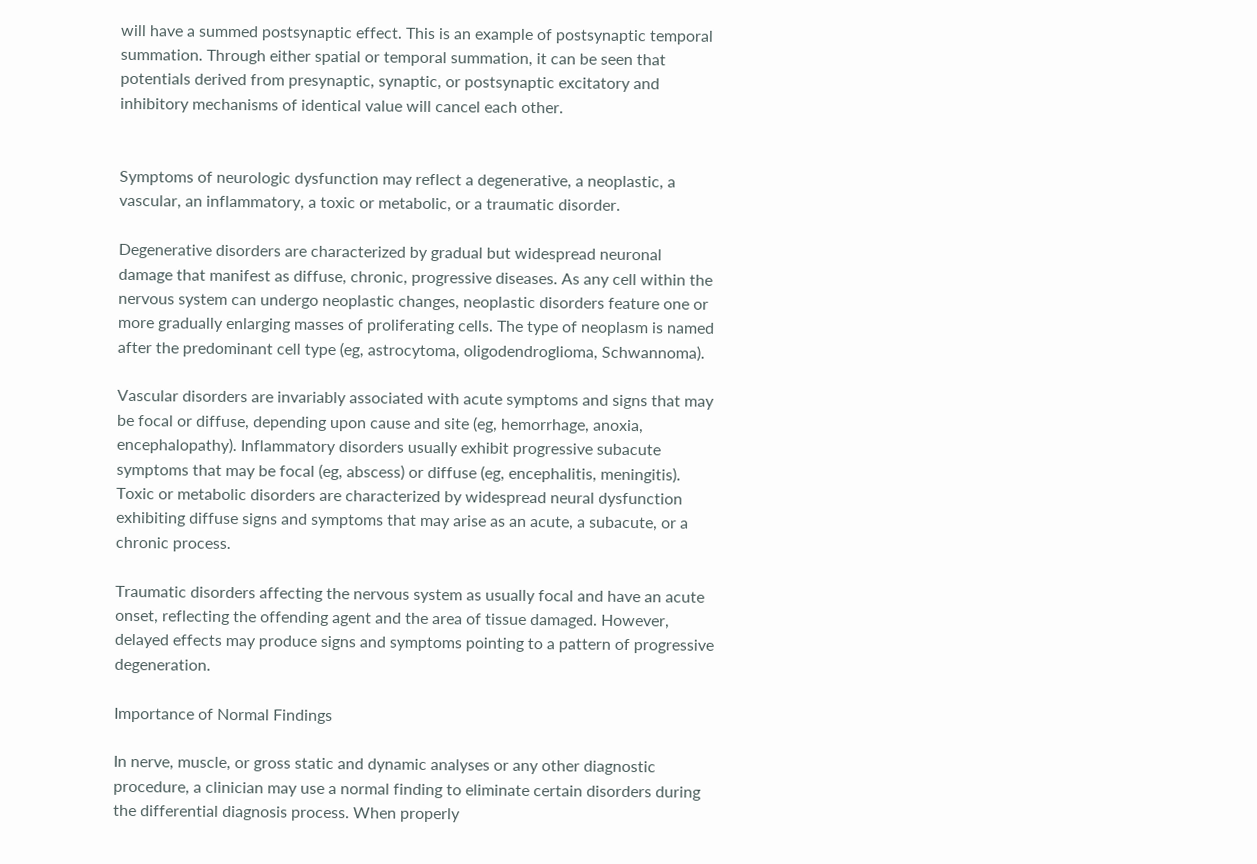will have a summed postsynaptic effect. This is an example of postsynaptic temporal summation. Through either spatial or temporal summation, it can be seen that potentials derived from presynaptic, synaptic, or postsynaptic excitatory and inhibitory mechanisms of identical value will cancel each other.


Symptoms of neurologic dysfunction may reflect a degenerative, a neoplastic, a vascular, an inflammatory, a toxic or metabolic, or a traumatic disorder.

Degenerative disorders are characterized by gradual but widespread neuronal damage that manifest as diffuse, chronic, progressive diseases. As any cell within the nervous system can undergo neoplastic changes, neoplastic disorders feature one or more gradually enlarging masses of proliferating cells. The type of neoplasm is named after the predominant cell type (eg, astrocytoma, oligodendroglioma, Schwannoma).

Vascular disorders are invariably associated with acute symptoms and signs that may be focal or diffuse, depending upon cause and site (eg, hemorrhage, anoxia, encephalopathy). Inflammatory disorders usually exhibit progressive subacute symptoms that may be focal (eg, abscess) or diffuse (eg, encephalitis, meningitis). Toxic or metabolic disorders are characterized by widespread neural dysfunction exhibiting diffuse signs and symptoms that may arise as an acute, a subacute, or a chronic process.

Traumatic disorders affecting the nervous system as usually focal and have an acute onset, reflecting the offending agent and the area of tissue damaged. However, delayed effects may produce signs and symptoms pointing to a pattern of progressive degeneration.

Importance of Normal Findings

In nerve, muscle, or gross static and dynamic analyses or any other diagnostic procedure, a clinician may use a normal finding to eliminate certain disorders during the differential diagnosis process. When properly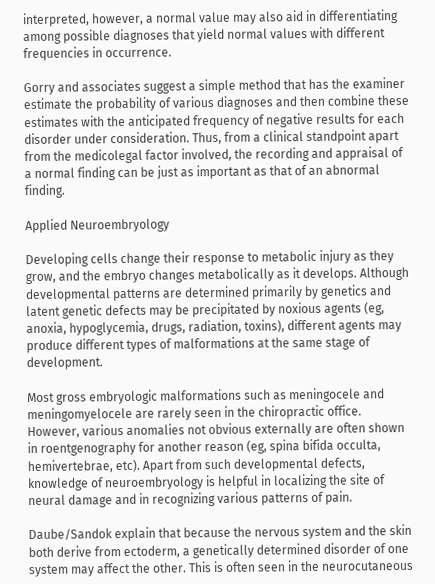interpreted, however, a normal value may also aid in differentiating among possible diagnoses that yield normal values with different frequencies in occurrence.

Gorry and associates suggest a simple method that has the examiner estimate the probability of various diagnoses and then combine these estimates with the anticipated frequency of negative results for each disorder under consideration. Thus, from a clinical standpoint apart from the medicolegal factor involved, the recording and appraisal of a normal finding can be just as important as that of an abnormal finding.

Applied Neuroembryology

Developing cells change their response to metabolic injury as they grow, and the embryo changes metabolically as it develops. Although developmental patterns are determined primarily by genetics and latent genetic defects may be precipitated by noxious agents (eg, anoxia, hypoglycemia, drugs, radiation, toxins), different agents may produce different types of malformations at the same stage of development.

Most gross embryologic malformations such as meningocele and meningomyelocele are rarely seen in the chiropractic office. However, various anomalies not obvious externally are often shown in roentgenography for another reason (eg, spina bifida occulta, hemivertebrae, etc). Apart from such developmental defects, knowledge of neuroembryology is helpful in localizing the site of neural damage and in recognizing various patterns of pain.

Daube/Sandok explain that because the nervous system and the skin both derive from ectoderm, a genetically determined disorder of one system may affect the other. This is often seen in the neurocutaneous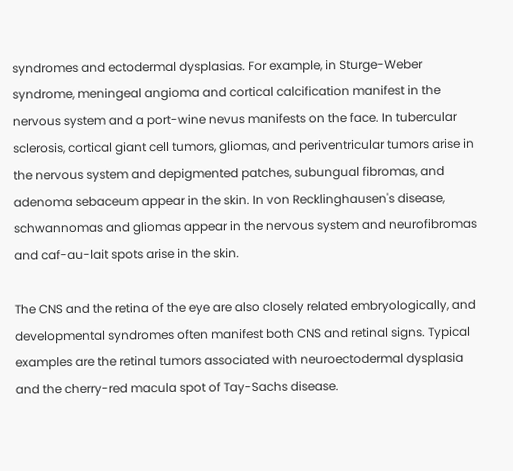syndromes and ectodermal dysplasias. For example, in Sturge-Weber syndrome, meningeal angioma and cortical calcification manifest in the nervous system and a port-wine nevus manifests on the face. In tubercular sclerosis, cortical giant cell tumors, gliomas, and periventricular tumors arise in the nervous system and depigmented patches, subungual fibromas, and adenoma sebaceum appear in the skin. In von Recklinghausen's disease, schwannomas and gliomas appear in the nervous system and neurofibromas and caf-au-lait spots arise in the skin.

The CNS and the retina of the eye are also closely related embryologically, and developmental syndromes often manifest both CNS and retinal signs. Typical examples are the retinal tumors associated with neuroectodermal dysplasia and the cherry-red macula spot of Tay-Sachs disease.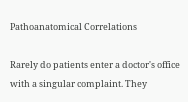Pathoanatomical Correlations

Rarely do patients enter a doctor's office with a singular complaint. They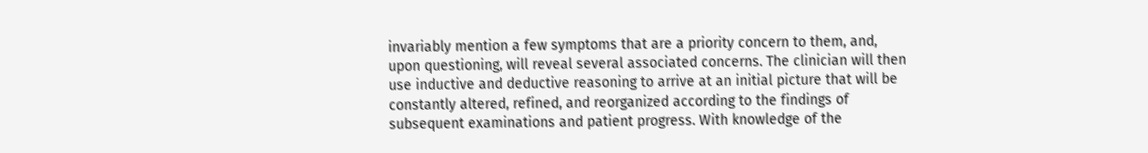invariably mention a few symptoms that are a priority concern to them, and, upon questioning, will reveal several associated concerns. The clinician will then use inductive and deductive reasoning to arrive at an initial picture that will be constantly altered, refined, and reorganized according to the findings of subsequent examinations and patient progress. With knowledge of the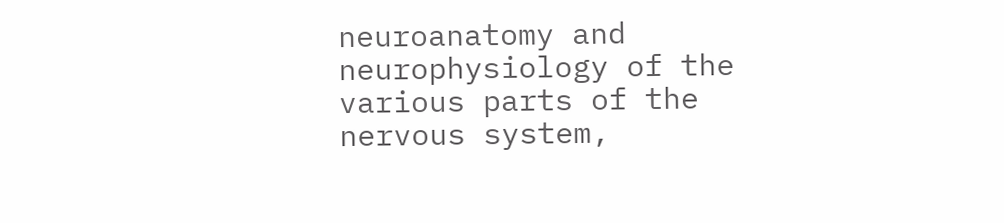neuroanatomy and neurophysiology of the various parts of the nervous system,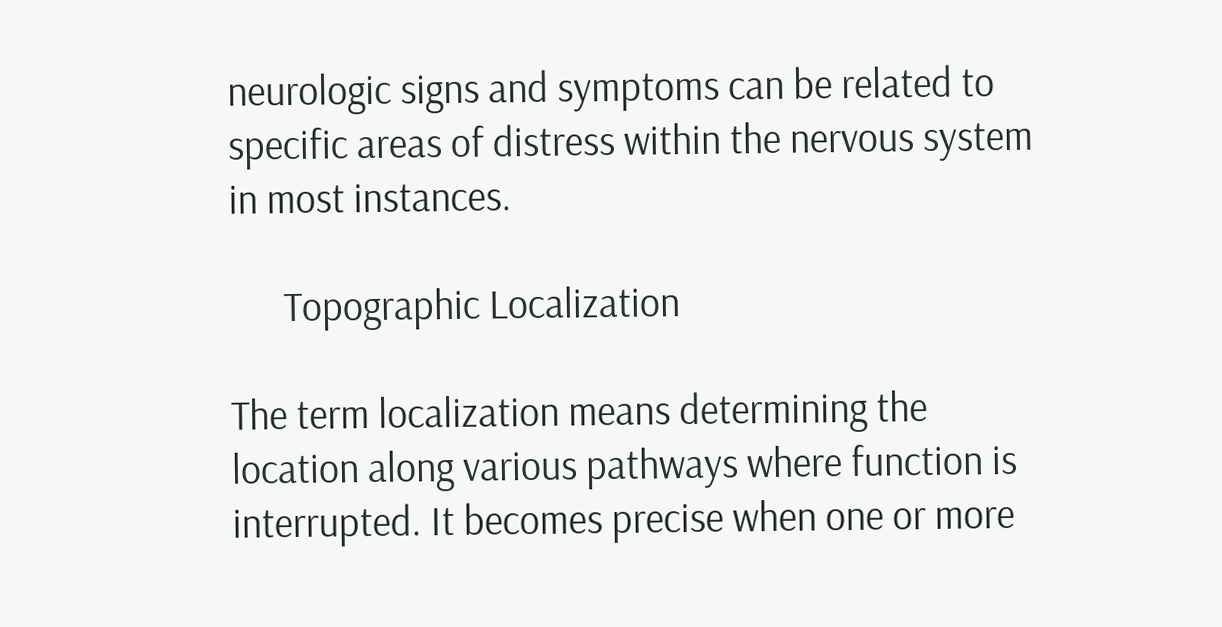neurologic signs and symptoms can be related to specific areas of distress within the nervous system in most instances.

      Topographic Localization

The term localization means determining the location along various pathways where function is interrupted. It becomes precise when one or more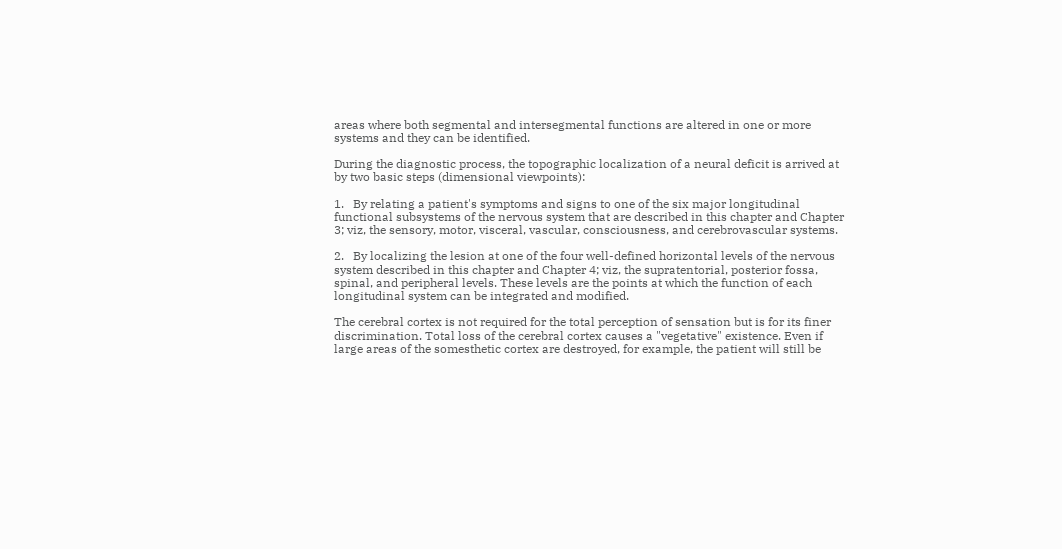areas where both segmental and intersegmental functions are altered in one or more systems and they can be identified.

During the diagnostic process, the topographic localization of a neural deficit is arrived at by two basic steps (dimensional viewpoints):

1.   By relating a patient's symptoms and signs to one of the six major longitudinal functional subsystems of the nervous system that are described in this chapter and Chapter 3; viz, the sensory, motor, visceral, vascular, consciousness, and cerebrovascular systems.

2.   By localizing the lesion at one of the four well-defined horizontal levels of the nervous system described in this chapter and Chapter 4; viz, the supratentorial, posterior fossa, spinal, and peripheral levels. These levels are the points at which the function of each longitudinal system can be integrated and modified.

The cerebral cortex is not required for the total perception of sensation but is for its finer discrimination. Total loss of the cerebral cortex causes a "vegetative" existence. Even if large areas of the somesthetic cortex are destroyed, for example, the patient will still be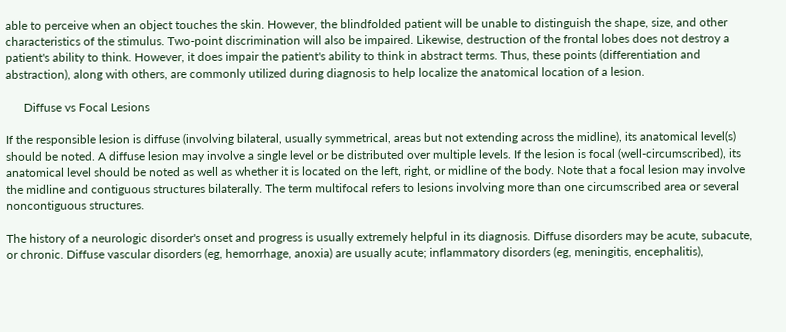able to perceive when an object touches the skin. However, the blindfolded patient will be unable to distinguish the shape, size, and other characteristics of the stimulus. Two-point discrimination will also be impaired. Likewise, destruction of the frontal lobes does not destroy a patient's ability to think. However, it does impair the patient's ability to think in abstract terms. Thus, these points (differentiation and abstraction), along with others, are commonly utilized during diagnosis to help localize the anatomical location of a lesion.

      Diffuse vs Focal Lesions

If the responsible lesion is diffuse (involving bilateral, usually symmetrical, areas but not extending across the midline), its anatomical level(s) should be noted. A diffuse lesion may involve a single level or be distributed over multiple levels. If the lesion is focal (well-circumscribed), its anatomical level should be noted as well as whether it is located on the left, right, or midline of the body. Note that a focal lesion may involve the midline and contiguous structures bilaterally. The term multifocal refers to lesions involving more than one circumscribed area or several noncontiguous structures.

The history of a neurologic disorder's onset and progress is usually extremely helpful in its diagnosis. Diffuse disorders may be acute, subacute, or chronic. Diffuse vascular disorders (eg, hemorrhage, anoxia) are usually acute; inflammatory disorders (eg, meningitis, encephalitis),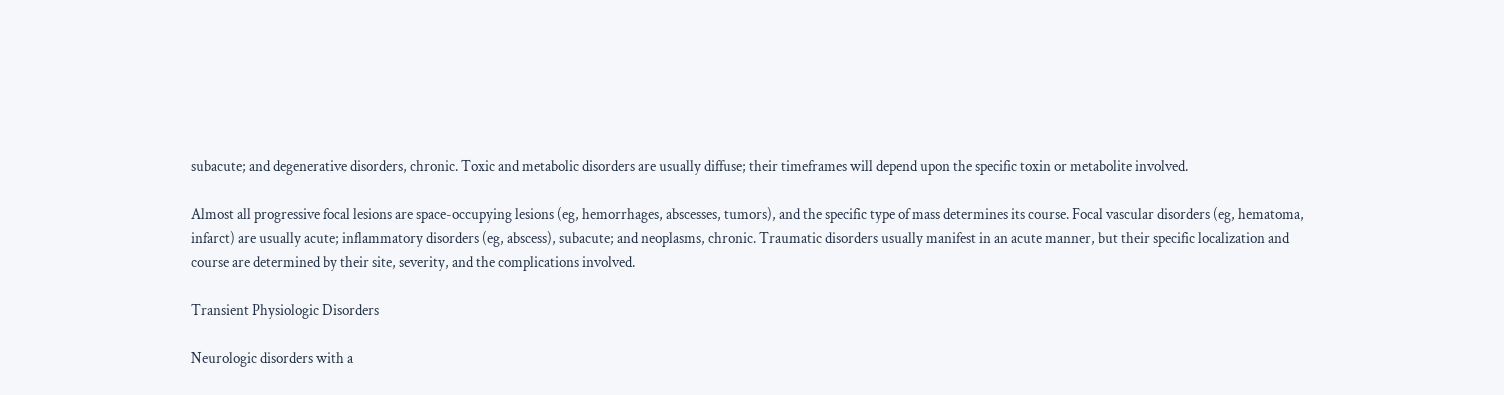subacute; and degenerative disorders, chronic. Toxic and metabolic disorders are usually diffuse; their timeframes will depend upon the specific toxin or metabolite involved.

Almost all progressive focal lesions are space-occupying lesions (eg, hemorrhages, abscesses, tumors), and the specific type of mass determines its course. Focal vascular disorders (eg, hematoma, infarct) are usually acute; inflammatory disorders (eg, abscess), subacute; and neoplasms, chronic. Traumatic disorders usually manifest in an acute manner, but their specific localization and course are determined by their site, severity, and the complications involved.

Transient Physiologic Disorders

Neurologic disorders with a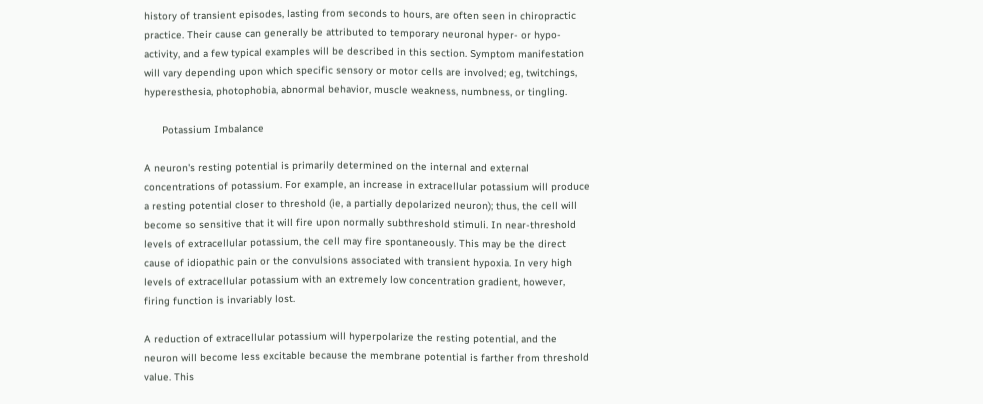history of transient episodes, lasting from seconds to hours, are often seen in chiropractic practice. Their cause can generally be attributed to temporary neuronal hyper- or hypo-activity, and a few typical examples will be described in this section. Symptom manifestation will vary depending upon which specific sensory or motor cells are involved; eg, twitchings, hyperesthesia, photophobia, abnormal behavior, muscle weakness, numbness, or tingling.

      Potassium Imbalance

A neuron's resting potential is primarily determined on the internal and external concentrations of potassium. For example, an increase in extracellular potassium will produce a resting potential closer to threshold (ie, a partially depolarized neuron); thus, the cell will become so sensitive that it will fire upon normally subthreshold stimuli. In near-threshold levels of extracellular potassium, the cell may fire spontaneously. This may be the direct cause of idiopathic pain or the convulsions associated with transient hypoxia. In very high levels of extracellular potassium with an extremely low concentration gradient, however, firing function is invariably lost.

A reduction of extracellular potassium will hyperpolarize the resting potential, and the neuron will become less excitable because the membrane potential is farther from threshold value. This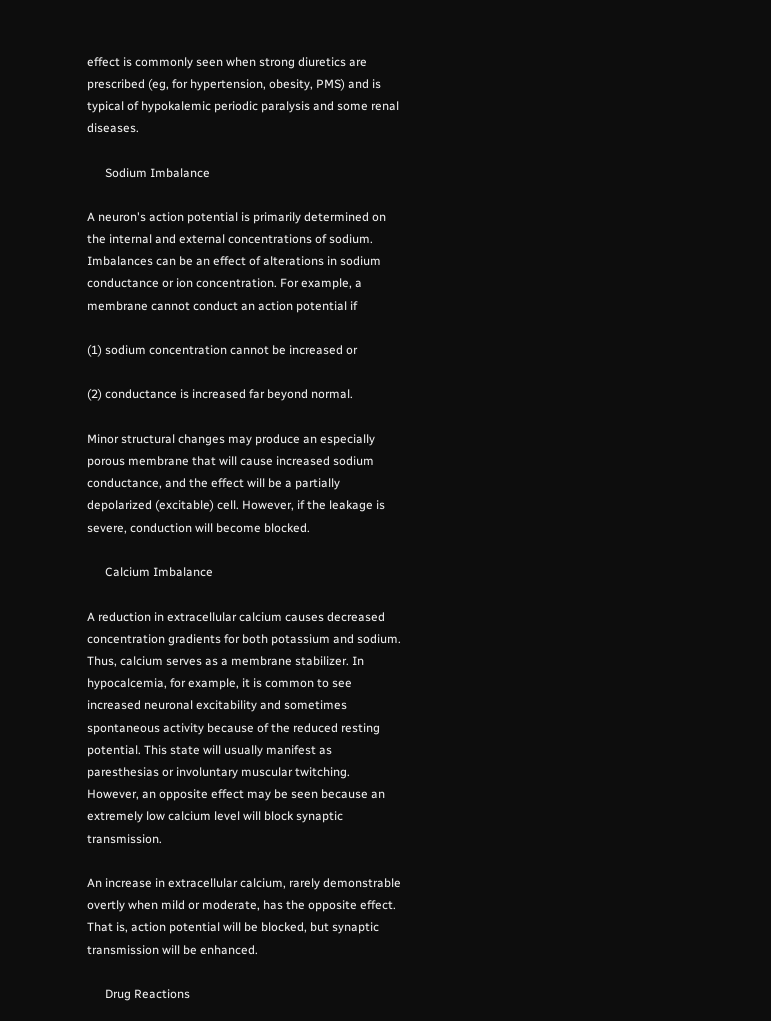effect is commonly seen when strong diuretics are prescribed (eg, for hypertension, obesity, PMS) and is typical of hypokalemic periodic paralysis and some renal diseases.

      Sodium Imbalance

A neuron's action potential is primarily determined on the internal and external concentrations of sodium. Imbalances can be an effect of alterations in sodium conductance or ion concentration. For example, a membrane cannot conduct an action potential if

(1) sodium concentration cannot be increased or

(2) conductance is increased far beyond normal.

Minor structural changes may produce an especially porous membrane that will cause increased sodium conductance, and the effect will be a partially depolarized (excitable) cell. However, if the leakage is severe, conduction will become blocked.

      Calcium Imbalance

A reduction in extracellular calcium causes decreased concentration gradients for both potassium and sodium. Thus, calcium serves as a membrane stabilizer. In hypocalcemia, for example, it is common to see increased neuronal excitability and sometimes spontaneous activity because of the reduced resting potential. This state will usually manifest as paresthesias or involuntary muscular twitching. However, an opposite effect may be seen because an extremely low calcium level will block synaptic transmission.

An increase in extracellular calcium, rarely demonstrable overtly when mild or moderate, has the opposite effect. That is, action potential will be blocked, but synaptic transmission will be enhanced.

      Drug Reactions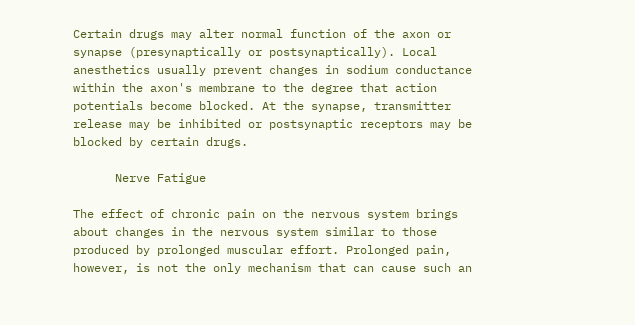Certain drugs may alter normal function of the axon or synapse (presynaptically or postsynaptically). Local anesthetics usually prevent changes in sodium conductance within the axon's membrane to the degree that action potentials become blocked. At the synapse, transmitter release may be inhibited or postsynaptic receptors may be blocked by certain drugs.

      Nerve Fatigue

The effect of chronic pain on the nervous system brings about changes in the nervous system similar to those produced by prolonged muscular effort. Prolonged pain, however, is not the only mechanism that can cause such an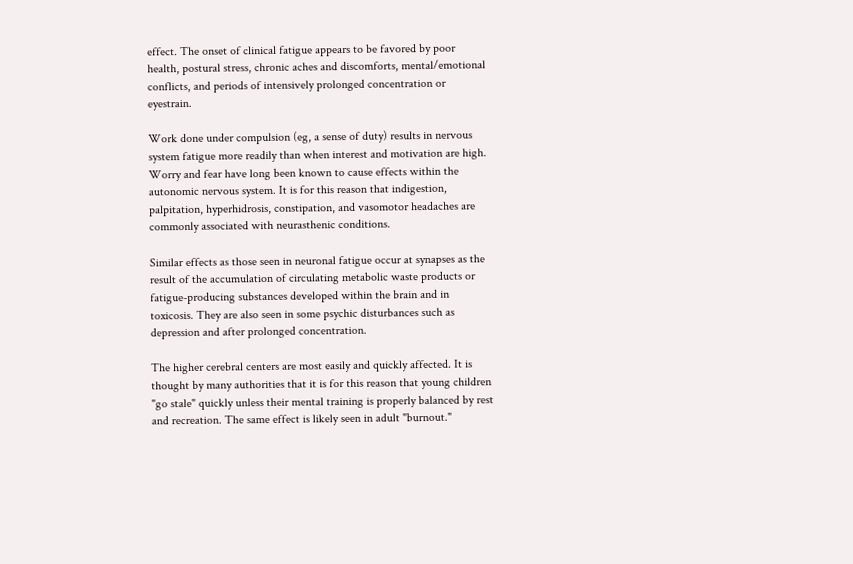effect. The onset of clinical fatigue appears to be favored by poor health, postural stress, chronic aches and discomforts, mental/emotional conflicts, and periods of intensively prolonged concentration or eyestrain.

Work done under compulsion (eg, a sense of duty) results in nervous system fatigue more readily than when interest and motivation are high. Worry and fear have long been known to cause effects within the autonomic nervous system. It is for this reason that indigestion, palpitation, hyperhidrosis, constipation, and vasomotor headaches are commonly associated with neurasthenic conditions.

Similar effects as those seen in neuronal fatigue occur at synapses as the result of the accumulation of circulating metabolic waste products or fatigue-producing substances developed within the brain and in toxicosis. They are also seen in some psychic disturbances such as depression and after prolonged concentration.

The higher cerebral centers are most easily and quickly affected. It is thought by many authorities that it is for this reason that young children "go stale" quickly unless their mental training is properly balanced by rest and recreation. The same effect is likely seen in adult "burnout."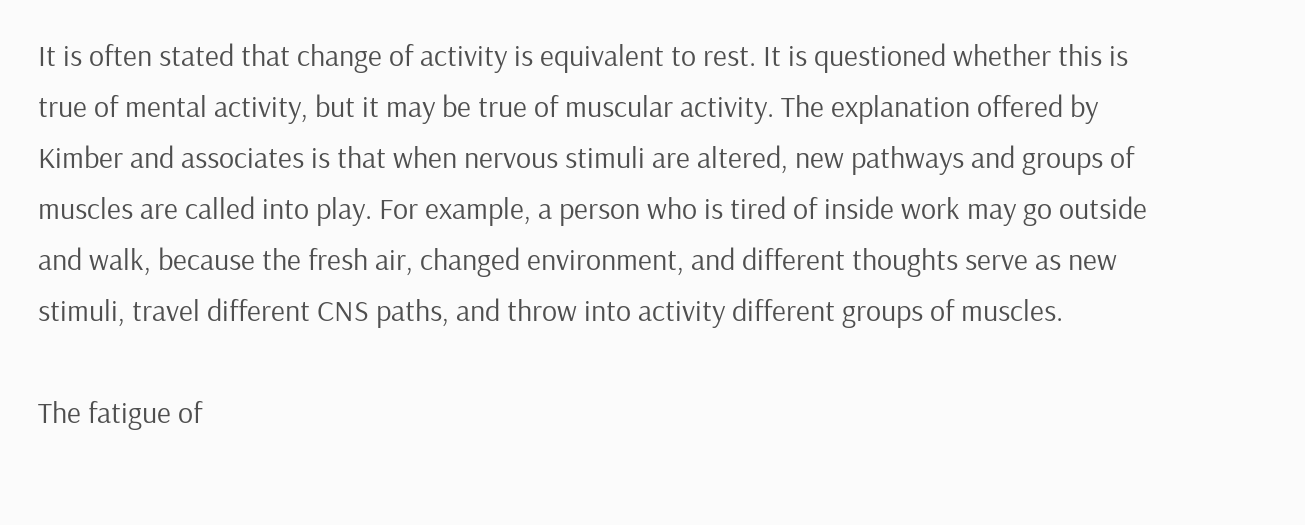It is often stated that change of activity is equivalent to rest. It is questioned whether this is true of mental activity, but it may be true of muscular activity. The explanation offered by Kimber and associates is that when nervous stimuli are altered, new pathways and groups of muscles are called into play. For example, a person who is tired of inside work may go outside and walk, because the fresh air, changed environment, and different thoughts serve as new stimuli, travel different CNS paths, and throw into activity different groups of muscles.

The fatigue of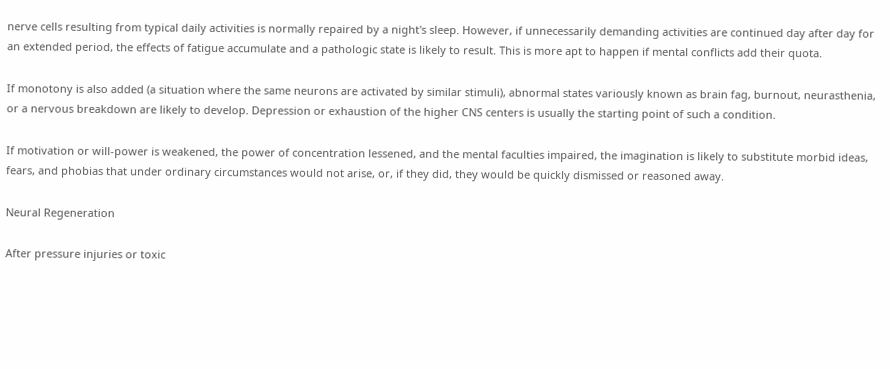nerve cells resulting from typical daily activities is normally repaired by a night's sleep. However, if unnecessarily demanding activities are continued day after day for an extended period, the effects of fatigue accumulate and a pathologic state is likely to result. This is more apt to happen if mental conflicts add their quota.

If monotony is also added (a situation where the same neurons are activated by similar stimuli), abnormal states variously known as brain fag, burnout, neurasthenia, or a nervous breakdown are likely to develop. Depression or exhaustion of the higher CNS centers is usually the starting point of such a condition.

If motivation or will-power is weakened, the power of concentration lessened, and the mental faculties impaired, the imagination is likely to substitute morbid ideas, fears, and phobias that under ordinary circumstances would not arise, or, if they did, they would be quickly dismissed or reasoned away.

Neural Regeneration

After pressure injuries or toxic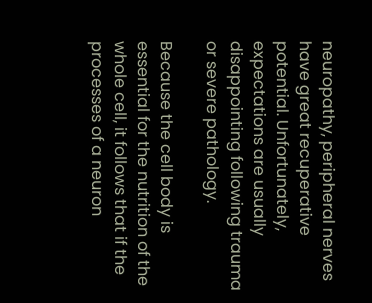neuropathy, peripheral nerves have great recuperative potential. Unfortunately, expectations are usually disappointing following trauma or severe pathology.

Because the cell body is essential for the nutrition of the whole cell, it follows that if the processes of a neuron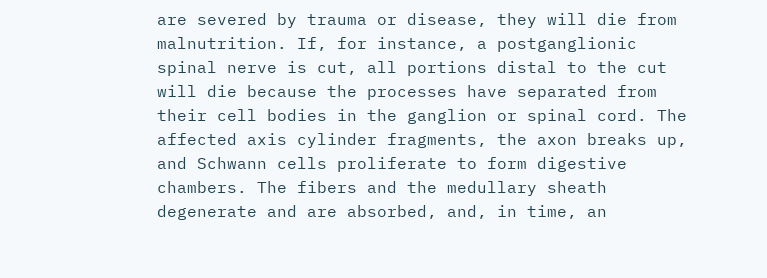are severed by trauma or disease, they will die from malnutrition. If, for instance, a postganglionic spinal nerve is cut, all portions distal to the cut will die because the processes have separated from their cell bodies in the ganglion or spinal cord. The affected axis cylinder fragments, the axon breaks up, and Schwann cells proliferate to form digestive chambers. The fibers and the medullary sheath degenerate and are absorbed, and, in time, an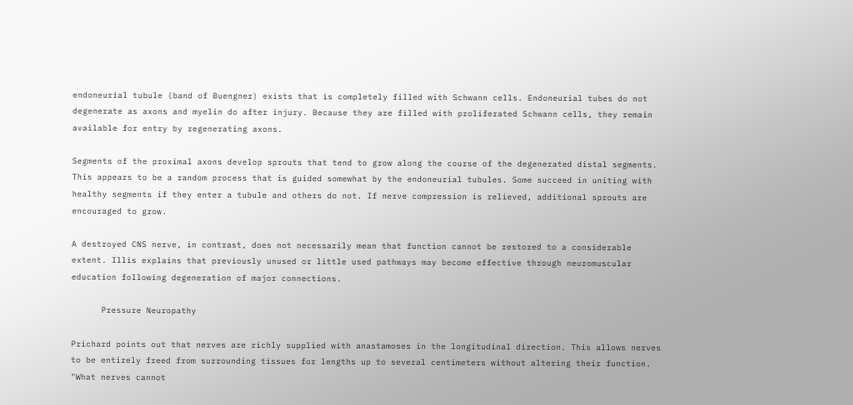endoneurial tubule (band of Buengner) exists that is completely filled with Schwann cells. Endoneurial tubes do not degenerate as axons and myelin do after injury. Because they are filled with proliferated Schwann cells, they remain available for entry by regenerating axons.

Segments of the proximal axons develop sprouts that tend to grow along the course of the degenerated distal segments. This appears to be a random process that is guided somewhat by the endoneurial tubules. Some succeed in uniting with healthy segments if they enter a tubule and others do not. If nerve compression is relieved, additional sprouts are encouraged to grow.

A destroyed CNS nerve, in contrast, does not necessarily mean that function cannot be restored to a considerable extent. Illis explains that previously unused or little used pathways may become effective through neuromuscular education following degeneration of major connections.

      Pressure Neuropathy

Prichard points out that nerves are richly supplied with anastamoses in the longitudinal direction. This allows nerves to be entirely freed from surrounding tissues for lengths up to several centimeters without altering their function. "What nerves cannot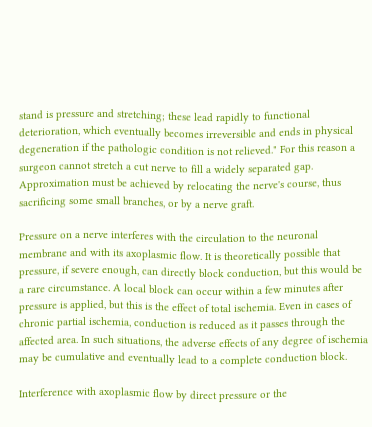stand is pressure and stretching; these lead rapidly to functional deterioration, which eventually becomes irreversible and ends in physical degeneration if the pathologic condition is not relieved." For this reason a surgeon cannot stretch a cut nerve to fill a widely separated gap. Approximation must be achieved by relocating the nerve's course, thus sacrificing some small branches, or by a nerve graft.

Pressure on a nerve interferes with the circulation to the neuronal membrane and with its axoplasmic flow. It is theoretically possible that pressure, if severe enough, can directly block conduction, but this would be a rare circumstance. A local block can occur within a few minutes after pressure is applied, but this is the effect of total ischemia. Even in cases of chronic partial ischemia, conduction is reduced as it passes through the affected area. In such situations, the adverse effects of any degree of ischemia may be cumulative and eventually lead to a complete conduction block.

Interference with axoplasmic flow by direct pressure or the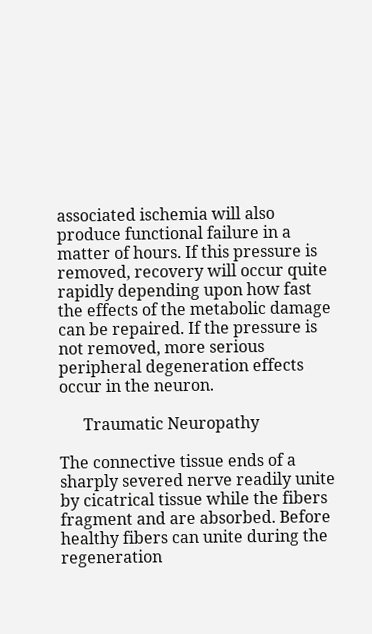associated ischemia will also produce functional failure in a matter of hours. If this pressure is removed, recovery will occur quite rapidly depending upon how fast the effects of the metabolic damage can be repaired. If the pressure is not removed, more serious peripheral degeneration effects occur in the neuron.

      Traumatic Neuropathy

The connective tissue ends of a sharply severed nerve readily unite by cicatrical tissue while the fibers fragment and are absorbed. Before healthy fibers can unite during the regeneration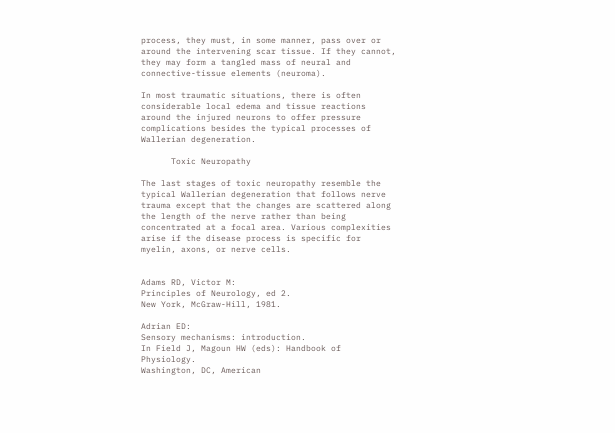process, they must, in some manner, pass over or around the intervening scar tissue. If they cannot, they may form a tangled mass of neural and connective-tissue elements (neuroma).

In most traumatic situations, there is often considerable local edema and tissue reactions around the injured neurons to offer pressure complications besides the typical processes of Wallerian degeneration.

      Toxic Neuropathy

The last stages of toxic neuropathy resemble the typical Wallerian degeneration that follows nerve trauma except that the changes are scattered along the length of the nerve rather than being concentrated at a focal area. Various complexities arise if the disease process is specific for myelin, axons, or nerve cells.


Adams RD, Victor M:
Principles of Neurology, ed 2.
New York, McGraw-Hill, 1981.

Adrian ED:
Sensory mechanisms: introduction.
In Field J, Magoun HW (eds): Handbook of Physiology.
Washington, DC, American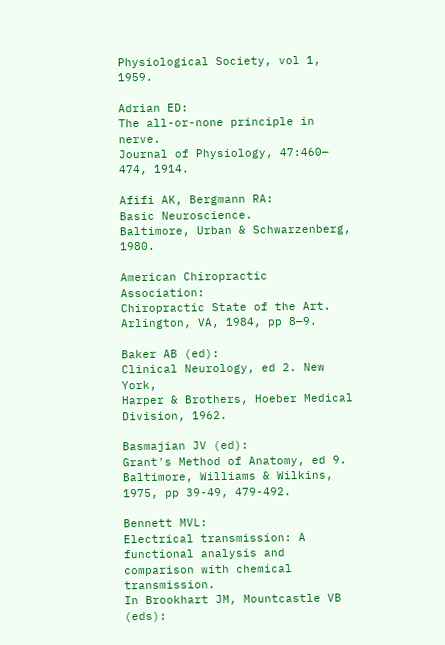Physiological Society, vol 1, 1959.

Adrian ED:
The all-or-none principle in nerve.
Journal of Physiology, 47:460— 474, 1914.

Afifi AK, Bergmann RA:
Basic Neuroscience.
Baltimore, Urban & Schwarzenberg, 1980.

American Chiropractic Association:
Chiropractic State of the Art. Arlington, VA, 1984, pp 8—9.

Baker AB (ed):
Clinical Neurology, ed 2. New York,
Harper & Brothers, Hoeber Medical Division, 1962.

Basmajian JV (ed):
Grant's Method of Anatomy, ed 9.
Baltimore, Williams & Wilkins, 1975, pp 39-49, 479-492.

Bennett MVL:
Electrical transmission: A functional analysis and comparison with chemical transmission.
In Brookhart JM, Mountcastle VB (eds):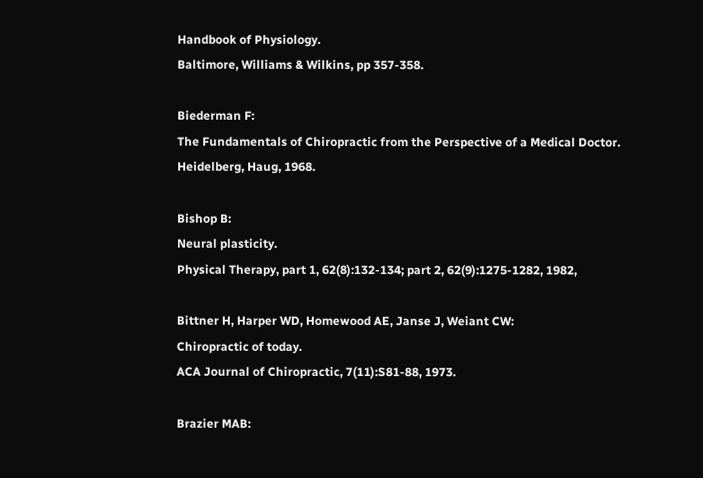Handbook of Physiology.
Baltimore, Williams & Wilkins, pp 357-358.

Biederman F:
The Fundamentals of Chiropractic from the Perspective of a Medical Doctor.
Heidelberg, Haug, 1968.

Bishop B:
Neural plasticity.
Physical Therapy, part 1, 62(8):132-134; part 2, 62(9):1275-1282, 1982,

Bittner H, Harper WD, Homewood AE, Janse J, Weiant CW:
Chiropractic of today.
ACA Journal of Chiropractic, 7(11):S81-88, 1973.

Brazier MAB: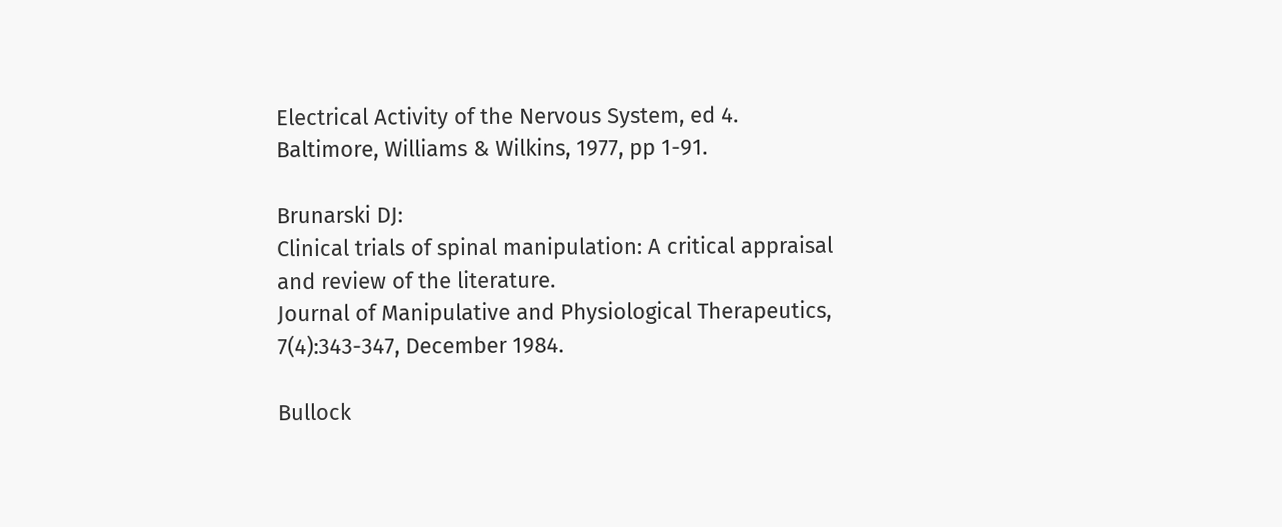Electrical Activity of the Nervous System, ed 4.
Baltimore, Williams & Wilkins, 1977, pp 1-91.

Brunarski DJ:
Clinical trials of spinal manipulation: A critical appraisal and review of the literature.
Journal of Manipulative and Physiological Therapeutics, 7(4):343-347, December 1984.

Bullock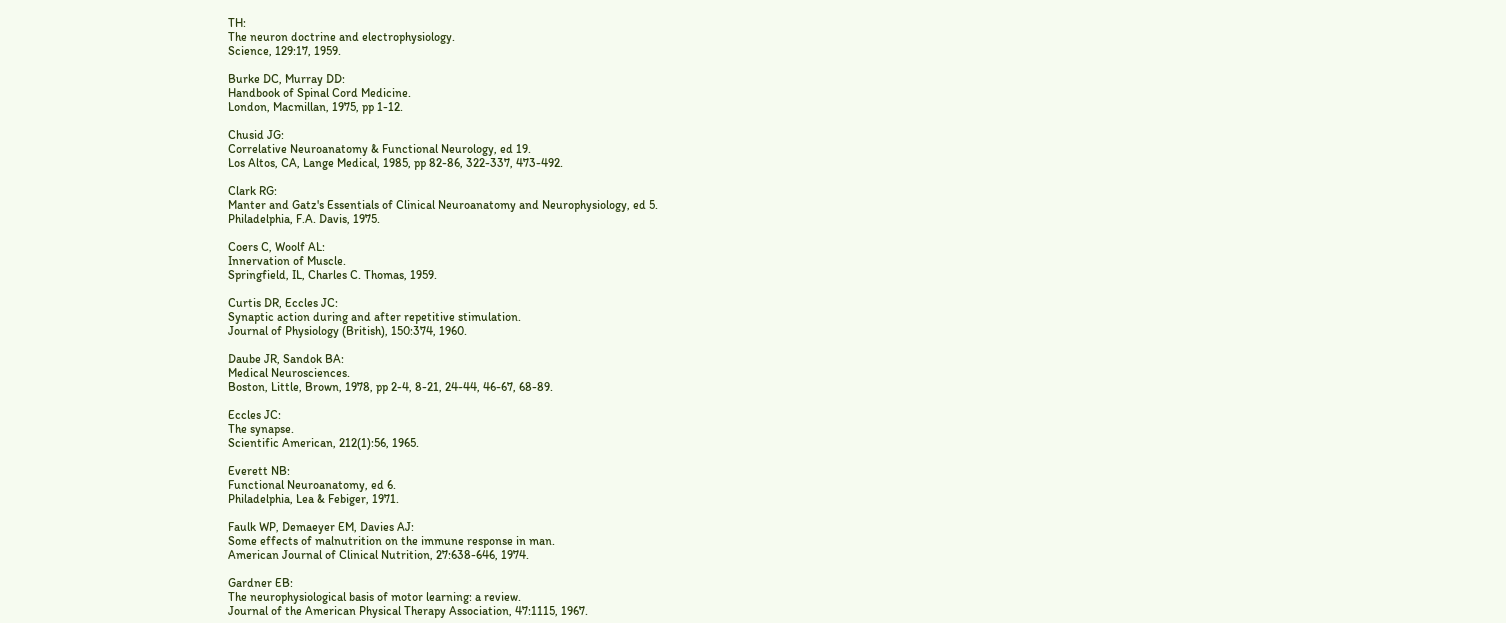TH:
The neuron doctrine and electrophysiology.
Science, 129:17, 1959.

Burke DC, Murray DD:
Handbook of Spinal Cord Medicine.
London, Macmillan, 1975, pp 1-12.

Chusid JG:
Correlative Neuroanatomy & Functional Neurology, ed 19.
Los Altos, CA, Lange Medical, 1985, pp 82-86, 322-337, 473-492.

Clark RG:
Manter and Gatz's Essentials of Clinical Neuroanatomy and Neurophysiology, ed 5.
Philadelphia, F.A. Davis, 1975.

Coers C, Woolf AL:
Innervation of Muscle.
Springfield, IL, Charles C. Thomas, 1959.

Curtis DR, Eccles JC:
Synaptic action during and after repetitive stimulation.
Journal of Physiology (British), 150:374, 1960.

Daube JR, Sandok BA:
Medical Neurosciences.
Boston, Little, Brown, 1978, pp 2-4, 8-21, 24-44, 46-67, 68-89.

Eccles JC:
The synapse.
Scientific American, 212(1):56, 1965.

Everett NB:
Functional Neuroanatomy, ed 6.
Philadelphia, Lea & Febiger, 1971.

Faulk WP, Demaeyer EM, Davies AJ:
Some effects of malnutrition on the immune response in man.
American Journal of Clinical Nutrition, 27:638-646, 1974.

Gardner EB:
The neurophysiological basis of motor learning: a review.
Journal of the American Physical Therapy Association, 47:1115, 1967.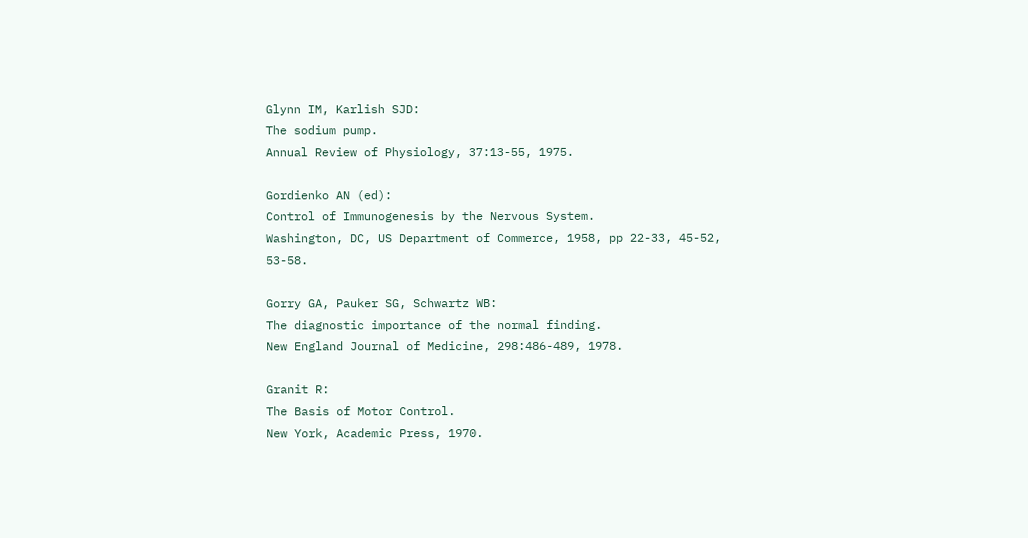Glynn IM, Karlish SJD:
The sodium pump.
Annual Review of Physiology, 37:13-55, 1975.

Gordienko AN (ed):
Control of Immunogenesis by the Nervous System.
Washington, DC, US Department of Commerce, 1958, pp 22-33, 45-52, 53-58.

Gorry GA, Pauker SG, Schwartz WB:
The diagnostic importance of the normal finding.
New England Journal of Medicine, 298:486-489, 1978.

Granit R:
The Basis of Motor Control.
New York, Academic Press, 1970.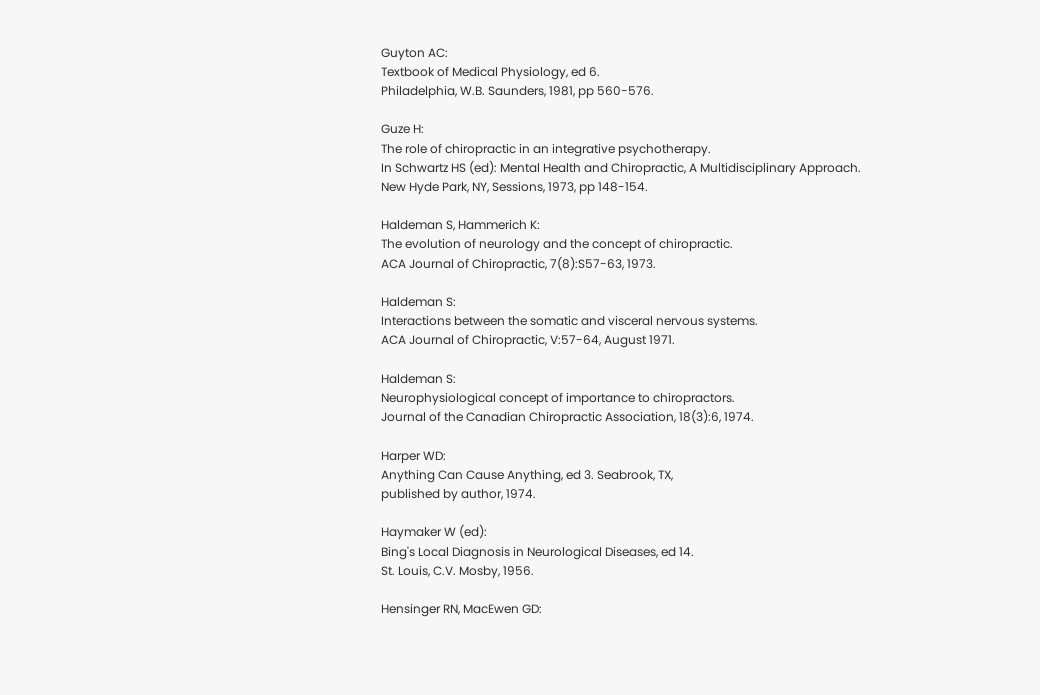Guyton AC:
Textbook of Medical Physiology, ed 6.
Philadelphia, W.B. Saunders, 1981, pp 560-576.

Guze H:
The role of chiropractic in an integrative psychotherapy.
In Schwartz HS (ed): Mental Health and Chiropractic, A Multidisciplinary Approach.
New Hyde Park, NY, Sessions, 1973, pp 148-154.

Haldeman S, Hammerich K:
The evolution of neurology and the concept of chiropractic.
ACA Journal of Chiropractic, 7(8):S57-63, 1973.

Haldeman S:
Interactions between the somatic and visceral nervous systems.
ACA Journal of Chiropractic, V:57-64, August 1971.

Haldeman S:
Neurophysiological concept of importance to chiropractors.
Journal of the Canadian Chiropractic Association, 18(3):6, 1974.

Harper WD:
Anything Can Cause Anything, ed 3. Seabrook, TX,
published by author, 1974.

Haymaker W (ed):
Bing's Local Diagnosis in Neurological Diseases, ed 14.
St. Louis, C.V. Mosby, 1956.

Hensinger RN, MacEwen GD: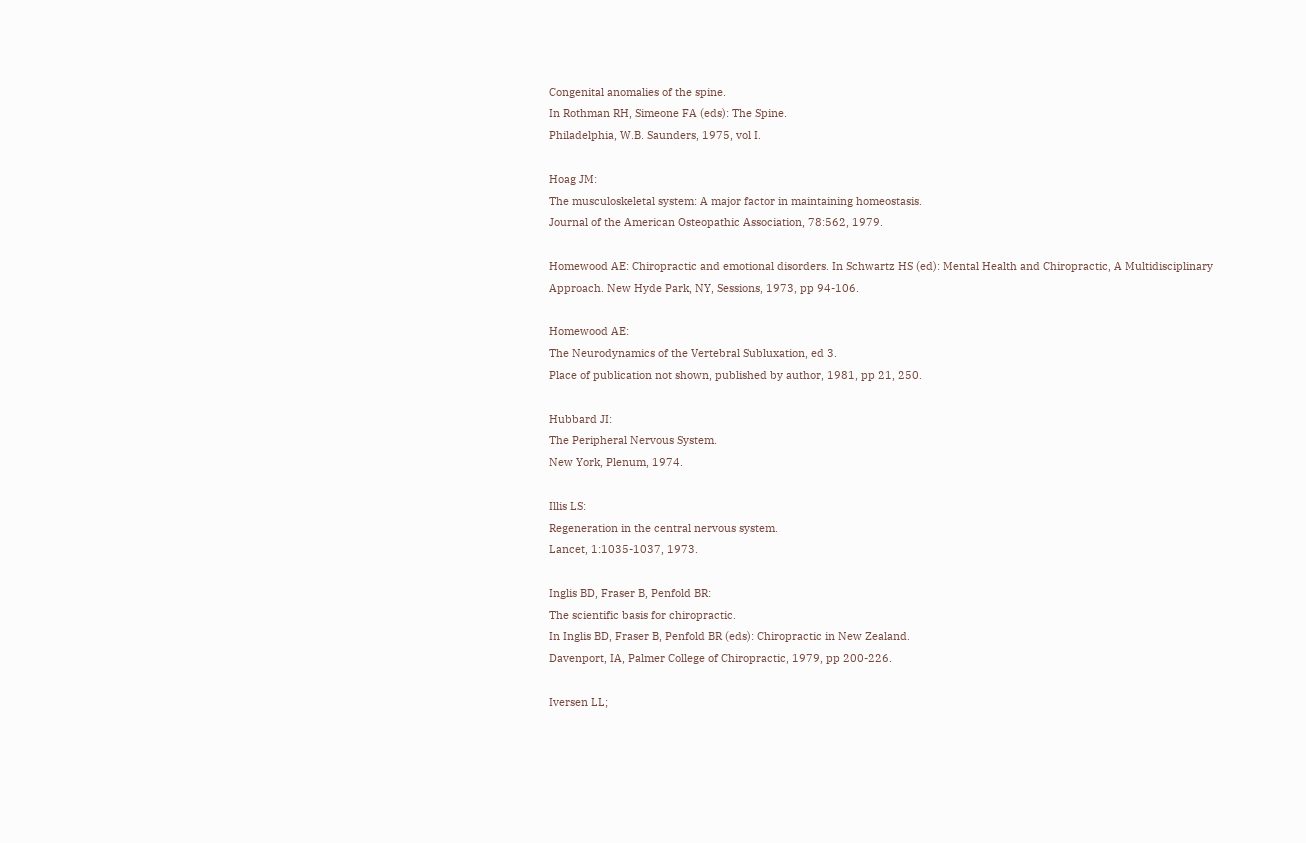Congenital anomalies of the spine.
In Rothman RH, Simeone FA (eds): The Spine.
Philadelphia, W.B. Saunders, 1975, vol I.

Hoag JM:
The musculoskeletal system: A major factor in maintaining homeostasis.
Journal of the American Osteopathic Association, 78:562, 1979.

Homewood AE: Chiropractic and emotional disorders. In Schwartz HS (ed): Mental Health and Chiropractic, A Multidisciplinary Approach. New Hyde Park, NY, Sessions, 1973, pp 94-106.

Homewood AE:
The Neurodynamics of the Vertebral Subluxation, ed 3.
Place of publication not shown, published by author, 1981, pp 21, 250.

Hubbard JI:
The Peripheral Nervous System.
New York, Plenum, 1974.

Illis LS:
Regeneration in the central nervous system.
Lancet, 1:1035-1037, 1973.

Inglis BD, Fraser B, Penfold BR:
The scientific basis for chiropractic.
In Inglis BD, Fraser B, Penfold BR (eds): Chiropractic in New Zealand.
Davenport, IA, Palmer College of Chiropractic, 1979, pp 200-226.

Iversen LL;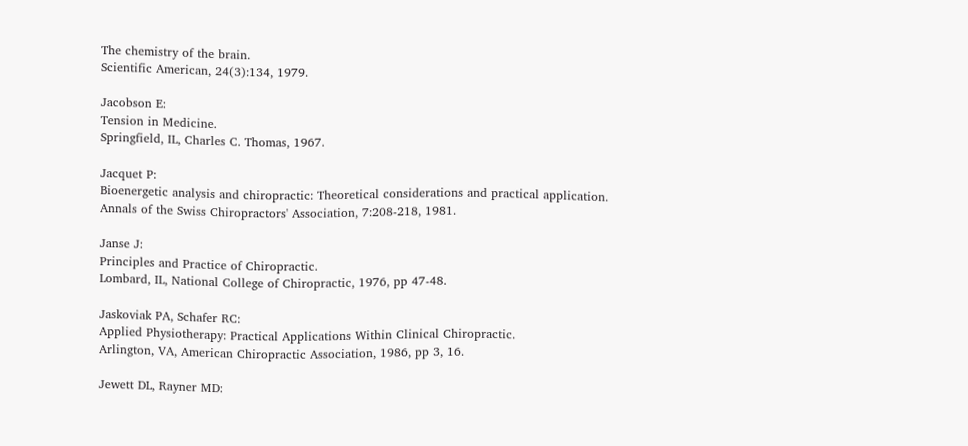The chemistry of the brain.
Scientific American, 24(3):134, 1979.

Jacobson E:
Tension in Medicine.
Springfield, IL, Charles C. Thomas, 1967.

Jacquet P:
Bioenergetic analysis and chiropractic: Theoretical considerations and practical application.
Annals of the Swiss Chiropractors' Association, 7:208-218, 1981.

Janse J:
Principles and Practice of Chiropractic.
Lombard, IL, National College of Chiropractic, 1976, pp 47-48.

Jaskoviak PA, Schafer RC:
Applied Physiotherapy: Practical Applications Within Clinical Chiropractic.
Arlington, VA, American Chiropractic Association, 1986, pp 3, 16.

Jewett DL, Rayner MD: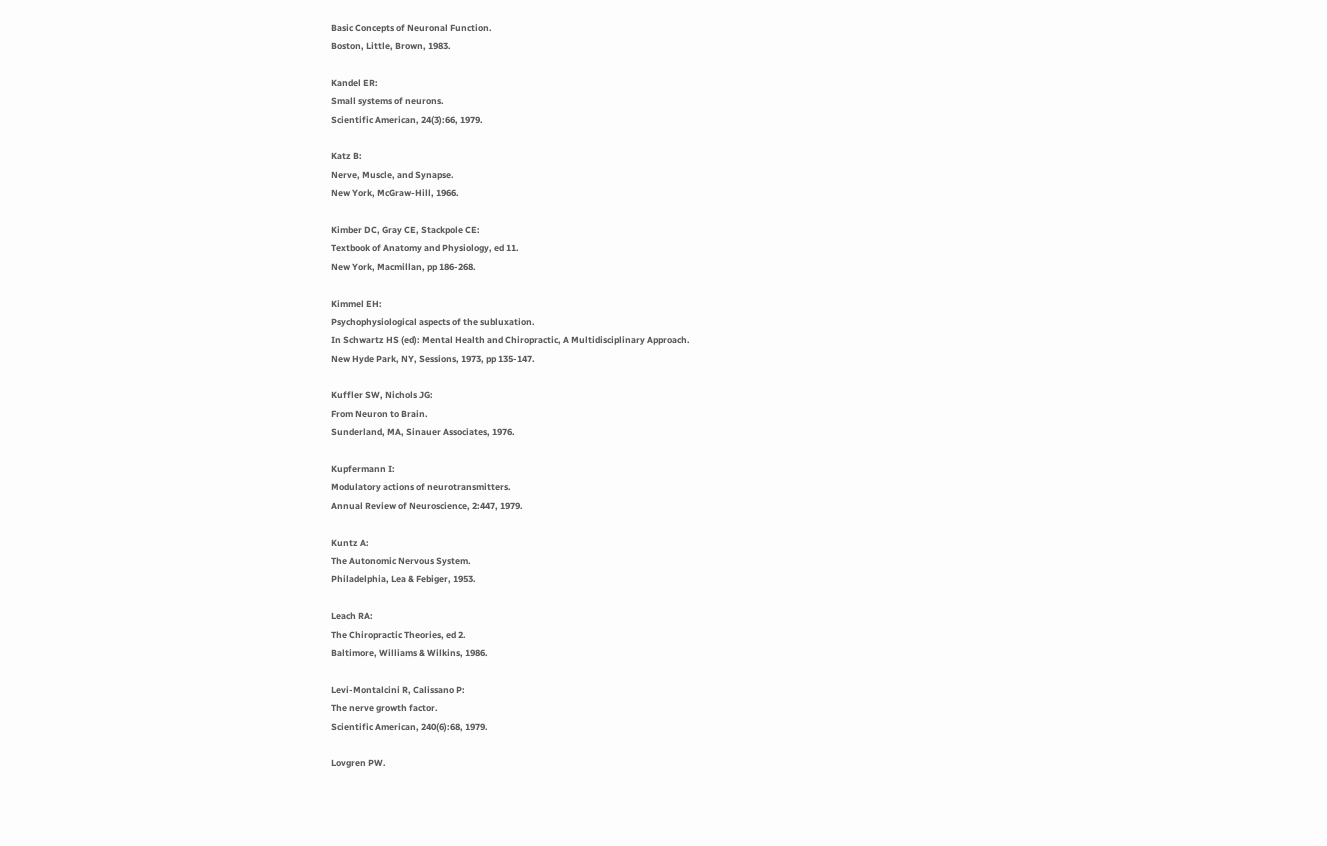Basic Concepts of Neuronal Function.
Boston, Little, Brown, 1983.

Kandel ER:
Small systems of neurons.
Scientific American, 24(3):66, 1979.

Katz B:
Nerve, Muscle, and Synapse.
New York, McGraw-Hill, 1966.

Kimber DC, Gray CE, Stackpole CE:
Textbook of Anatomy and Physiology, ed 11.
New York, Macmillan, pp 186-268.

Kimmel EH:
Psychophysiological aspects of the subluxation.
In Schwartz HS (ed): Mental Health and Chiropractic, A Multidisciplinary Approach.
New Hyde Park, NY, Sessions, 1973, pp 135-147.

Kuffler SW, Nichols JG:
From Neuron to Brain.
Sunderland, MA, Sinauer Associates, 1976.

Kupfermann I:
Modulatory actions of neurotransmitters.
Annual Review of Neuroscience, 2:447, 1979.

Kuntz A:
The Autonomic Nervous System.
Philadelphia, Lea & Febiger, 1953.

Leach RA:
The Chiropractic Theories, ed 2.
Baltimore, Williams & Wilkins, 1986.

Levi-Montalcini R, Calissano P:
The nerve growth factor.
Scientific American, 240(6):68, 1979.

Lovgren PW.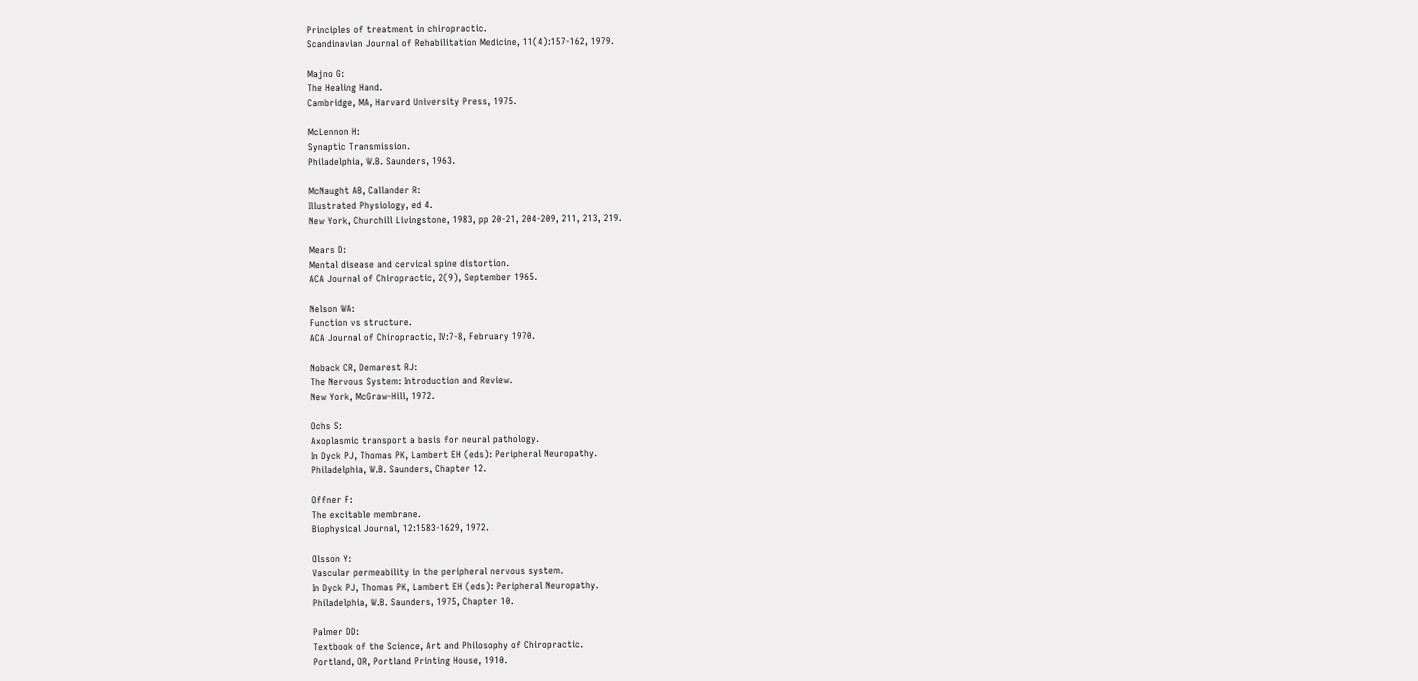Principles of treatment in chiropractic.
Scandinavian Journal of Rehabilitation Medicine, 11(4):157-162, 1979.

Majno G:
The Healing Hand.
Cambridge, MA, Harvard University Press, 1975.

McLennon H:
Synaptic Transmission.
Philadelphia, W.B. Saunders, 1963.

McNaught AB, Callander R:
Illustrated Physiology, ed 4.
New York, Churchill Livingstone, 1983, pp 20-21, 204-209, 211, 213, 219.

Mears D:
Mental disease and cervical spine distortion.
ACA Journal of Chiropractic, 2(9), September 1965.

Nelson WA:
Function vs structure.
ACA Journal of Chiropractic, IV:7-8, February 1970.

Noback CR, Demarest RJ:
The Nervous System: Introduction and Review.
New York, McGraw-Hill, 1972.

Ochs S:
Axoplasmic transport a basis for neural pathology.
In Dyck PJ, Thomas PK, Lambert EH (eds): Peripheral Neuropathy.
Philadelphia, W.B. Saunders, Chapter 12.

Offner F:
The excitable membrane.
Biophysical Journal, 12:1583-1629, 1972.

Olsson Y:
Vascular permeability in the peripheral nervous system.
In Dyck PJ, Thomas PK, Lambert EH (eds): Peripheral Neuropathy.
Philadelphia, W.B. Saunders, 1975, Chapter 10.

Palmer DD:
Textbook of the Science, Art and Philosophy of Chiropractic.
Portland, OR, Portland Printing House, 1910.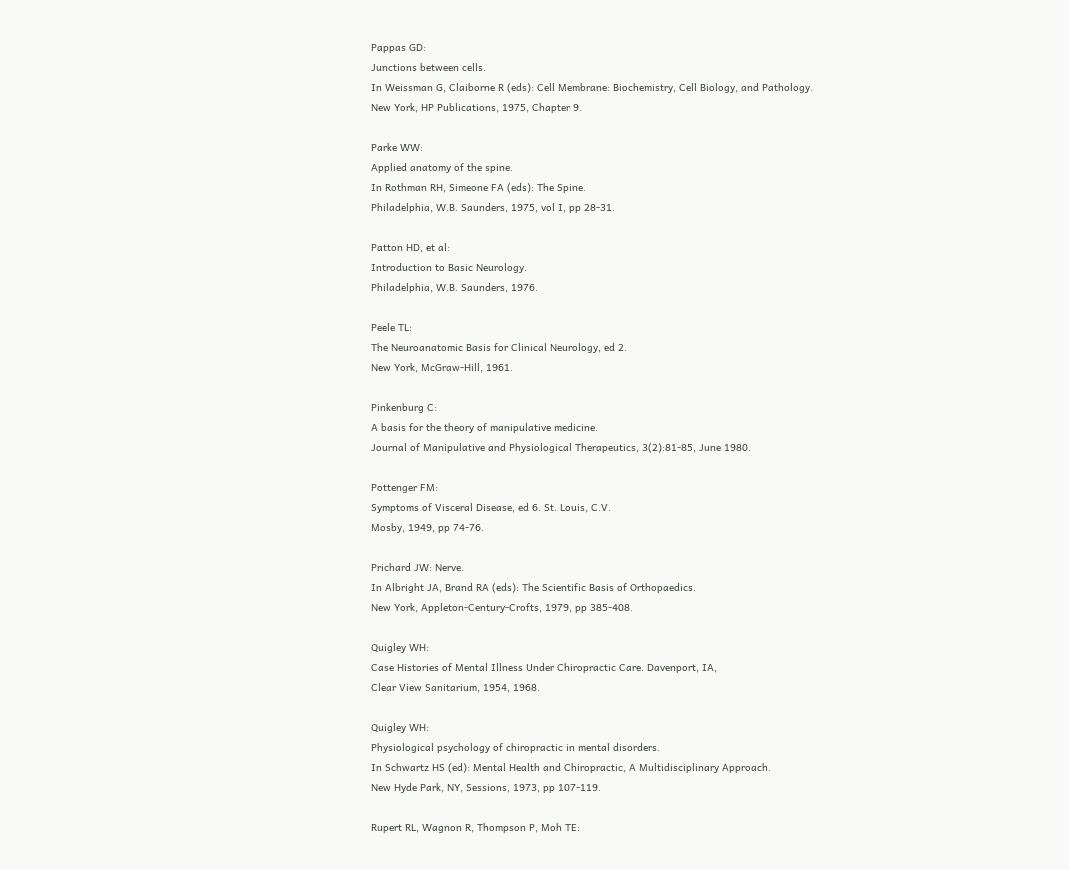Pappas GD:
Junctions between cells.
In Weissman G, Claiborne R (eds): Cell Membrane: Biochemistry, Cell Biology, and Pathology.
New York, HP Publications, 1975, Chapter 9.

Parke WW:
Applied anatomy of the spine.
In Rothman RH, Simeone FA (eds): The Spine.
Philadelphia, W.B. Saunders, 1975, vol I, pp 28-31.

Patton HD, et al:
Introduction to Basic Neurology.
Philadelphia, W.B. Saunders, 1976.

Peele TL:
The Neuroanatomic Basis for Clinical Neurology, ed 2.
New York, McGraw-Hill, 1961.

Pinkenburg C:
A basis for the theory of manipulative medicine.
Journal of Manipulative and Physiological Therapeutics, 3(2):81-85, June 1980.

Pottenger FM:
Symptoms of Visceral Disease, ed 6. St. Louis, C.V.
Mosby, 1949, pp 74-76.

Prichard JW: Nerve.
In Albright JA, Brand RA (eds): The Scientific Basis of Orthopaedics.
New York, Appleton-Century-Crofts, 1979, pp 385-408.

Quigley WH:
Case Histories of Mental Illness Under Chiropractic Care. Davenport, IA,
Clear View Sanitarium, 1954, 1968.

Quigley WH:
Physiological psychology of chiropractic in mental disorders.
In Schwartz HS (ed): Mental Health and Chiropractic, A Multidisciplinary Approach.
New Hyde Park, NY, Sessions, 1973, pp 107-119.

Rupert RL, Wagnon R, Thompson P, Moh TE: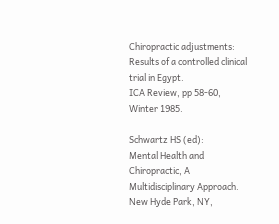Chiropractic adjustments: Results of a controlled clinical trial in Egypt.
ICA Review, pp 58-60, Winter 1985.

Schwartz HS (ed):
Mental Health and Chiropractic, A Multidisciplinary Approach.
New Hyde Park, NY,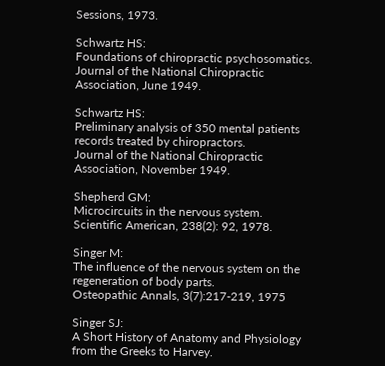Sessions, 1973.

Schwartz HS:
Foundations of chiropractic psychosomatics.
Journal of the National Chiropractic Association, June 1949.

Schwartz HS:
Preliminary analysis of 350 mental patients records treated by chiropractors.
Journal of the National Chiropractic Association, November 1949.

Shepherd GM:
Microcircuits in the nervous system.
Scientific American, 238(2): 92, 1978.

Singer M:
The influence of the nervous system on the regeneration of body parts.
Osteopathic Annals, 3(7):217-219, 1975

Singer SJ:
A Short History of Anatomy and Physiology from the Greeks to Harvey.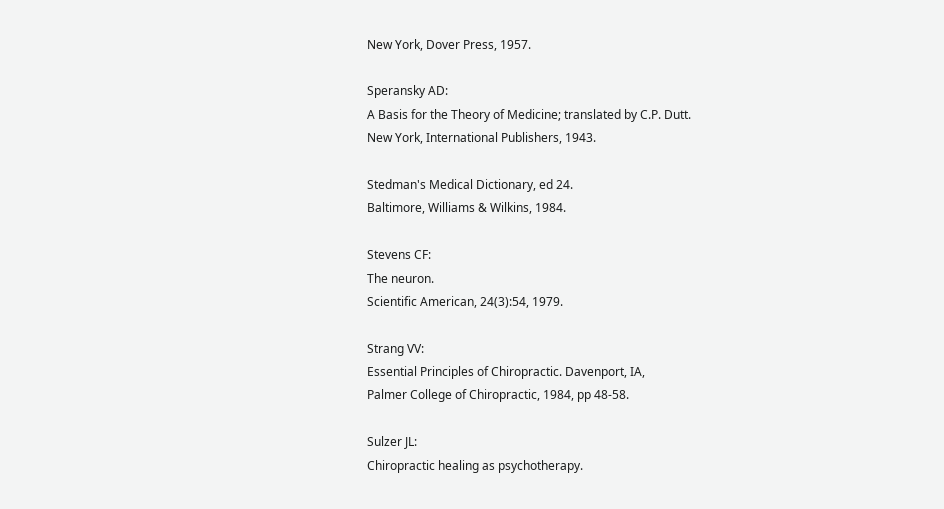New York, Dover Press, 1957.

Speransky AD:
A Basis for the Theory of Medicine; translated by C.P. Dutt.
New York, International Publishers, 1943.

Stedman's Medical Dictionary, ed 24.
Baltimore, Williams & Wilkins, 1984.

Stevens CF:
The neuron.
Scientific American, 24(3):54, 1979.

Strang VV:
Essential Principles of Chiropractic. Davenport, IA,
Palmer College of Chiropractic, 1984, pp 48-58.

Sulzer JL:
Chiropractic healing as psychotherapy.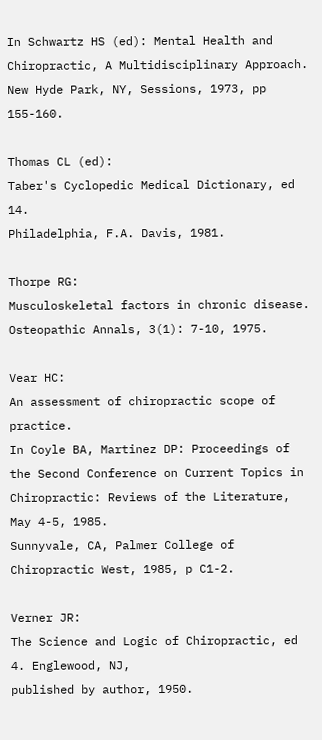In Schwartz HS (ed): Mental Health and Chiropractic, A Multidisciplinary Approach.
New Hyde Park, NY, Sessions, 1973, pp 155-160.

Thomas CL (ed):
Taber's Cyclopedic Medical Dictionary, ed 14.
Philadelphia, F.A. Davis, 1981.

Thorpe RG:
Musculoskeletal factors in chronic disease.
Osteopathic Annals, 3(1): 7-10, 1975.

Vear HC:
An assessment of chiropractic scope of practice.
In Coyle BA, Martinez DP: Proceedings of the Second Conference on Current Topics in Chiropractic: Reviews of the Literature, May 4-5, 1985.
Sunnyvale, CA, Palmer College of Chiropractic West, 1985, p C1-2.

Verner JR:
The Science and Logic of Chiropractic, ed 4. Englewood, NJ,
published by author, 1950.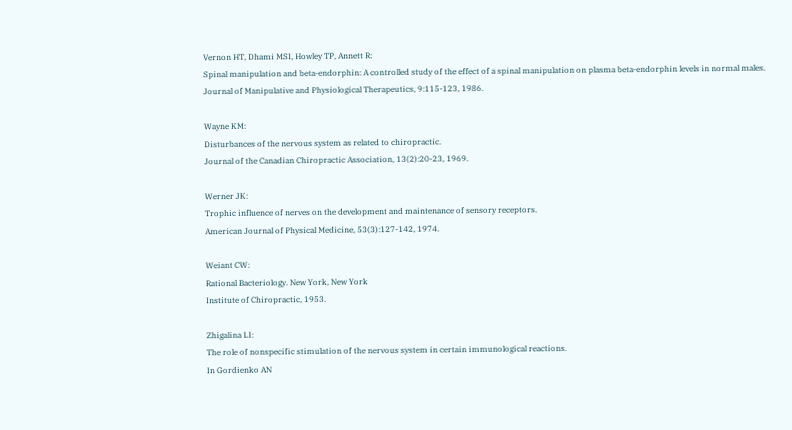Vernon HT, Dhami MSI, Howley TP, Annett R:
Spinal manipulation and beta-endorphin: A controlled study of the effect of a spinal manipulation on plasma beta-endorphin levels in normal males.
Journal of Manipulative and Physiological Therapeutics, 9:115-123, 1986.

Wayne KM:
Disturbances of the nervous system as related to chiropractic.
Journal of the Canadian Chiropractic Association, 13(2):20-23, 1969.

Werner JK:
Trophic influence of nerves on the development and maintenance of sensory receptors.
American Journal of Physical Medicine, 53(3):127-142, 1974.

Weiant CW:
Rational Bacteriology. New York, New York
Institute of Chiropractic, 1953.

Zhigalina LI:
The role of nonspecific stimulation of the nervous system in certain immunological reactions.
In Gordienko AN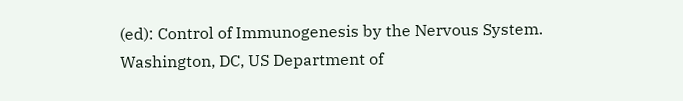(ed): Control of Immunogenesis by the Nervous System.
Washington, DC, US Department of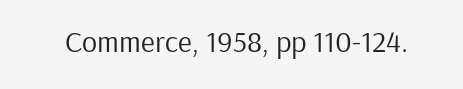Commerce, 1958, pp 110-124.